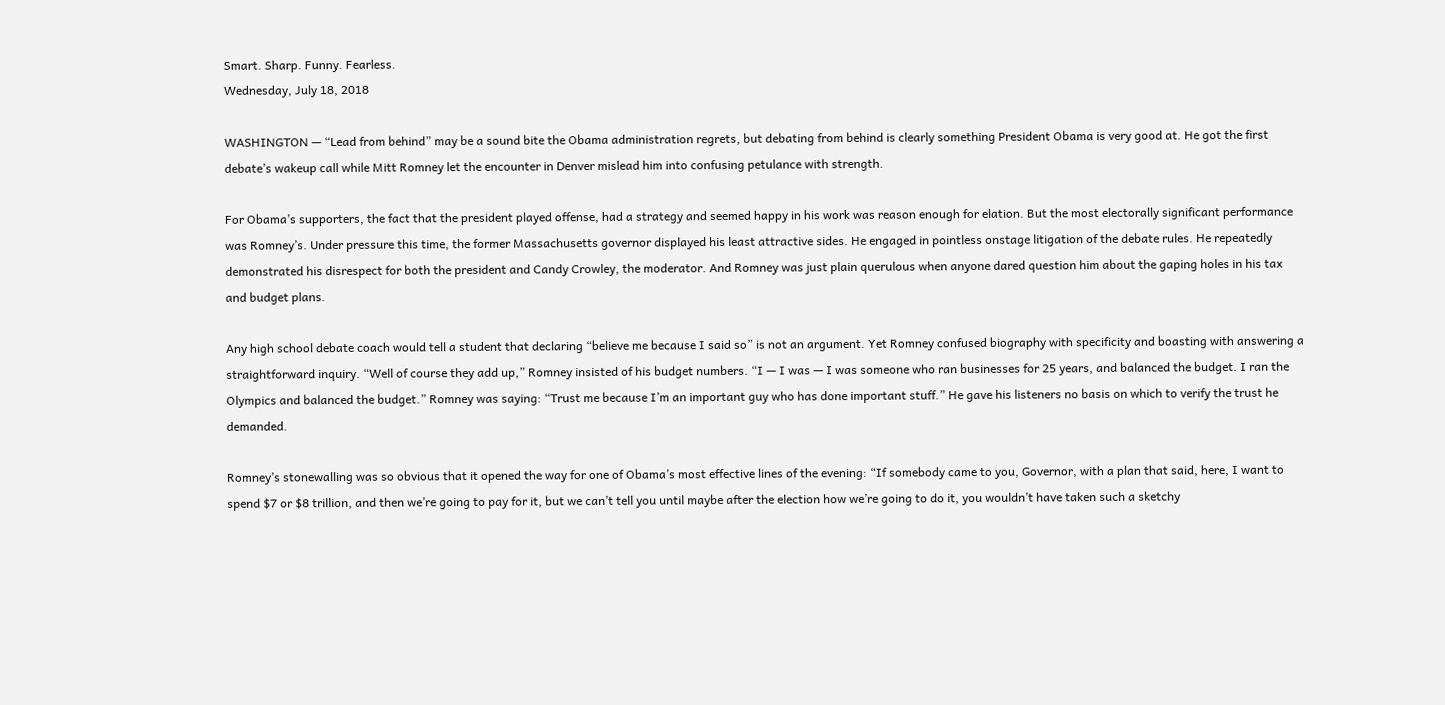Smart. Sharp. Funny. Fearless.
Wednesday, July 18, 2018

WASHINGTON — “Lead from behind” may be a sound bite the Obama administration regrets, but debating from behind is clearly something President Obama is very good at. He got the first debate’s wakeup call while Mitt Romney let the encounter in Denver mislead him into confusing petulance with strength.

For Obama’s supporters, the fact that the president played offense, had a strategy and seemed happy in his work was reason enough for elation. But the most electorally significant performance was Romney’s. Under pressure this time, the former Massachusetts governor displayed his least attractive sides. He engaged in pointless onstage litigation of the debate rules. He repeatedly demonstrated his disrespect for both the president and Candy Crowley, the moderator. And Romney was just plain querulous when anyone dared question him about the gaping holes in his tax and budget plans.

Any high school debate coach would tell a student that declaring “believe me because I said so” is not an argument. Yet Romney confused biography with specificity and boasting with answering a straightforward inquiry. “Well of course they add up,” Romney insisted of his budget numbers. “I — I was — I was someone who ran businesses for 25 years, and balanced the budget. I ran the Olympics and balanced the budget.” Romney was saying: “Trust me because I’m an important guy who has done important stuff.” He gave his listeners no basis on which to verify the trust he demanded.

Romney’s stonewalling was so obvious that it opened the way for one of Obama’s most effective lines of the evening: “If somebody came to you, Governor, with a plan that said, here, I want to spend $7 or $8 trillion, and then we’re going to pay for it, but we can’t tell you until maybe after the election how we’re going to do it, you wouldn’t have taken such a sketchy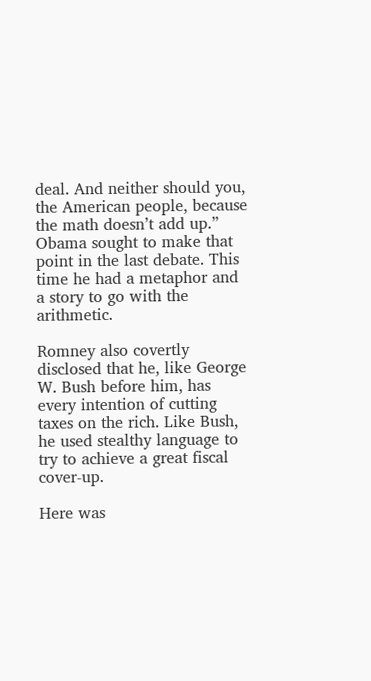deal. And neither should you, the American people, because the math doesn’t add up.” Obama sought to make that point in the last debate. This time he had a metaphor and a story to go with the arithmetic.

Romney also covertly disclosed that he, like George W. Bush before him, has every intention of cutting taxes on the rich. Like Bush, he used stealthy language to try to achieve a great fiscal cover-up.

Here was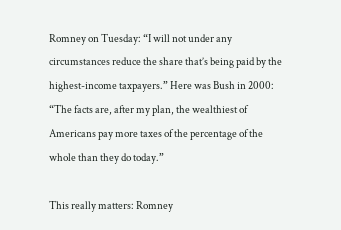Romney on Tuesday: “I will not under any circumstances reduce the share that’s being paid by the highest-income taxpayers.” Here was Bush in 2000: “The facts are, after my plan, the wealthiest of Americans pay more taxes of the percentage of the whole than they do today.”

This really matters: Romney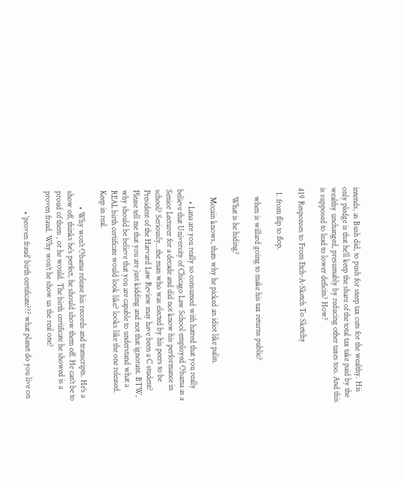intends, as Bush did, to push for steep tax cuts for the wealthy. His only pledge is that he’ll keep the share of the total tax take paid by the wealthy unchanged, presumably by reducing other taxes too. And this is supposed to lead to lower deficits? How?

419 Responses to From Etch-A-Sketch To Sketchy

  1. from flip to flop.

    when is willard going to make his tax returns public?

    What is he hiding?

    Mccain knows, thats why he picked an idiot like palin.

      • Lana are you really so consumed with hatred that you really believe that University of Chicago Law School employed Obama as a Senior Lecturer for a decade and did not know his performance in school? Seriously…the man who was elected by his peers to be President of the Harvard Law Review may have been a C student? Please tell me that you are just kidding and not that ignorant. BTW, why should be believe that you are capable to understand what a REAL birth certificate would look like? looks like the one released. Keep in real.

        • Why won’t Obama release his records and transcripts. He’s a show off, thinks he’s perfect, he should show them off. He can’t be to proud of them , or he would. The birth certificate he showed is a proven fraud. Why won’t he show us the real one?

          • ‘proven fraud’ birth certificate??? what planet do you live on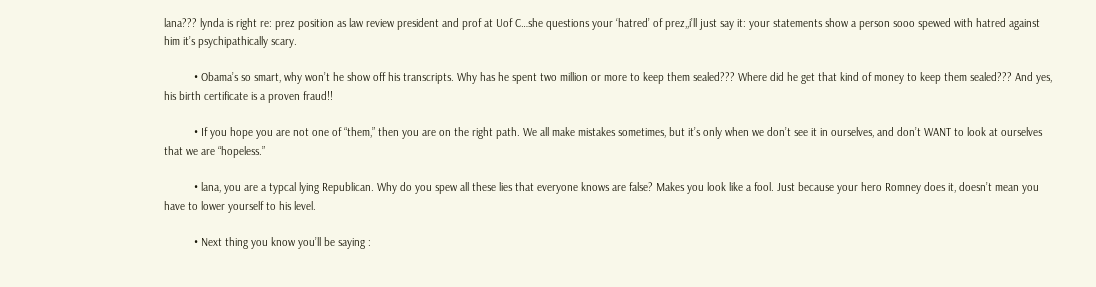lana??? lynda is right re: prez position as law review president and prof at Uof C…she questions your ‘hatred’ of prez,,i’ll just say it: your statements show a person sooo spewed with hatred against him it’s psychipathically scary.

          • Obama’s so smart, why won’t he show off his transcripts. Why has he spent two million or more to keep them sealed??? Where did he get that kind of money to keep them sealed??? And yes, his birth certificate is a proven fraud!!

          • If you hope you are not one of “them,” then you are on the right path. We all make mistakes sometimes, but it’s only when we don’t see it in ourselves, and don’t WANT to look at ourselves that we are “hopeless.”

          • lana, you are a typcal lying Republican. Why do you spew all these lies that everyone knows are false? Makes you look like a fool. Just because your hero Romney does it, doesn’t mean you have to lower yourself to his level.

          • Next thing you know you’ll be saying :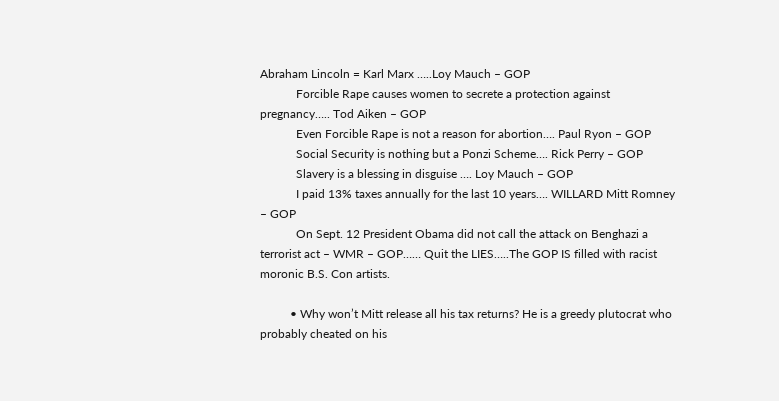Abraham Lincoln = Karl Marx …..Loy Mauch – GOP
            Forcible Rape causes women to secrete a protection against pregnancy….. Tod Aiken – GOP
            Even Forcible Rape is not a reason for abortion…. Paul Ryon – GOP
            Social Security is nothing but a Ponzi Scheme…. Rick Perry – GOP
            Slavery is a blessing in disguise …. Loy Mauch – GOP
            I paid 13% taxes annually for the last 10 years…. WILLARD Mitt Romney – GOP
            On Sept. 12 President Obama did not call the attack on Benghazi a terrorist act – WMR – GOP…… Quit the LIES…..The GOP IS filled with racist moronic B.S. Con artists.

          • Why won’t Mitt release all his tax returns? He is a greedy plutocrat who probably cheated on his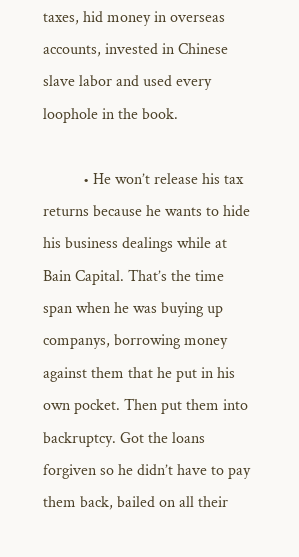taxes, hid money in overseas accounts, invested in Chinese slave labor and used every loophole in the book.

          • He won’t release his tax returns because he wants to hide his business dealings while at Bain Capital. That’s the time span when he was buying up companys, borrowing money against them that he put in his own pocket. Then put them into backruptcy. Got the loans forgiven so he didn’t have to pay them back, bailed on all their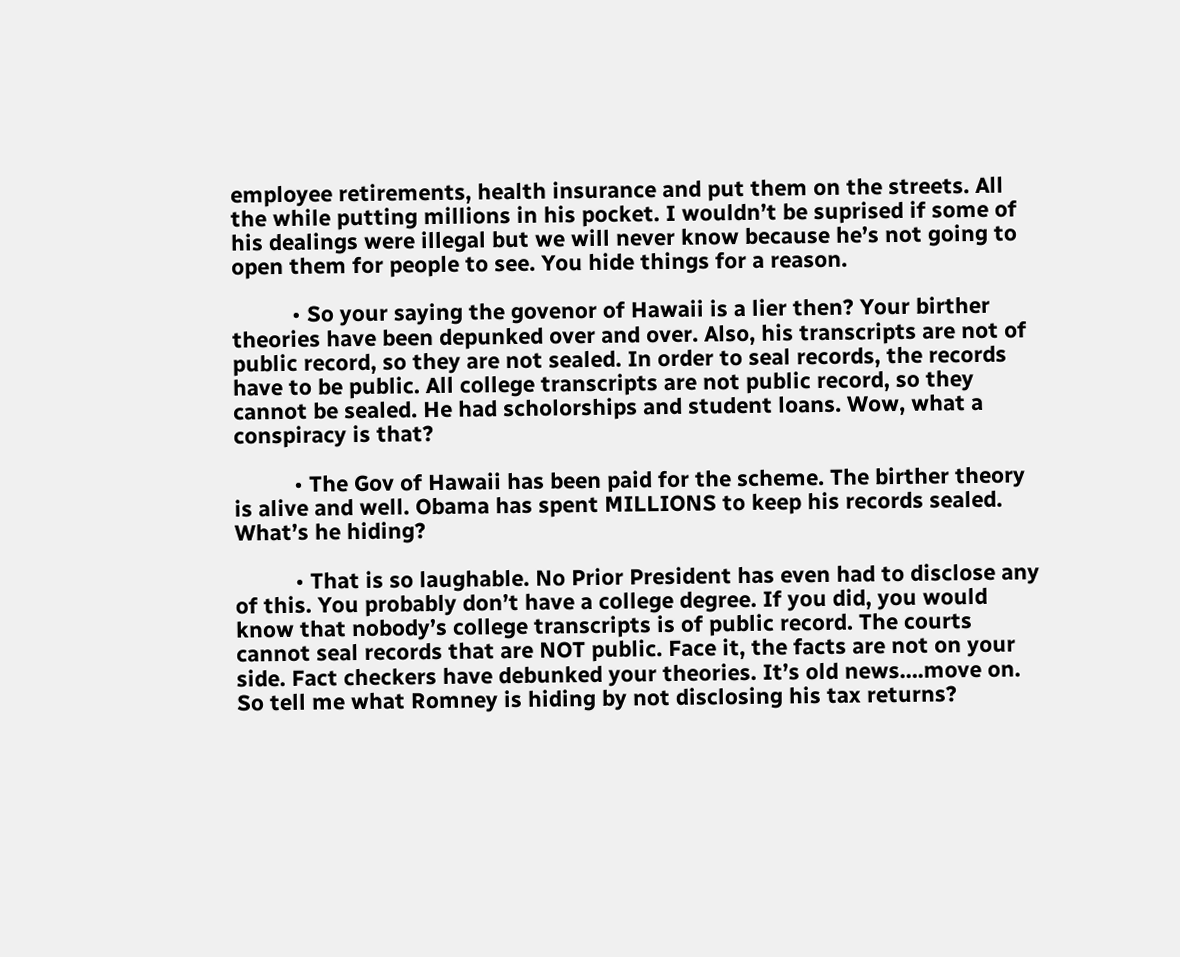employee retirements, health insurance and put them on the streets. All the while putting millions in his pocket. I wouldn’t be suprised if some of his dealings were illegal but we will never know because he’s not going to open them for people to see. You hide things for a reason.

          • So your saying the govenor of Hawaii is a lier then? Your birther theories have been depunked over and over. Also, his transcripts are not of public record, so they are not sealed. In order to seal records, the records have to be public. All college transcripts are not public record, so they cannot be sealed. He had scholorships and student loans. Wow, what a conspiracy is that?

          • The Gov of Hawaii has been paid for the scheme. The birther theory is alive and well. Obama has spent MILLIONS to keep his records sealed. What’s he hiding?

          • That is so laughable. No Prior President has even had to disclose any of this. You probably don’t have a college degree. If you did, you would know that nobody’s college transcripts is of public record. The courts cannot seal records that are NOT public. Face it, the facts are not on your side. Fact checkers have debunked your theories. It’s old news….move on. So tell me what Romney is hiding by not disclosing his tax returns?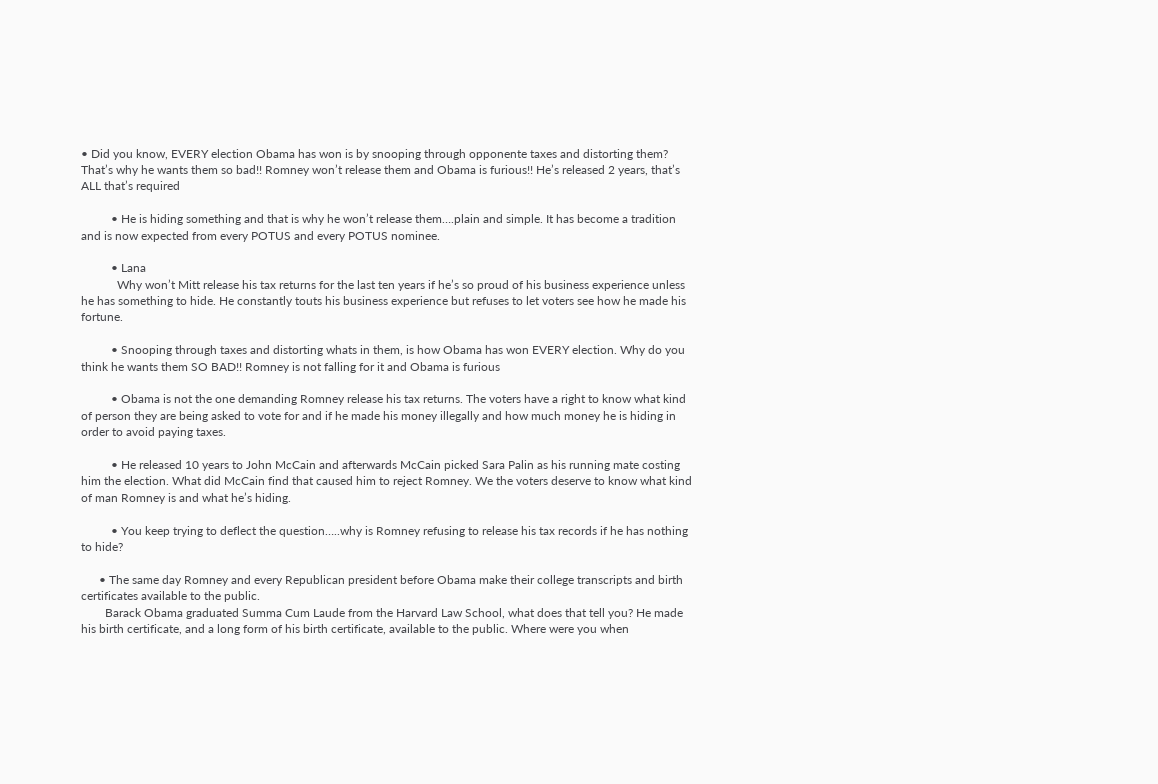• Did you know, EVERY election Obama has won is by snooping through opponente taxes and distorting them? That’s why he wants them so bad!! Romney won’t release them and Obama is furious!! He’s released 2 years, that’s ALL that’s required

          • He is hiding something and that is why he won’t release them….plain and simple. It has become a tradition and is now expected from every POTUS and every POTUS nominee.

          • Lana
            Why won’t Mitt release his tax returns for the last ten years if he’s so proud of his business experience unless he has something to hide. He constantly touts his business experience but refuses to let voters see how he made his fortune.

          • Snooping through taxes and distorting whats in them, is how Obama has won EVERY election. Why do you think he wants them SO BAD!! Romney is not falling for it and Obama is furious

          • Obama is not the one demanding Romney release his tax returns. The voters have a right to know what kind of person they are being asked to vote for and if he made his money illegally and how much money he is hiding in order to avoid paying taxes.

          • He released 10 years to John McCain and afterwards McCain picked Sara Palin as his running mate costing him the election. What did McCain find that caused him to reject Romney. We the voters deserve to know what kind of man Romney is and what he’s hiding.

          • You keep trying to deflect the question…..why is Romney refusing to release his tax records if he has nothing to hide?

      • The same day Romney and every Republican president before Obama make their college transcripts and birth certificates available to the public.
        Barack Obama graduated Summa Cum Laude from the Harvard Law School, what does that tell you? He made his birth certificate, and a long form of his birth certificate, available to the public. Where were you when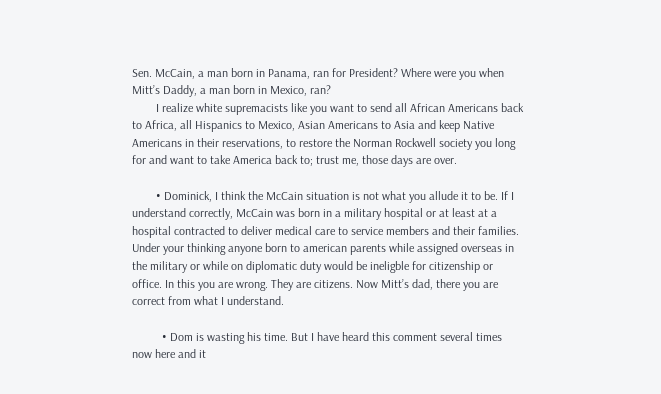Sen. McCain, a man born in Panama, ran for President? Where were you when Mitt’s Daddy, a man born in Mexico, ran?
        I realize white supremacists like you want to send all African Americans back to Africa, all Hispanics to Mexico, Asian Americans to Asia and keep Native Americans in their reservations, to restore the Norman Rockwell society you long for and want to take America back to; trust me, those days are over.

        • Dominick, I think the McCain situation is not what you allude it to be. If I understand correctly, McCain was born in a military hospital or at least at a hospital contracted to deliver medical care to service members and their families. Under your thinking anyone born to american parents while assigned overseas in the military or while on diplomatic duty would be ineligble for citizenship or office. In this you are wrong. They are citizens. Now Mitt’s dad, there you are correct from what I understand.

          • Dom is wasting his time. But I have heard this comment several times now here and it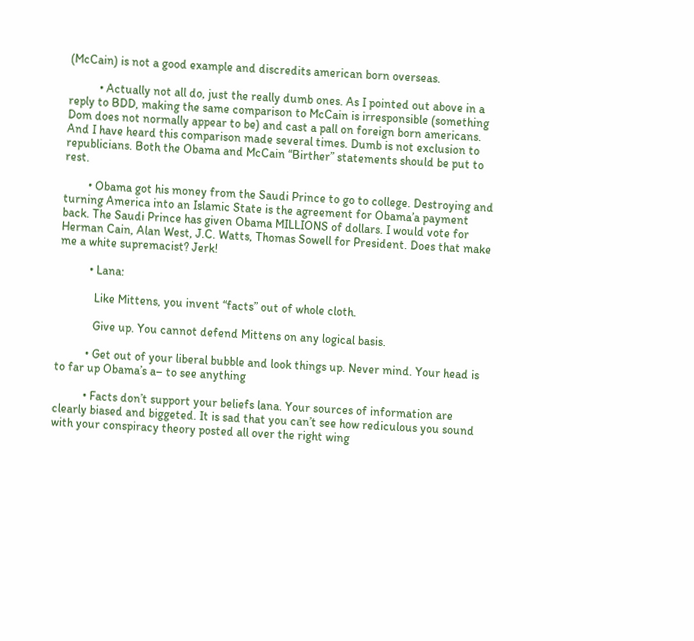(McCain) is not a good example and discredits american born overseas.

          • Actually not all do, just the really dumb ones. As I pointed out above in a reply to BDD, making the same comparison to McCain is irresponsible (something Dom does not normally appear to be) and cast a pall on foreign born americans. And I have heard this comparison made several times. Dumb is not exclusion to republicians. Both the Obama and McCain “Birther” statements should be put to rest.

        • Obama got his money from the Saudi Prince to go to college. Destroying and turning America into an Islamic State is the agreement for Obama’a payment back. The Saudi Prince has given Obama MILLIONS of dollars. I would vote for Herman Cain, Alan West, J.C. Watts, Thomas Sowell for President. Does that make me a white supremacist? Jerk!

          • Lana:

            Like Mittens, you invent “facts” out of whole cloth.

            Give up. You cannot defend Mittens on any logical basis.

          • Get out of your liberal bubble and look things up. Never mind. Your head is to far up Obama’s a– to see anything

          • Facts don’t support your beliefs lana. Your sources of information are clearly biased and biggeted. It is sad that you can’t see how rediculous you sound with your conspiracy theory posted all over the right wing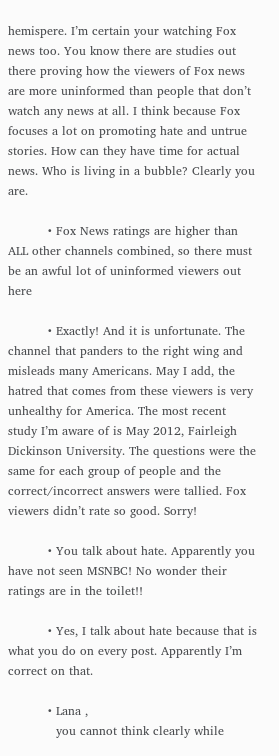hemispere. I’m certain your watching Fox news too. You know there are studies out there proving how the viewers of Fox news are more uninformed than people that don’t watch any news at all. I think because Fox focuses a lot on promoting hate and untrue stories. How can they have time for actual news. Who is living in a bubble? Clearly you are.

          • Fox News ratings are higher than ALL other channels combined, so there must be an awful lot of uninformed viewers out here

          • Exactly! And it is unfortunate. The channel that panders to the right wing and misleads many Americans. May I add, the hatred that comes from these viewers is very unhealthy for America. The most recent study I’m aware of is May 2012, Fairleigh Dickinson University. The questions were the same for each group of people and the correct/incorrect answers were tallied. Fox viewers didn’t rate so good. Sorry!

          • You talk about hate. Apparently you have not seen MSNBC! No wonder their ratings are in the toilet!!

          • Yes, I talk about hate because that is what you do on every post. Apparently I’m correct on that.

          • Lana ,
            you cannot think clearly while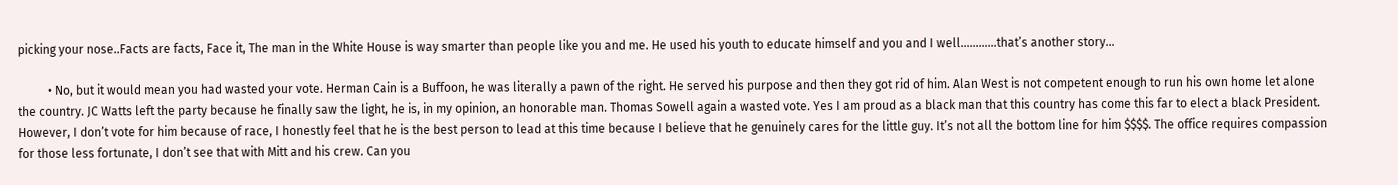picking your nose..Facts are facts, Face it, The man in the White House is way smarter than people like you and me. He used his youth to educate himself and you and I well…………that’s another story…

          • No, but it would mean you had wasted your vote. Herman Cain is a Buffoon, he was literally a pawn of the right. He served his purpose and then they got rid of him. Alan West is not competent enough to run his own home let alone the country. JC Watts left the party because he finally saw the light, he is, in my opinion, an honorable man. Thomas Sowell again a wasted vote. Yes I am proud as a black man that this country has come this far to elect a black President. However, I don’t vote for him because of race, I honestly feel that he is the best person to lead at this time because I believe that he genuinely cares for the little guy. It’s not all the bottom line for him $$$$. The office requires compassion for those less fortunate, I don’t see that with Mitt and his crew. Can you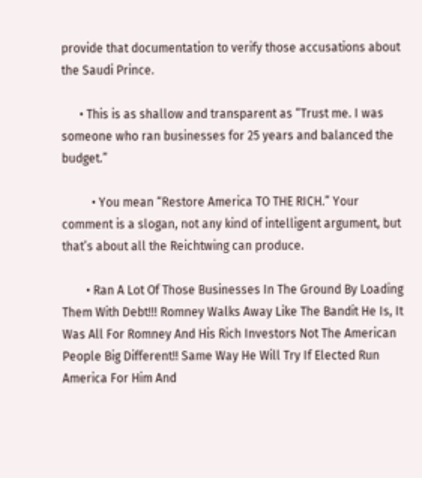provide that documentation to verify those accusations about the Saudi Prince.

      • This is as shallow and transparent as “Trust me. I was someone who ran businesses for 25 years and balanced the budget.”

          • You mean “Restore America TO THE RICH.” Your comment is a slogan, not any kind of intelligent argument, but that’s about all the Reichtwing can produce.

        • Ran A Lot Of Those Businesses In The Ground By Loading Them With Debt!!! Romney Walks Away Like The Bandit He Is, It Was All For Romney And His Rich Investors Not The American People Big Different!! Same Way He Will Try If Elected Run America For Him And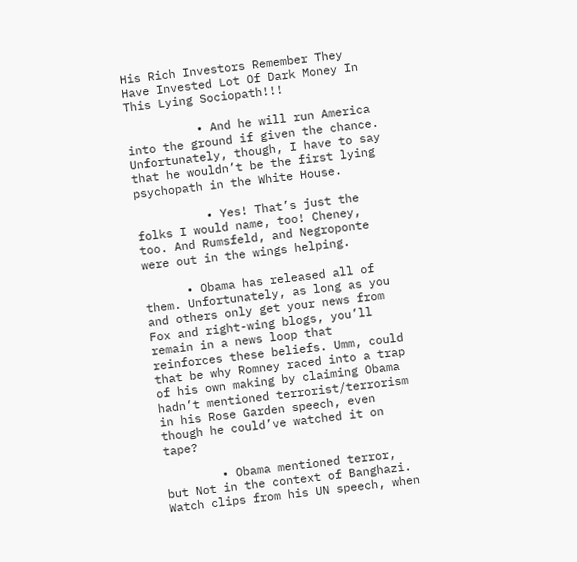His Rich Investors Remember They Have Invested Lot Of Dark Money In This Lying Sociopath!!!

          • And he will run America into the ground if given the chance. Unfortunately, though, I have to say that he wouldn’t be the first lying psychopath in the White House.

          • Yes! That’s just the folks I would name, too! Cheney, too. And Rumsfeld, and Negroponte were out in the wings helping.

      • Obama has released all of them. Unfortunately, as long as you and others only get your news from Fox and right-wing blogs, you’ll remain in a news loop that reinforces these beliefs. Umm, could that be why Romney raced into a trap of his own making by claiming Obama hadn’t mentioned terrorist/terrorism in his Rose Garden speech, even though he could’ve watched it on tape?

        • Obama mentioned terror, but Not in the context of Banghazi. Watch clips from his UN speech, when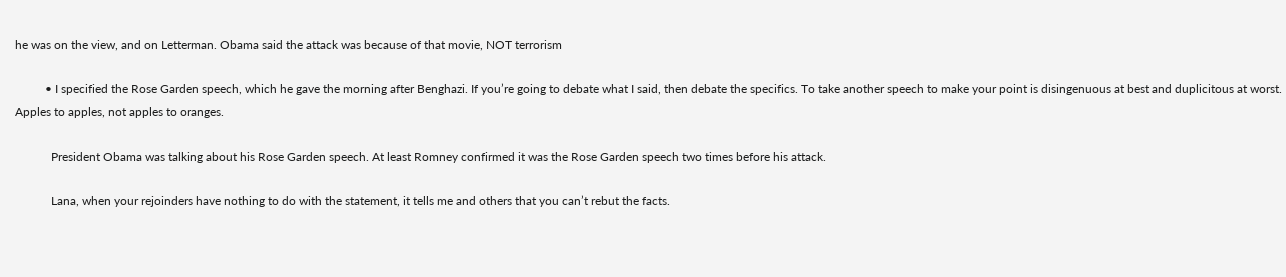he was on the view, and on Letterman. Obama said the attack was because of that movie, NOT terrorism

          • I specified the Rose Garden speech, which he gave the morning after Benghazi. If you’re going to debate what I said, then debate the specifics. To take another speech to make your point is disingenuous at best and duplicitous at worst. Apples to apples, not apples to oranges.

            President Obama was talking about his Rose Garden speech. At least Romney confirmed it was the Rose Garden speech two times before his attack.

            Lana, when your rejoinders have nothing to do with the statement, it tells me and others that you can’t rebut the facts.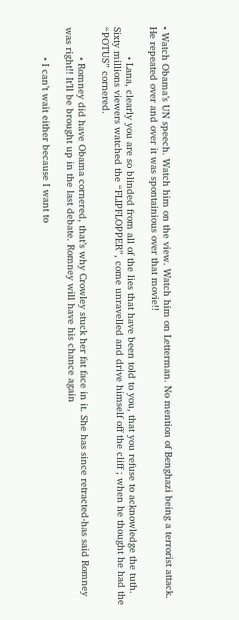• Watch Obama’s UN speech. Watch him on the view. Watch him on Letterman. No mention of Benghazi being a terrorist attack. He repeated over and over it was spontainious over that movie!!

          • Lana, clearly you are so blinded from all of the lies that have been told to you, that you refuse to acknowledge the tuth. Sixty millions viewers watched the “FLIPFLOPPER”, come unravelled and drive himself off the cliff ; when he thought he had the “POTUS” cornered.

          • Romney did have Obama cornered, that’s why Crowley stuck her fat face in it. She has since retracted-has said Romney was right!! It’ll be brought up in the last debate. Romney will have his chance again

          • I can’t wait either because I want to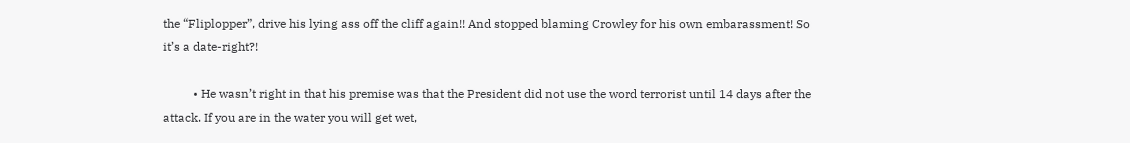the “Fliplopper”, drive his lying ass off the cliff again!! And stopped blaming Crowley for his own embarassment! So it’s a date-right?!

          • He wasn’t right in that his premise was that the President did not use the word terrorist until 14 days after the attack. If you are in the water you will get wet,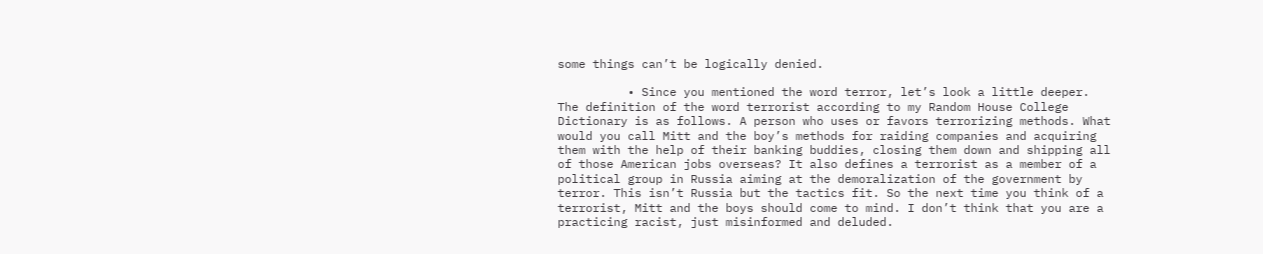some things can’t be logically denied.

          • Since you mentioned the word terror, let’s look a little deeper. The definition of the word terrorist according to my Random House College Dictionary is as follows. A person who uses or favors terrorizing methods. What would you call Mitt and the boy’s methods for raiding companies and acquiring them with the help of their banking buddies, closing them down and shipping all of those American jobs overseas? It also defines a terrorist as a member of a political group in Russia aiming at the demoralization of the government by terror. This isn’t Russia but the tactics fit. So the next time you think of a terrorist, Mitt and the boys should come to mind. I don’t think that you are a practicing racist, just misinformed and deluded.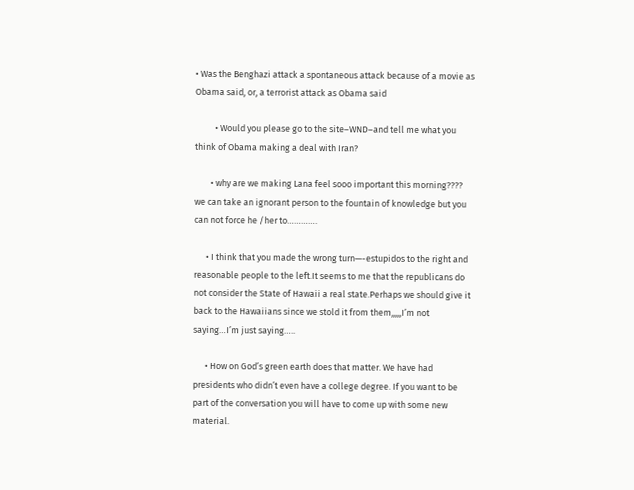• Was the Benghazi attack a spontaneous attack because of a movie as Obama said, or, a terrorist attack as Obama said

          • Would you please go to the site–WND–and tell me what you think of Obama making a deal with Iran?

        • why are we making Lana feel sooo important this morning???? we can take an ignorant person to the fountain of knowledge but you can not force he /her to………….

      • I think that you made the wrong turn—-estupidos to the right and reasonable people to the left.It seems to me that the republicans do not consider the State of Hawaii a real state.Perhaps we should give it back to the Hawaiians since we stold it from them,,,,,I’m not saying…I’m just saying…..

      • How on God’s green earth does that matter. We have had presidents who didn’t even have a college degree. If you want to be part of the conversation you will have to come up with some new material.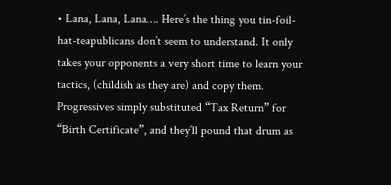• Lana, Lana, Lana…. Here’s the thing you tin-foil-hat-teapublicans don’t seem to understand. It only takes your opponents a very short time to learn your tactics, (childish as they are) and copy them. Progressives simply substituted “Tax Return” for “Birth Certificate”, and they’ll pound that drum as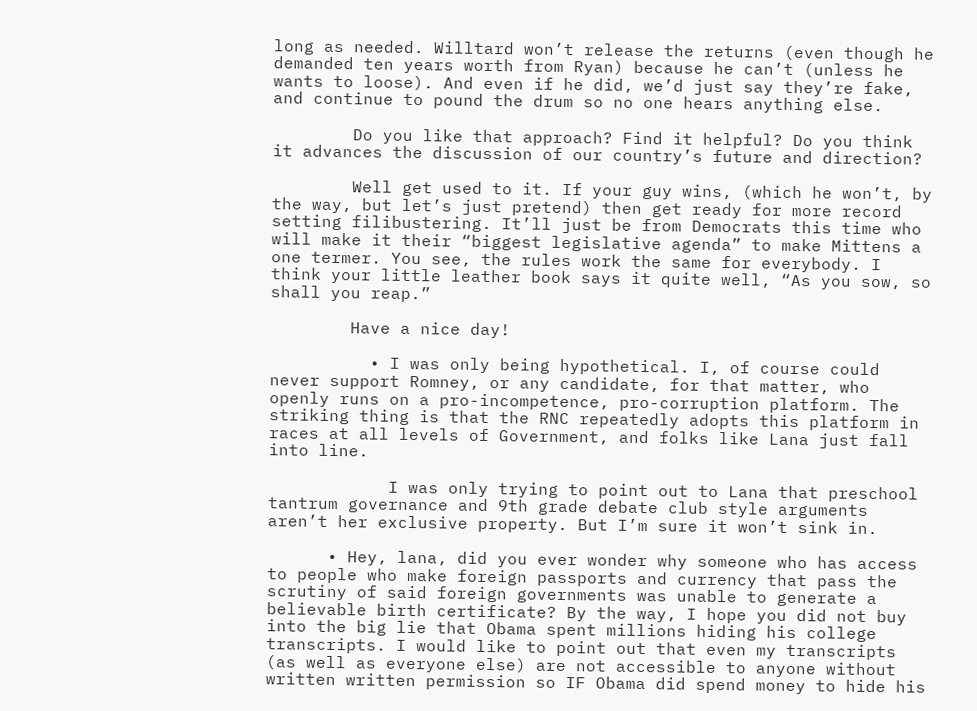long as needed. Willtard won’t release the returns (even though he demanded ten years worth from Ryan) because he can’t (unless he wants to loose). And even if he did, we’d just say they’re fake, and continue to pound the drum so no one hears anything else.

        Do you like that approach? Find it helpful? Do you think it advances the discussion of our country’s future and direction?

        Well get used to it. If your guy wins, (which he won’t, by the way, but let’s just pretend) then get ready for more record setting filibustering. It’ll just be from Democrats this time who will make it their “biggest legislative agenda” to make Mittens a one termer. You see, the rules work the same for everybody. I think your little leather book says it quite well, “As you sow, so shall you reap.”

        Have a nice day!

          • I was only being hypothetical. I, of course could never support Romney, or any candidate, for that matter, who openly runs on a pro-incompetence, pro-corruption platform. The striking thing is that the RNC repeatedly adopts this platform in races at all levels of Government, and folks like Lana just fall into line.

            I was only trying to point out to Lana that preschool tantrum governance and 9th grade debate club style arguments aren’t her exclusive property. But I’m sure it won’t sink in.

      • Hey, lana, did you ever wonder why someone who has access to people who make foreign passports and currency that pass the scrutiny of said foreign governments was unable to generate a believable birth certificate? By the way, I hope you did not buy into the big lie that Obama spent millions hiding his college transcripts. I would like to point out that even my transcripts (as well as everyone else) are not accessible to anyone without written written permission so IF Obama did spend money to hide his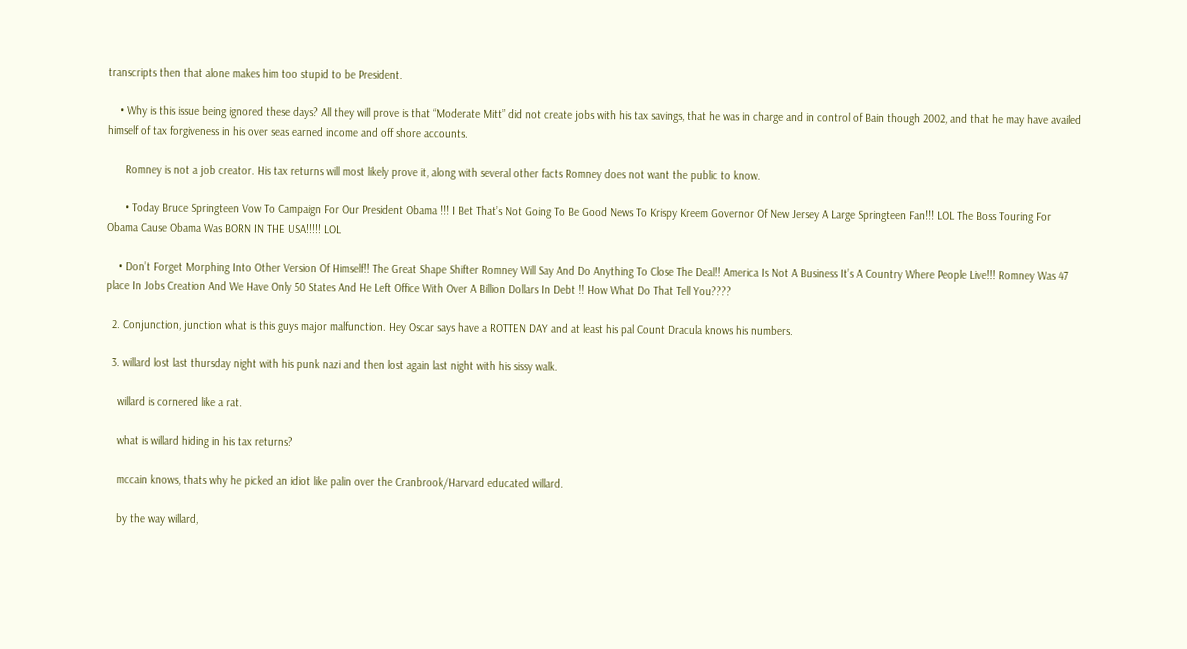transcripts then that alone makes him too stupid to be President.

    • Why is this issue being ignored these days? All they will prove is that “Moderate Mitt” did not create jobs with his tax savings, that he was in charge and in control of Bain though 2002, and that he may have availed himself of tax forgiveness in his over seas earned income and off shore accounts.

      Romney is not a job creator. His tax returns will most likely prove it, along with several other facts Romney does not want the public to know.

      • Today Bruce Springteen Vow To Campaign For Our President Obama !!! I Bet That’s Not Going To Be Good News To Krispy Kreem Governor Of New Jersey A Large Springteen Fan!!! LOL The Boss Touring For Obama Cause Obama Was BORN IN THE USA!!!!! LOL

    • Don’t Forget Morphing Into Other Version Of Himself!! The Great Shape Shifter Romney Will Say And Do Anything To Close The Deal!! America Is Not A Business It’s A Country Where People Live!!! Romney Was 47 place In Jobs Creation And We Have Only 50 States And He Left Office With Over A Billion Dollars In Debt !! How What Do That Tell You????

  2. Conjunction, junction what is this guys major malfunction. Hey Oscar says have a ROTTEN DAY and at least his pal Count Dracula knows his numbers.

  3. willard lost last thursday night with his punk nazi and then lost again last night with his sissy walk.

    willard is cornered like a rat.

    what is willard hiding in his tax returns?

    mccain knows, thats why he picked an idiot like palin over the Cranbrook/Harvard educated willard.

    by the way willard,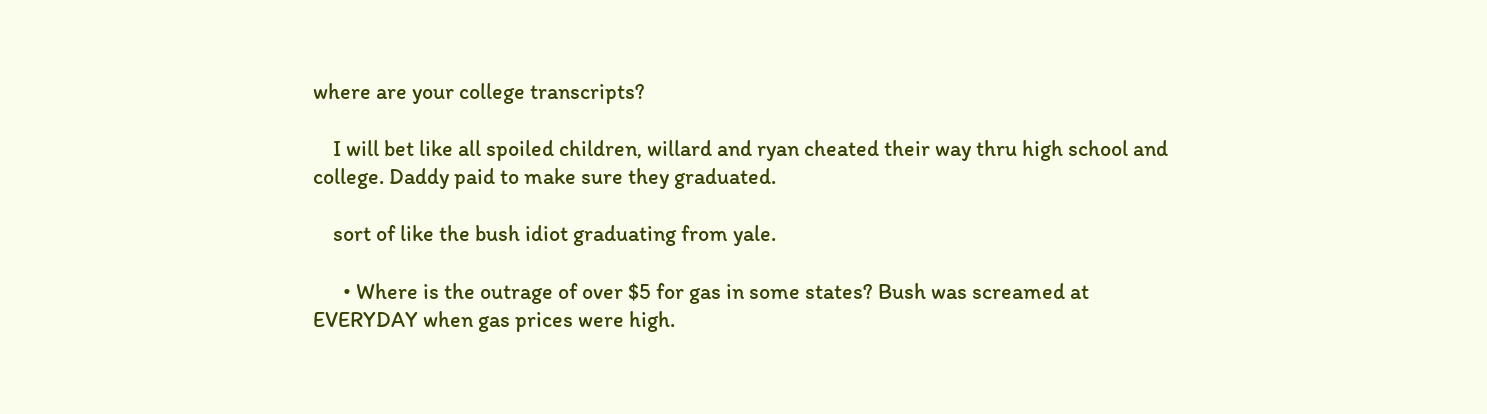where are your college transcripts?

    I will bet like all spoiled children, willard and ryan cheated their way thru high school and college. Daddy paid to make sure they graduated.

    sort of like the bush idiot graduating from yale.

      • Where is the outrage of over $5 for gas in some states? Bush was screamed at EVERYDAY when gas prices were high.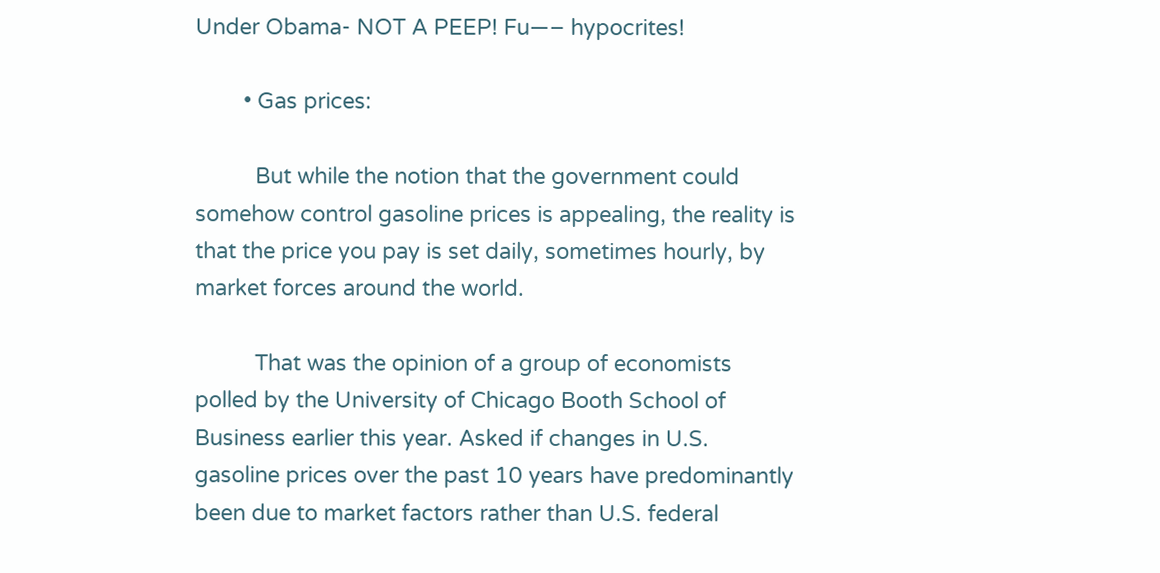Under Obama- NOT A PEEP! Fu—– hypocrites!

        • Gas prices:

          But while the notion that the government could somehow control gasoline prices is appealing, the reality is that the price you pay is set daily, sometimes hourly, by market forces around the world.

          That was the opinion of a group of economists polled by the University of Chicago Booth School of Business earlier this year. Asked if changes in U.S. gasoline prices over the past 10 years have predominantly been due to market factors rather than U.S. federal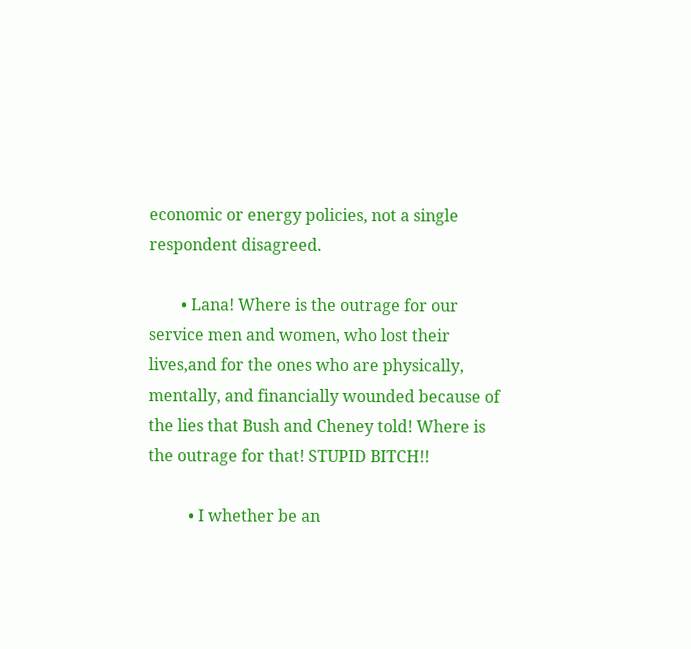economic or energy policies, not a single respondent disagreed.

        • Lana! Where is the outrage for our service men and women, who lost their lives,and for the ones who are physically, mentally, and financially wounded because of the lies that Bush and Cheney told! Where is the outrage for that! STUPID BITCH!!

          • I whether be an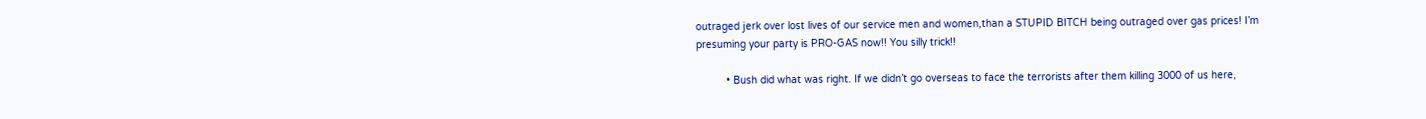outraged jerk over lost lives of our service men and women,than a STUPID BITCH being outraged over gas prices! I’m presuming your party is PRO-GAS now!! You silly trick!!

          • Bush did what was right. If we didn’t go overseas to face the terrorists after them killing 3000 of us here,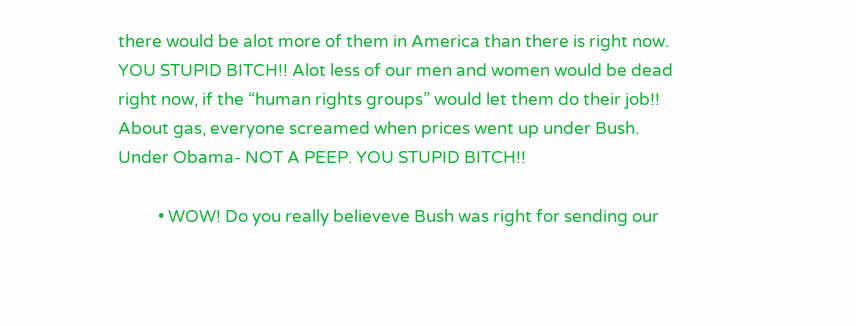there would be alot more of them in America than there is right now. YOU STUPID BITCH!! Alot less of our men and women would be dead right now, if the “human rights groups” would let them do their job!! About gas, everyone screamed when prices went up under Bush. Under Obama- NOT A PEEP. YOU STUPID BITCH!!

          • WOW! Do you really believeve Bush was right for sending our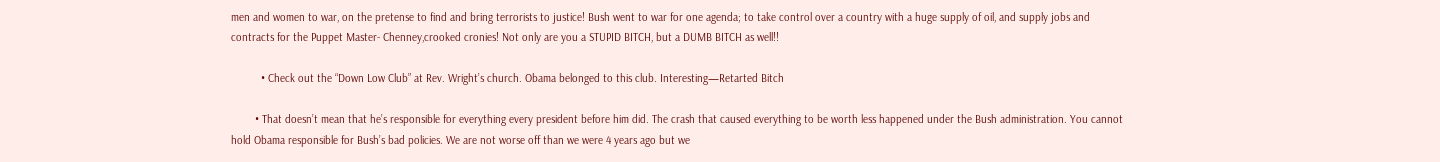men and women to war, on the pretense to find and bring terrorists to justice! Bush went to war for one agenda; to take control over a country with a huge supply of oil, and supply jobs and contracts for the Puppet Master- Chenney,crooked cronies! Not only are you a STUPID BITCH, but a DUMB BITCH as well!!

          • Check out the “Down Low Club” at Rev. Wright’s church. Obama belonged to this club. Interesting—Retarted Bitch

        • That doesn’t mean that he’s responsible for everything every president before him did. The crash that caused everything to be worth less happened under the Bush administration. You cannot hold Obama responsible for Bush’s bad policies. We are not worse off than we were 4 years ago but we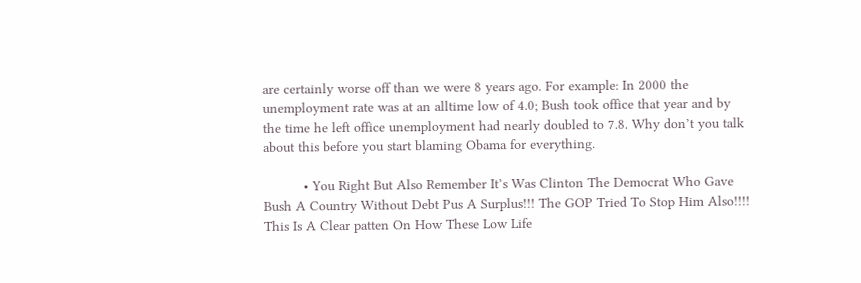are certainly worse off than we were 8 years ago. For example: In 2000 the unemployment rate was at an alltime low of 4.0; Bush took office that year and by the time he left office unemployment had nearly doubled to 7.8. Why don’t you talk about this before you start blaming Obama for everything.

          • You Right But Also Remember It’s Was Clinton The Democrat Who Gave Bush A Country Without Debt Pus A Surplus!!! The GOP Tried To Stop Him Also!!!! This Is A Clear patten On How These Low Life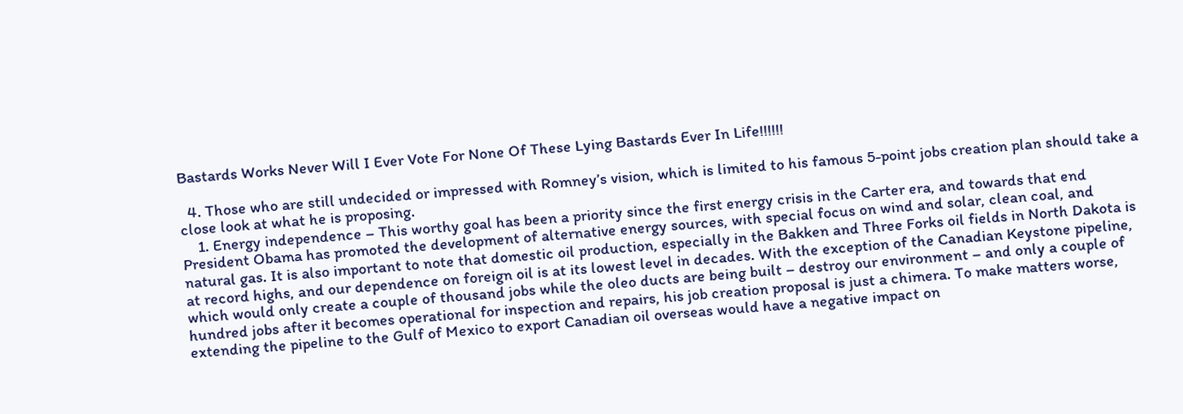Bastards Works Never Will I Ever Vote For None Of These Lying Bastards Ever In Life!!!!!!

  4. Those who are still undecided or impressed with Romney’s vision, which is limited to his famous 5-point jobs creation plan should take a close look at what he is proposing.
    1. Energy independence – This worthy goal has been a priority since the first energy crisis in the Carter era, and towards that end President Obama has promoted the development of alternative energy sources, with special focus on wind and solar, clean coal, and natural gas. It is also important to note that domestic oil production, especially in the Bakken and Three Forks oil fields in North Dakota is at record highs, and our dependence on foreign oil is at its lowest level in decades. With the exception of the Canadian Keystone pipeline, which would only create a couple of thousand jobs while the oleo ducts are being built – destroy our environment – and only a couple of hundred jobs after it becomes operational for inspection and repairs, his job creation proposal is just a chimera. To make matters worse, extending the pipeline to the Gulf of Mexico to export Canadian oil overseas would have a negative impact on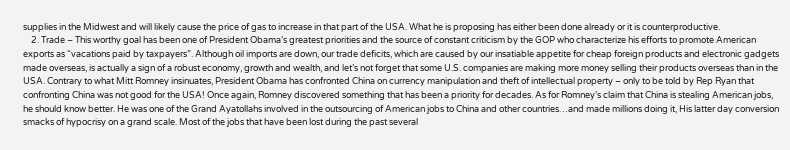supplies in the Midwest and will likely cause the price of gas to increase in that part of the USA. What he is proposing has either been done already or it is counterproductive.
    2. Trade – This worthy goal has been one of President Obama’s greatest priorities and the source of constant criticism by the GOP who characterize his efforts to promote American exports as “vacations paid by taxpayers”. Although oil imports are down, our trade deficits, which are caused by our insatiable appetite for cheap foreign products and electronic gadgets made overseas, is actually a sign of a robust economy, growth and wealth, and let’s not forget that some U.S. companies are making more money selling their products overseas than in the USA. Contrary to what Mitt Romney insinuates, President Obama has confronted China on currency manipulation and theft of intellectual property – only to be told by Rep Ryan that confronting China was not good for the USA! Once again, Romney discovered something that has been a priority for decades. As for Romney’s claim that China is stealing American jobs, he should know better. He was one of the Grand Ayatollahs involved in the outsourcing of American jobs to China and other countries…and made millions doing it, His latter day conversion smacks of hypocrisy on a grand scale. Most of the jobs that have been lost during the past several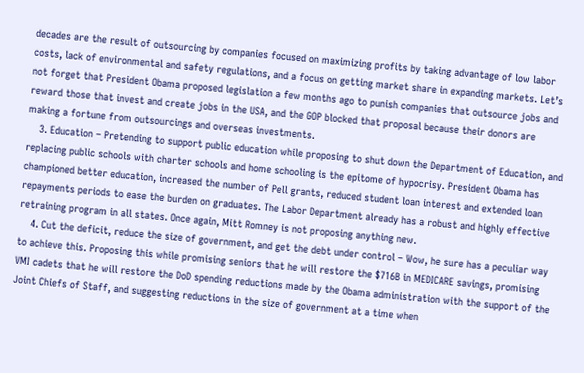decades are the result of outsourcing by companies focused on maximizing profits by taking advantage of low labor costs, lack of environmental and safety regulations, and a focus on getting market share in expanding markets. Let’s not forget that President Obama proposed legislation a few months ago to punish companies that outsource jobs and reward those that invest and create jobs in the USA, and the GOP blocked that proposal because their donors are making a fortune from outsourcings and overseas investments.
    3. Education – Pretending to support public education while proposing to shut down the Department of Education, and replacing public schools with charter schools and home schooling is the epitome of hypocrisy. President Obama has championed better education, increased the number of Pell grants, reduced student loan interest and extended loan repayments periods to ease the burden on graduates. The Labor Department already has a robust and highly effective retraining program in all states. Once again, Mitt Romney is not proposing anything new.
    4. Cut the deficit, reduce the size of government, and get the debt under control – Wow, he sure has a peculiar way to achieve this. Proposing this while promising seniors that he will restore the $716B in MEDICARE savings, promising VMI cadets that he will restore the DoD spending reductions made by the Obama administration with the support of the Joint Chiefs of Staff, and suggesting reductions in the size of government at a time when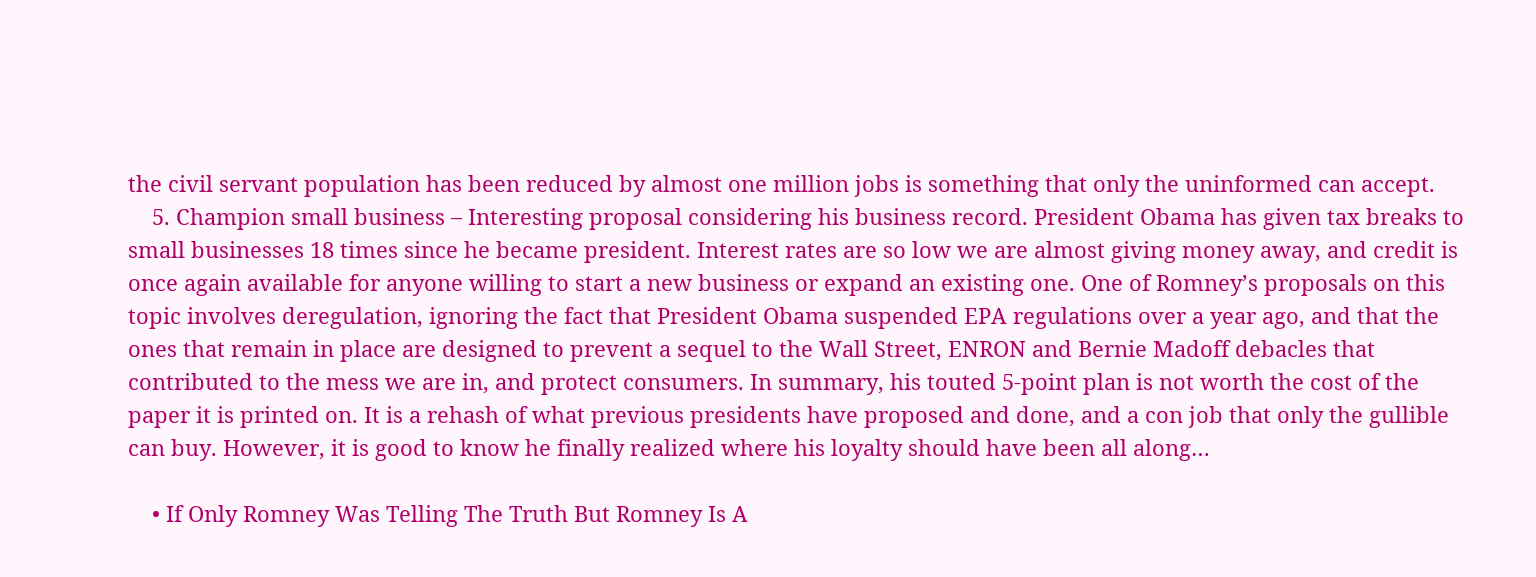the civil servant population has been reduced by almost one million jobs is something that only the uninformed can accept.
    5. Champion small business – Interesting proposal considering his business record. President Obama has given tax breaks to small businesses 18 times since he became president. Interest rates are so low we are almost giving money away, and credit is once again available for anyone willing to start a new business or expand an existing one. One of Romney’s proposals on this topic involves deregulation, ignoring the fact that President Obama suspended EPA regulations over a year ago, and that the ones that remain in place are designed to prevent a sequel to the Wall Street, ENRON and Bernie Madoff debacles that contributed to the mess we are in, and protect consumers. In summary, his touted 5-point plan is not worth the cost of the paper it is printed on. It is a rehash of what previous presidents have proposed and done, and a con job that only the gullible can buy. However, it is good to know he finally realized where his loyalty should have been all along…

    • If Only Romney Was Telling The Truth But Romney Is A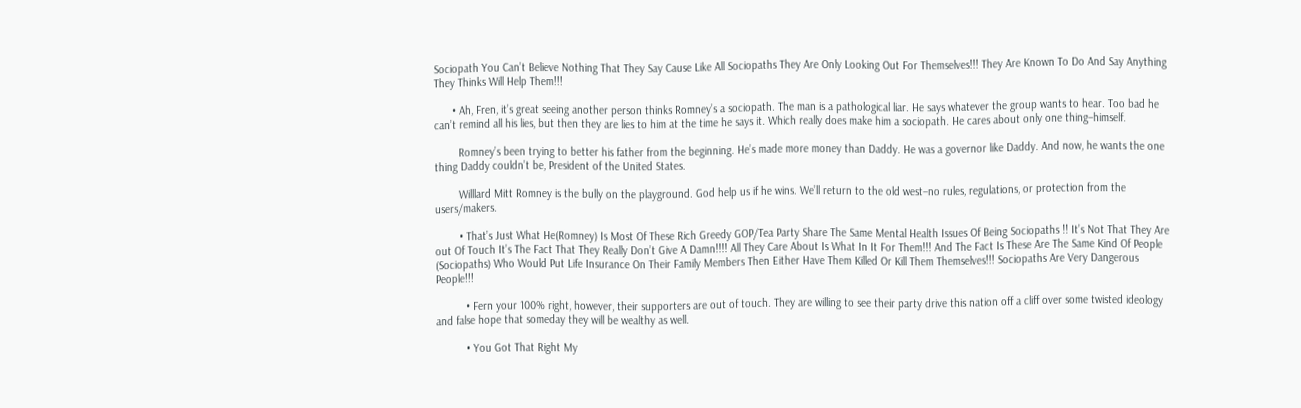Sociopath You Can’t Believe Nothing That They Say Cause Like All Sociopaths They Are Only Looking Out For Themselves!!! They Are Known To Do And Say Anything They Thinks Will Help Them!!!

      • Ah, Fren, it’s great seeing another person thinks Romney’s a sociopath. The man is a pathological liar. He says whatever the group wants to hear. Too bad he can’t remind all his lies, but then they are lies to him at the time he says it. Which really does make him a sociopath. He cares about only one thing–himself.

        Romney’s been trying to better his father from the beginning. He’s made more money than Daddy. He was a governor like Daddy. And now, he wants the one thing Daddy couldn’t be, President of the United States.

        Willlard Mitt Romney is the bully on the playground. God help us if he wins. We’ll return to the old west–no rules, regulations, or protection from the users/makers.

        • That’s Just What He(Romney) Is Most Of These Rich Greedy GOP/Tea Party Share The Same Mental Health Issues Of Being Sociopaths !! It’s Not That They Are out Of Touch It’s The Fact That They Really Don’t Give A Damn!!!! All They Care About Is What In It For Them!!! And The Fact Is These Are The Same Kind Of People (Sociopaths) Who Would Put Life Insurance On Their Family Members Then Either Have Them Killed Or Kill Them Themselves!!! Sociopaths Are Very Dangerous People!!!

          • Fern your 100% right, however, their supporters are out of touch. They are willing to see their party drive this nation off a cliff over some twisted ideology and false hope that someday they will be wealthy as well.

          • You Got That Right My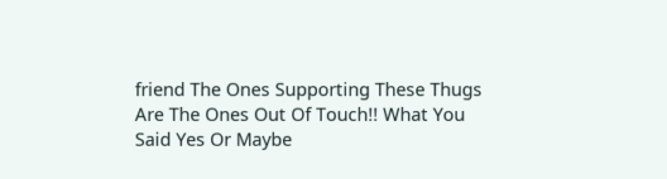friend The Ones Supporting These Thugs Are The Ones Out Of Touch!! What You Said Yes Or Maybe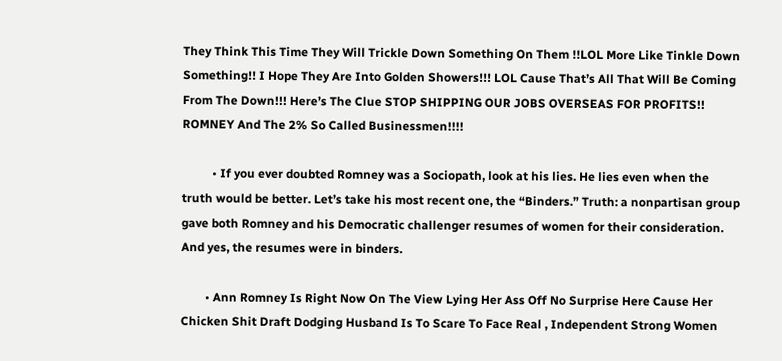They Think This Time They Will Trickle Down Something On Them !!LOL More Like Tinkle Down Something!! I Hope They Are Into Golden Showers!!! LOL Cause That’s All That Will Be Coming From The Down!!! Here’s The Clue STOP SHIPPING OUR JOBS OVERSEAS FOR PROFITS!! ROMNEY And The 2% So Called Businessmen!!!!

          • If you ever doubted Romney was a Sociopath, look at his lies. He lies even when the truth would be better. Let’s take his most recent one, the “Binders.” Truth: a nonpartisan group gave both Romney and his Democratic challenger resumes of women for their consideration. And yes, the resumes were in binders.

        • Ann Romney Is Right Now On The View Lying Her Ass Off No Surprise Here Cause Her Chicken Shit Draft Dodging Husband Is To Scare To Face Real , Independent Strong Women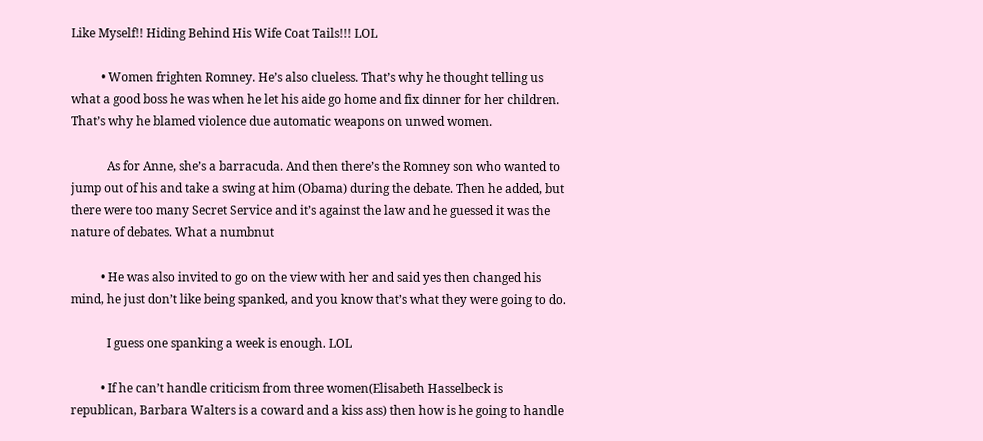Like Myself!! Hiding Behind His Wife Coat Tails!!! LOL

          • Women frighten Romney. He’s also clueless. That’s why he thought telling us what a good boss he was when he let his aide go home and fix dinner for her children. That’s why he blamed violence due automatic weapons on unwed women.

            As for Anne, she’s a barracuda. And then there’s the Romney son who wanted to jump out of his and take a swing at him (Obama) during the debate. Then he added, but there were too many Secret Service and it’s against the law and he guessed it was the nature of debates. What a numbnut

          • He was also invited to go on the view with her and said yes then changed his mind, he just don’t like being spanked, and you know that’s what they were going to do.

            I guess one spanking a week is enough. LOL

          • If he can’t handle criticism from three women(Elisabeth Hasselbeck is republican, Barbara Walters is a coward and a kiss ass) then how is he going to handle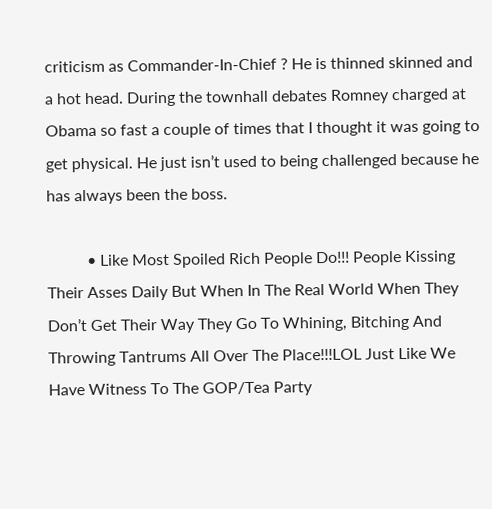criticism as Commander-In-Chief ? He is thinned skinned and a hot head. During the townhall debates Romney charged at Obama so fast a couple of times that I thought it was going to get physical. He just isn’t used to being challenged because he has always been the boss.

          • Like Most Spoiled Rich People Do!!! People Kissing Their Asses Daily But When In The Real World When They Don’t Get Their Way They Go To Whining, Bitching And Throwing Tantrums All Over The Place!!!LOL Just Like We Have Witness To The GOP/Tea Party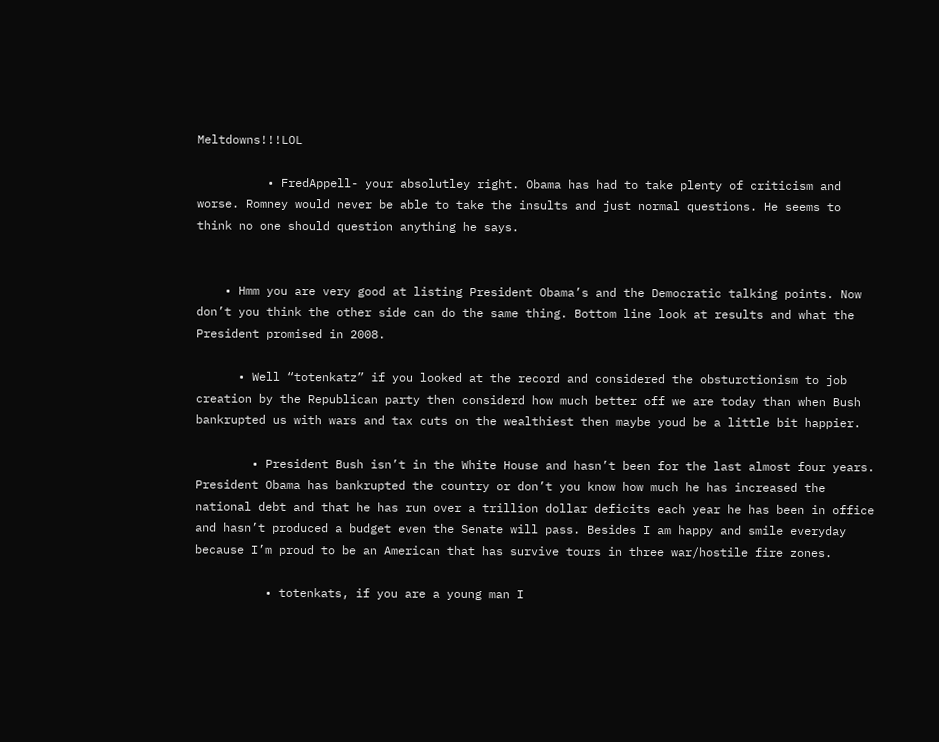Meltdowns!!!LOL

          • FredAppell- your absolutley right. Obama has had to take plenty of criticism and worse. Romney would never be able to take the insults and just normal questions. He seems to think no one should question anything he says.


    • Hmm you are very good at listing President Obama’s and the Democratic talking points. Now don’t you think the other side can do the same thing. Bottom line look at results and what the President promised in 2008.

      • Well “totenkatz” if you looked at the record and considered the obsturctionism to job creation by the Republican party then considerd how much better off we are today than when Bush bankrupted us with wars and tax cuts on the wealthiest then maybe youd be a little bit happier.

        • President Bush isn’t in the White House and hasn’t been for the last almost four years. President Obama has bankrupted the country or don’t you know how much he has increased the national debt and that he has run over a trillion dollar deficits each year he has been in office and hasn’t produced a budget even the Senate will pass. Besides I am happy and smile everyday because I’m proud to be an American that has survive tours in three war/hostile fire zones.

          • totenkats, if you are a young man I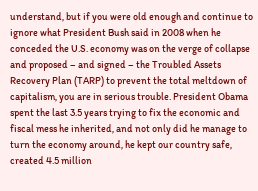understand, but if you were old enough and continue to ignore what President Bush said in 2008 when he conceded the U.S. economy was on the verge of collapse and proposed – and signed – the Troubled Assets Recovery Plan (TARP) to prevent the total meltdown of capitalism, you are in serious trouble. President Obama spent the last 3.5 years trying to fix the economic and fiscal mess he inherited, and not only did he manage to turn the economy around, he kept our country safe, created 4.5 million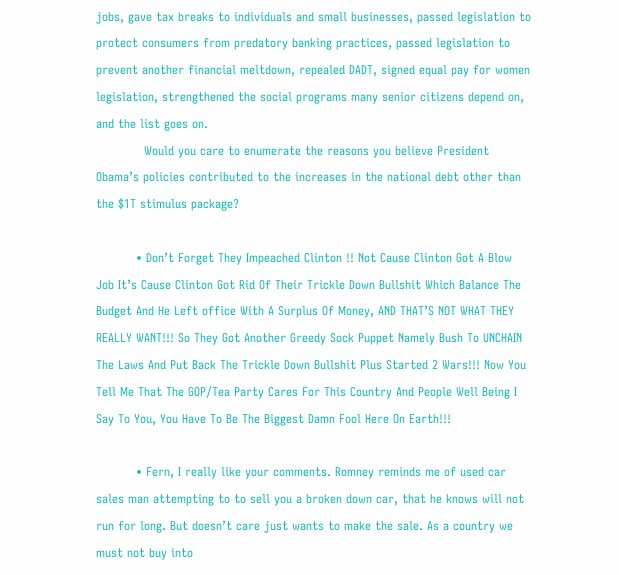jobs, gave tax breaks to individuals and small businesses, passed legislation to protect consumers from predatory banking practices, passed legislation to prevent another financial meltdown, repealed DADT, signed equal pay for women legislation, strengthened the social programs many senior citizens depend on, and the list goes on.
            Would you care to enumerate the reasons you believe President Obama’s policies contributed to the increases in the national debt other than the $1T stimulus package?

          • Don’t Forget They Impeached Clinton !! Not Cause Clinton Got A Blow Job It’s Cause Clinton Got Rid Of Their Trickle Down Bullshit Which Balance The Budget And He Left office With A Surplus Of Money, AND THAT’S NOT WHAT THEY REALLY WANT!!! So They Got Another Greedy Sock Puppet Namely Bush To UNCHAIN The Laws And Put Back The Trickle Down Bullshit Plus Started 2 Wars!!! Now You Tell Me That The GOP/Tea Party Cares For This Country And People Well Being I Say To You, You Have To Be The Biggest Damn Fool Here On Earth!!!

          • Fern, I really like your comments. Romney reminds me of used car sales man attempting to to sell you a broken down car, that he knows will not run for long. But doesn’t care just wants to make the sale. As a country we must not buy into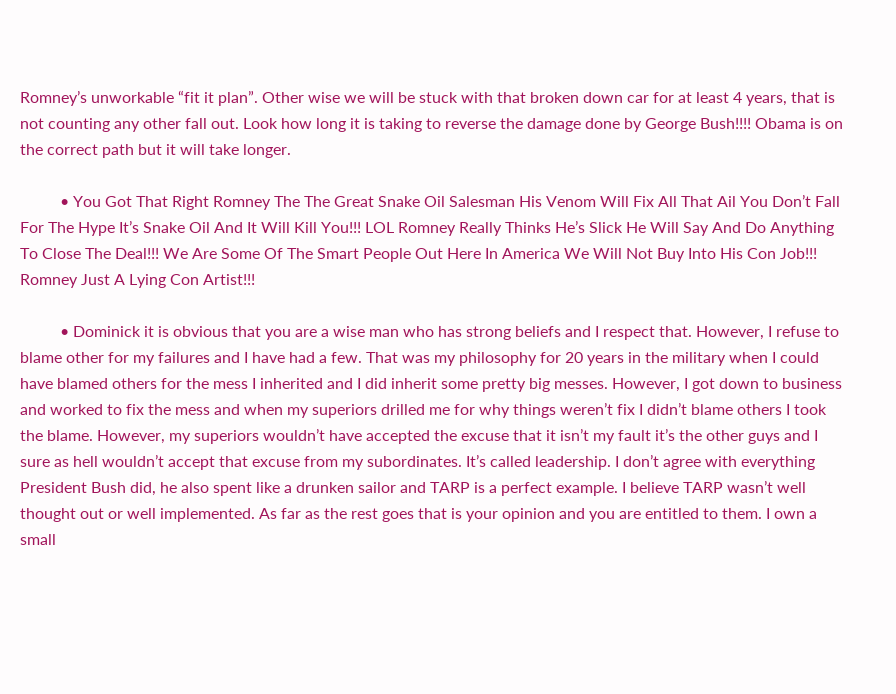Romney’s unworkable “fit it plan”. Other wise we will be stuck with that broken down car for at least 4 years, that is not counting any other fall out. Look how long it is taking to reverse the damage done by George Bush!!!! Obama is on the correct path but it will take longer.

          • You Got That Right Romney The The Great Snake Oil Salesman His Venom Will Fix All That Ail You Don’t Fall For The Hype It’s Snake Oil And It Will Kill You!!! LOL Romney Really Thinks He’s Slick He Will Say And Do Anything To Close The Deal!!! We Are Some Of The Smart People Out Here In America We Will Not Buy Into His Con Job!!! Romney Just A Lying Con Artist!!!

          • Dominick it is obvious that you are a wise man who has strong beliefs and I respect that. However, I refuse to blame other for my failures and I have had a few. That was my philosophy for 20 years in the military when I could have blamed others for the mess I inherited and I did inherit some pretty big messes. However, I got down to business and worked to fix the mess and when my superiors drilled me for why things weren’t fix I didn’t blame others I took the blame. However, my superiors wouldn’t have accepted the excuse that it isn’t my fault it’s the other guys and I sure as hell wouldn’t accept that excuse from my subordinates. It’s called leadership. I don’t agree with everything President Bush did, he also spent like a drunken sailor and TARP is a perfect example. I believe TARP wasn’t well thought out or well implemented. As far as the rest goes that is your opinion and you are entitled to them. I own a small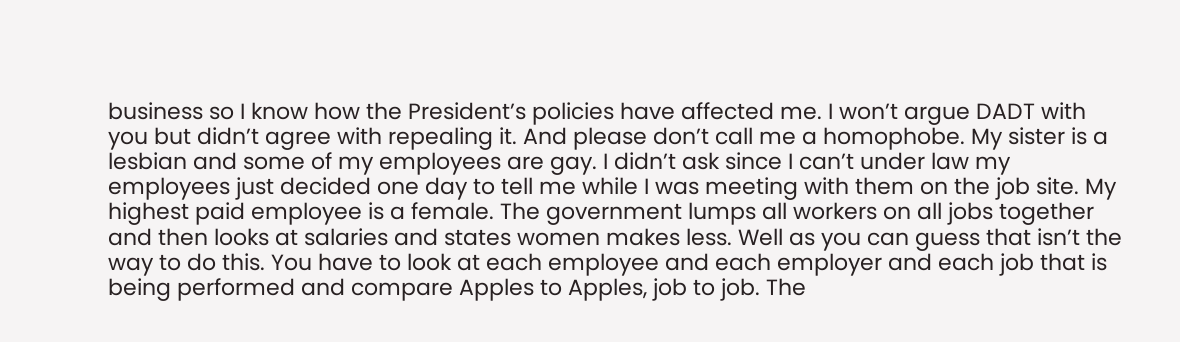business so I know how the President’s policies have affected me. I won’t argue DADT with you but didn’t agree with repealing it. And please don’t call me a homophobe. My sister is a lesbian and some of my employees are gay. I didn’t ask since I can’t under law my employees just decided one day to tell me while I was meeting with them on the job site. My highest paid employee is a female. The government lumps all workers on all jobs together and then looks at salaries and states women makes less. Well as you can guess that isn’t the way to do this. You have to look at each employee and each employer and each job that is being performed and compare Apples to Apples, job to job. The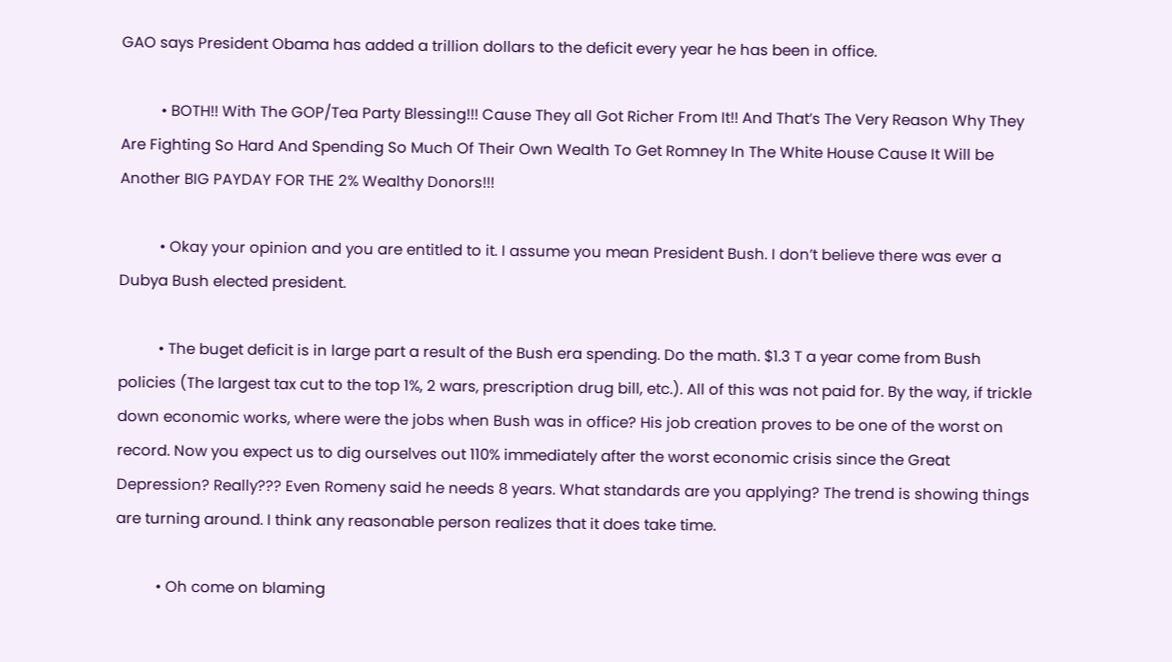GAO says President Obama has added a trillion dollars to the deficit every year he has been in office.

          • BOTH!! With The GOP/Tea Party Blessing!!! Cause They all Got Richer From It!! And That’s The Very Reason Why They Are Fighting So Hard And Spending So Much Of Their Own Wealth To Get Romney In The White House Cause It Will be Another BIG PAYDAY FOR THE 2% Wealthy Donors!!!

          • Okay your opinion and you are entitled to it. I assume you mean President Bush. I don’t believe there was ever a Dubya Bush elected president.

          • The buget deficit is in large part a result of the Bush era spending. Do the math. $1.3 T a year come from Bush policies (The largest tax cut to the top 1%, 2 wars, prescription drug bill, etc.). All of this was not paid for. By the way, if trickle down economic works, where were the jobs when Bush was in office? His job creation proves to be one of the worst on record. Now you expect us to dig ourselves out 110% immediately after the worst economic crisis since the Great Depression? Really??? Even Romeny said he needs 8 years. What standards are you applying? The trend is showing things are turning around. I think any reasonable person realizes that it does take time.

          • Oh come on blaming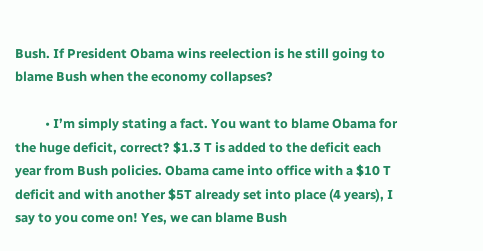Bush. If President Obama wins reelection is he still going to blame Bush when the economy collapses?

          • I’m simply stating a fact. You want to blame Obama for the huge deficit, correct? $1.3 T is added to the deficit each year from Bush policies. Obama came into office with a $10 T deficit and with another $5T already set into place (4 years), I say to you come on! Yes, we can blame Bush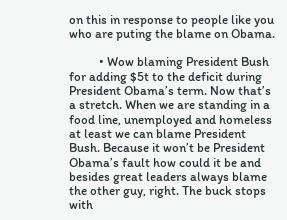on this in response to people like you who are puting the blame on Obama.

          • Wow blaming President Bush for adding $5t to the deficit during President Obama’s term. Now that’s a stretch. When we are standing in a food line, unemployed and homeless at least we can blame President Bush. Because it won’t be President Obama’s fault how could it be and besides great leaders always blame the other guy, right. The buck stops with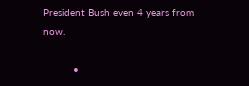President Bush even 4 years from now.

          •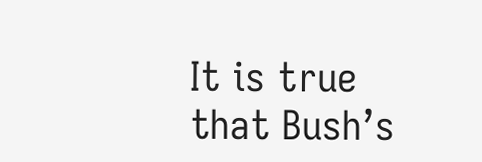It is true that Bush’s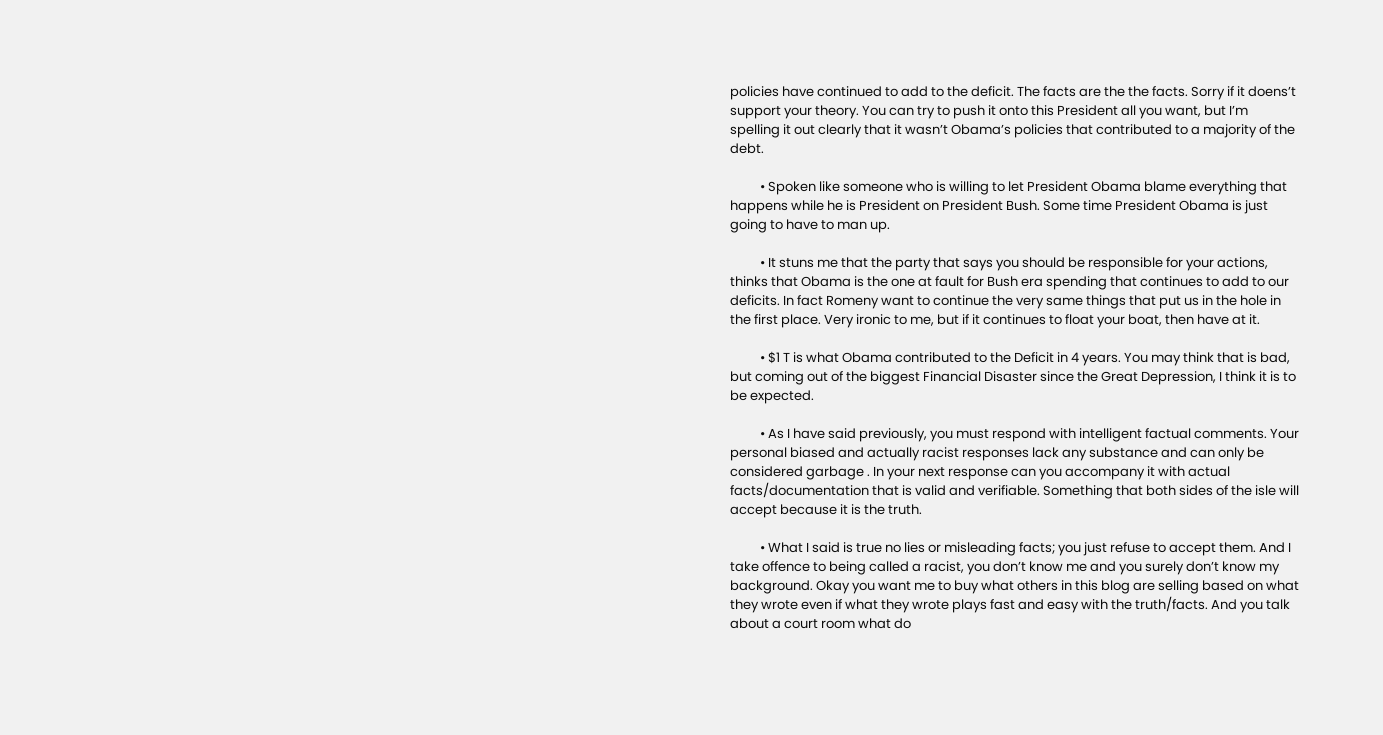policies have continued to add to the deficit. The facts are the the facts. Sorry if it doens’t support your theory. You can try to push it onto this President all you want, but I’m spelling it out clearly that it wasn’t Obama’s policies that contributed to a majority of the debt.

          • Spoken like someone who is willing to let President Obama blame everything that happens while he is President on President Bush. Some time President Obama is just going to have to man up.

          • It stuns me that the party that says you should be responsible for your actions, thinks that Obama is the one at fault for Bush era spending that continues to add to our deficits. In fact Romeny want to continue the very same things that put us in the hole in the first place. Very ironic to me, but if it continues to float your boat, then have at it.

          • $1 T is what Obama contributed to the Deficit in 4 years. You may think that is bad, but coming out of the biggest Financial Disaster since the Great Depression, I think it is to be expected.

          • As I have said previously, you must respond with intelligent factual comments. Your personal biased and actually racist responses lack any substance and can only be considered garbage . In your next response can you accompany it with actual facts/documentation that is valid and verifiable. Something that both sides of the isle will accept because it is the truth.

          • What I said is true no lies or misleading facts; you just refuse to accept them. And I take offence to being called a racist, you don’t know me and you surely don’t know my background. Okay you want me to buy what others in this blog are selling based on what they wrote even if what they wrote plays fast and easy with the truth/facts. And you talk about a court room what do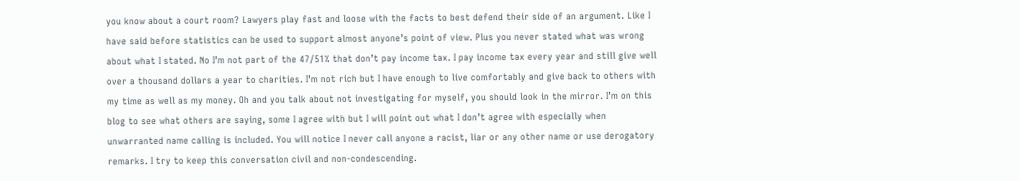you know about a court room? Lawyers play fast and loose with the facts to best defend their side of an argument. Like I have said before statistics can be used to support almost anyone’s point of view. Plus you never stated what was wrong about what I stated. No I’m not part of the 47/51% that don’t pay income tax. I pay income tax every year and still give well over a thousand dollars a year to charities. I’m not rich but I have enough to live comfortably and give back to others with my time as well as my money. Oh and you talk about not investigating for myself, you should look in the mirror. I’m on this blog to see what others are saying, some I agree with but I will point out what I don’t agree with especially when unwarranted name calling is included. You will notice I never call anyone a racist, liar or any other name or use derogatory remarks. I try to keep this conversation civil and non-condescending.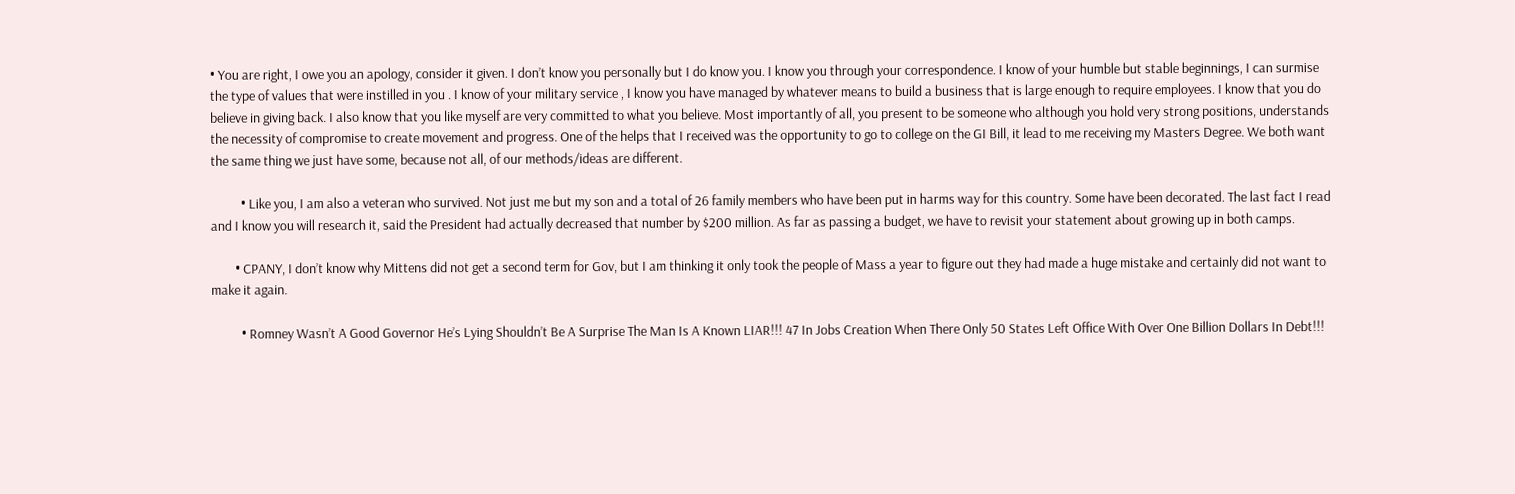• You are right, I owe you an apology, consider it given. I don’t know you personally but I do know you. I know you through your correspondence. I know of your humble but stable beginnings, I can surmise the type of values that were instilled in you . I know of your military service , I know you have managed by whatever means to build a business that is large enough to require employees. I know that you do believe in giving back. I also know that you like myself are very committed to what you believe. Most importantly of all, you present to be someone who although you hold very strong positions, understands the necessity of compromise to create movement and progress. One of the helps that I received was the opportunity to go to college on the GI Bill, it lead to me receiving my Masters Degree. We both want the same thing we just have some, because not all, of our methods/ideas are different.

          • Like you, I am also a veteran who survived. Not just me but my son and a total of 26 family members who have been put in harms way for this country. Some have been decorated. The last fact I read and I know you will research it, said the President had actually decreased that number by $200 million. As far as passing a budget, we have to revisit your statement about growing up in both camps.

        • CPANY, I don’t know why Mittens did not get a second term for Gov, but I am thinking it only took the people of Mass a year to figure out they had made a huge mistake and certainly did not want to make it again.

          • Romney Wasn’t A Good Governor He’s Lying Shouldn’t Be A Surprise The Man Is A Known LIAR!!! 47 In Jobs Creation When There Only 50 States Left Office With Over One Billion Dollars In Debt!!!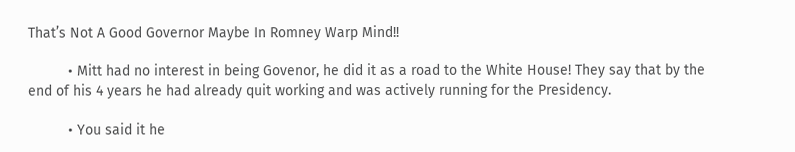That’s Not A Good Governor Maybe In Romney Warp Mind!!

          • Mitt had no interest in being Govenor, he did it as a road to the White House! They say that by the end of his 4 years he had already quit working and was actively running for the Presidency.

          • You said it he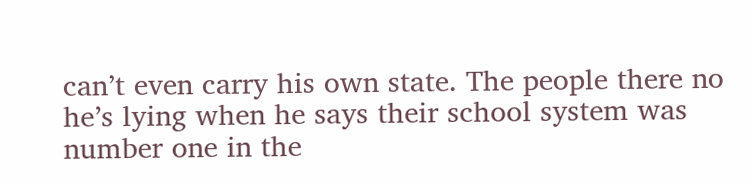can’t even carry his own state. The people there no he’s lying when he says their school system was number one in the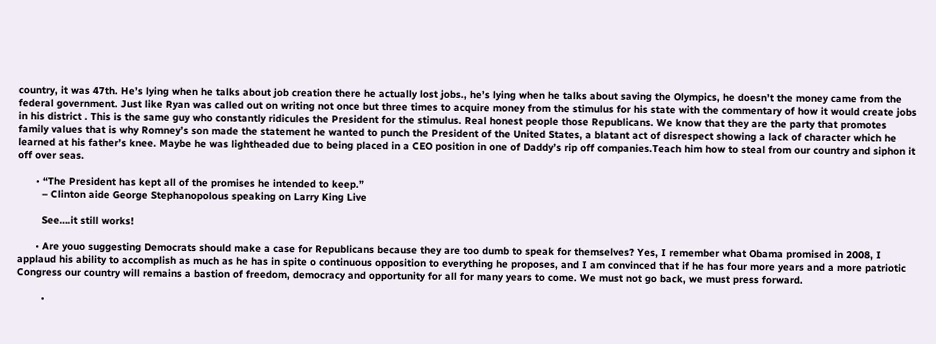country, it was 47th. He’s lying when he talks about job creation there he actually lost jobs., he’s lying when he talks about saving the Olympics, he doesn’t the money came from the federal government. Just like Ryan was called out on writing not once but three times to acquire money from the stimulus for his state with the commentary of how it would create jobs in his district . This is the same guy who constantly ridicules the President for the stimulus. Real honest people those Republicans. We know that they are the party that promotes family values that is why Romney’s son made the statement he wanted to punch the President of the United States, a blatant act of disrespect showing a lack of character which he learned at his father’s knee. Maybe he was lightheaded due to being placed in a CEO position in one of Daddy’s rip off companies.Teach him how to steal from our country and siphon it off over seas.

      • “The President has kept all of the promises he intended to keep.”
        – Clinton aide George Stephanopolous speaking on Larry King Live

        See….it still works!

      • Are youo suggesting Democrats should make a case for Republicans because they are too dumb to speak for themselves? Yes, I remember what Obama promised in 2008, I applaud his ability to accomplish as much as he has in spite o continuous opposition to everything he proposes, and I am convinced that if he has four more years and a more patriotic Congress our country will remains a bastion of freedom, democracy and opportunity for all for many years to come. We must not go back, we must press forward.

        •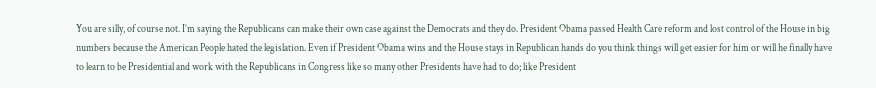You are silly, of course not. I’m saying the Republicans can make their own case against the Democrats and they do. President Obama passed Health Care reform and lost control of the House in big numbers because the American People hated the legislation. Even if President Obama wins and the House stays in Republican hands do you think things will get easier for him or will he finally have to learn to be Presidential and work with the Republicans in Congress like so many other Presidents have had to do; like President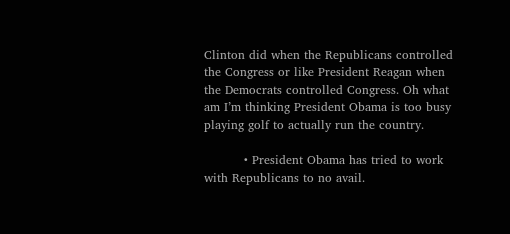Clinton did when the Republicans controlled the Congress or like President Reagan when the Democrats controlled Congress. Oh what am I’m thinking President Obama is too busy playing golf to actually run the country.

          • President Obama has tried to work with Republicans to no avail.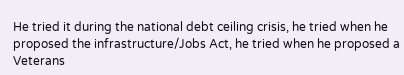He tried it during the national debt ceiling crisis, he tried when he proposed the infrastructure/Jobs Act, he tried when he proposed a Veterans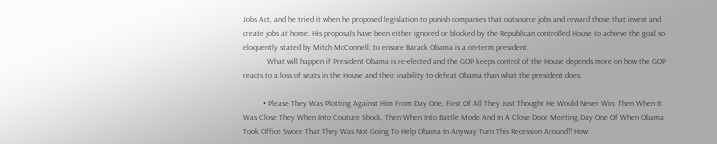Jobs Act, and he tried it when he proposed legislation to punish companies that outsource jobs and reward those that invest and create jobs at home. His proposals have been either ignored or blocked by the Republican controlled House to achieve the goal so eloquently stated by Mitch McConnell: to ensure Barack Obama is a on-term president.
            What will happen if President Obama is re-elected and the GOP keeps control of the House depends more on how the GOP reacts to a loss of seats in the House and their inability to defeat Obama than what the president does.

          • Please They Was Plotting Against Him From Day One, First Of All They Just Thought He Would Never Win, Then When It Was Close They When Into Couture Shock, Then When Into Battle Mode And In A Close Door Meeting Day One Of When Obama Took Office Swore That They Was Not Going To Help Obama In Anyway Turn This Recession Around!! How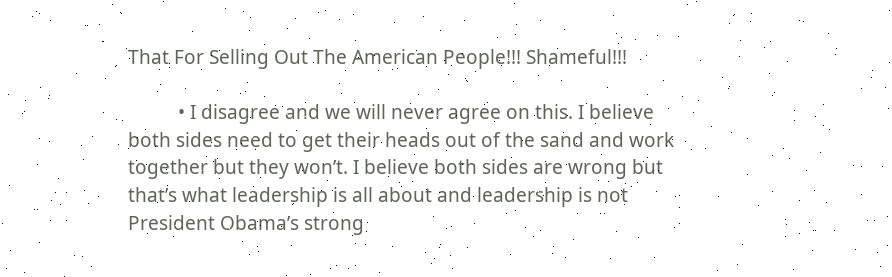That For Selling Out The American People!!! Shameful!!!

          • I disagree and we will never agree on this. I believe both sides need to get their heads out of the sand and work together but they won’t. I believe both sides are wrong but that’s what leadership is all about and leadership is not President Obama’s strong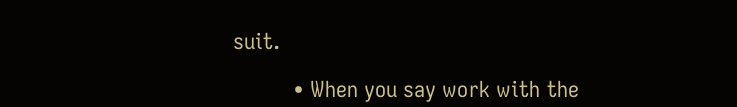suit.

          • When you say work with the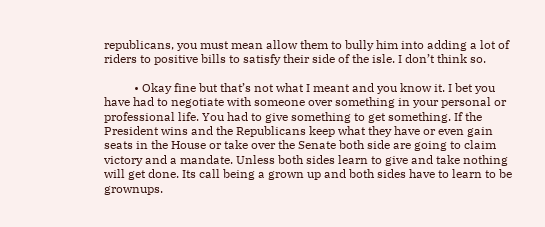republicans, you must mean allow them to bully him into adding a lot of riders to positive bills to satisfy their side of the isle. I don’t think so.

          • Okay fine but that’s not what I meant and you know it. I bet you have had to negotiate with someone over something in your personal or professional life. You had to give something to get something. If the President wins and the Republicans keep what they have or even gain seats in the House or take over the Senate both side are going to claim victory and a mandate. Unless both sides learn to give and take nothing will get done. Its call being a grown up and both sides have to learn to be grownups.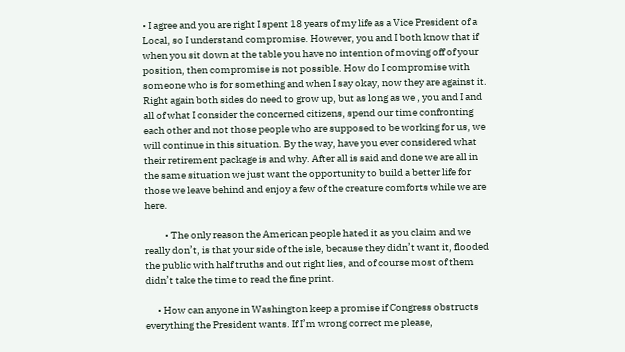• I agree and you are right I spent 18 years of my life as a Vice President of a Local, so I understand compromise. However, you and I both know that if when you sit down at the table you have no intention of moving off of your position, then compromise is not possible. How do I compromise with someone who is for something and when I say okay, now they are against it. Right again both sides do need to grow up, but as long as we , you and I and all of what I consider the concerned citizens, spend our time confronting each other and not those people who are supposed to be working for us, we will continue in this situation. By the way, have you ever considered what their retirement package is and why. After all is said and done we are all in the same situation we just want the opportunity to build a better life for those we leave behind and enjoy a few of the creature comforts while we are here.

          • The only reason the American people hated it as you claim and we really don’t, is that your side of the isle, because they didn’t want it, flooded the public with half truths and out right lies, and of course most of them didn’t take the time to read the fine print.

      • How can anyone in Washington keep a promise if Congress obstructs everything the President wants. If I’m wrong correct me please,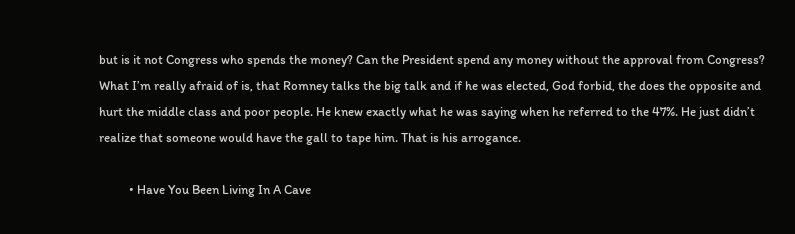but is it not Congress who spends the money? Can the President spend any money without the approval from Congress? What I’m really afraid of is, that Romney talks the big talk and if he was elected, God forbid, the does the opposite and hurt the middle class and poor people. He knew exactly what he was saying when he referred to the 47%. He just didn’t realize that someone would have the gall to tape him. That is his arrogance.

          • Have You Been Living In A Cave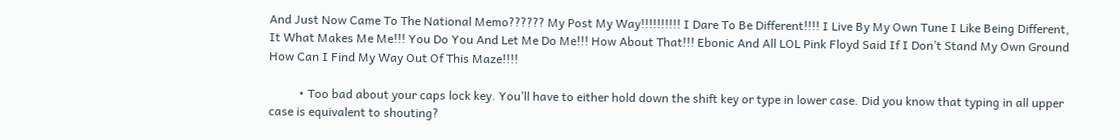And Just Now Came To The National Memo?????? My Post My Way!!!!!!!!!! I Dare To Be Different!!!! I Live By My Own Tune I Like Being Different, It What Makes Me Me!!! You Do You And Let Me Do Me!!! How About That!!! Ebonic And All LOL Pink Floyd Said If I Don’t Stand My Own Ground How Can I Find My Way Out Of This Maze!!!!

          • Too bad about your caps lock key. You’ll have to either hold down the shift key or type in lower case. Did you know that typing in all upper case is equivalent to shouting?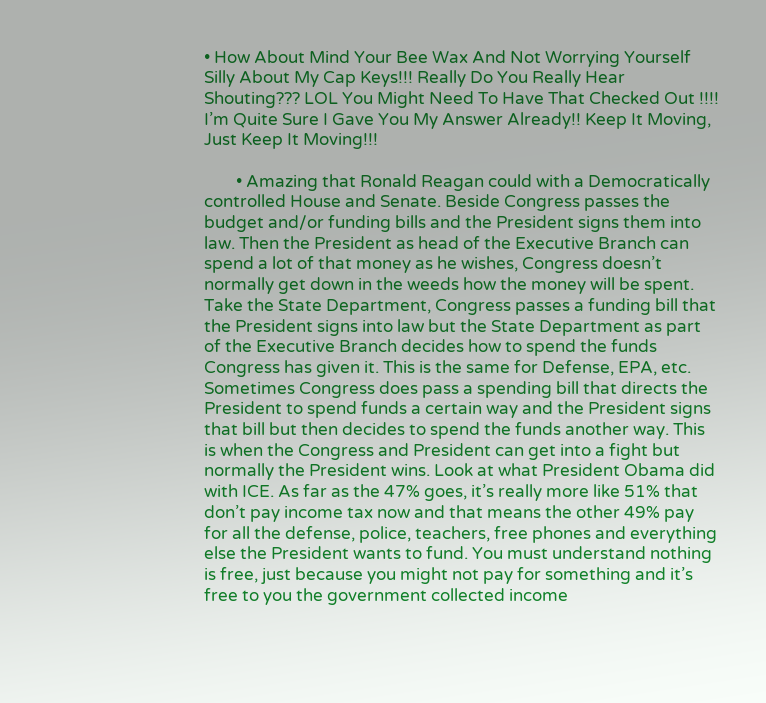• How About Mind Your Bee Wax And Not Worrying Yourself Silly About My Cap Keys!!! Really Do You Really Hear Shouting??? LOL You Might Need To Have That Checked Out !!!! I’m Quite Sure I Gave You My Answer Already!! Keep It Moving, Just Keep It Moving!!!

        • Amazing that Ronald Reagan could with a Democratically controlled House and Senate. Beside Congress passes the budget and/or funding bills and the President signs them into law. Then the President as head of the Executive Branch can spend a lot of that money as he wishes, Congress doesn’t normally get down in the weeds how the money will be spent. Take the State Department, Congress passes a funding bill that the President signs into law but the State Department as part of the Executive Branch decides how to spend the funds Congress has given it. This is the same for Defense, EPA, etc. Sometimes Congress does pass a spending bill that directs the President to spend funds a certain way and the President signs that bill but then decides to spend the funds another way. This is when the Congress and President can get into a fight but normally the President wins. Look at what President Obama did with ICE. As far as the 47% goes, it’s really more like 51% that don’t pay income tax now and that means the other 49% pay for all the defense, police, teachers, free phones and everything else the President wants to fund. You must understand nothing is free, just because you might not pay for something and it’s free to you the government collected income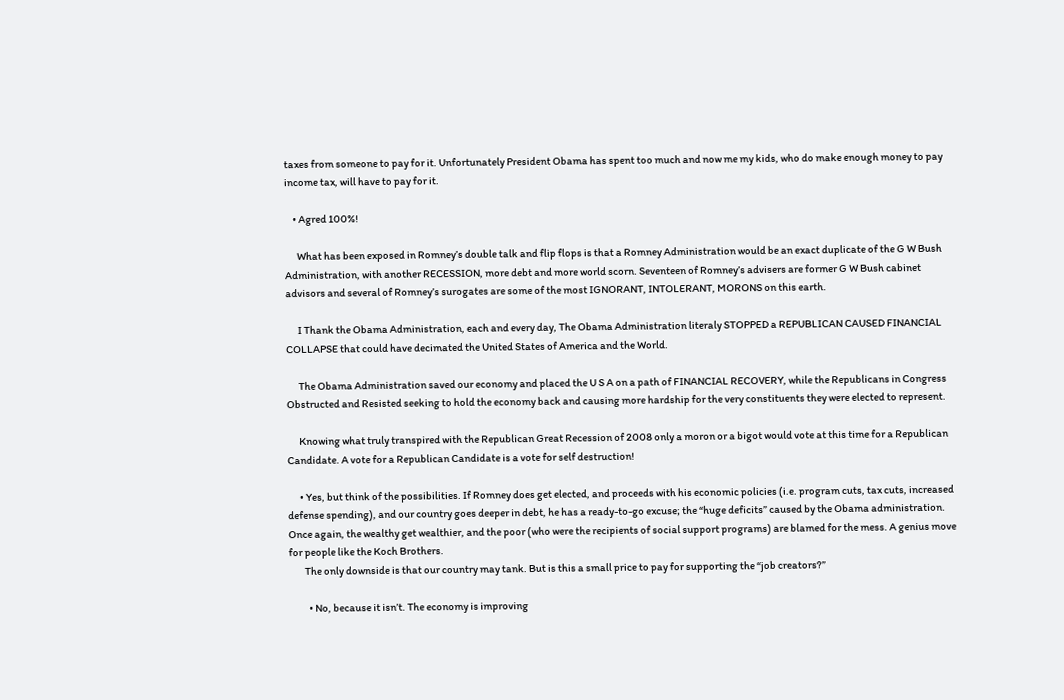taxes from someone to pay for it. Unfortunately President Obama has spent too much and now me my kids, who do make enough money to pay income tax, will have to pay for it.

    • Agred 100%!

      What has been exposed in Romney’s double talk and flip flops is that a Romney Administration would be an exact duplicate of the G W Bush Administration, with another RECESSION, more debt and more world scorn. Seventeen of Romney’s advisers are former G W Bush cabinet advisors and several of Romney’s surogates are some of the most IGNORANT, INTOLERANT, MORONS on this earth.

      I Thank the Obama Administration, each and every day, The Obama Administration literaly STOPPED a REPUBLICAN CAUSED FINANCIAL COLLAPSE that could have decimated the United States of America and the World.

      The Obama Administration saved our economy and placed the U S A on a path of FINANCIAL RECOVERY, while the Republicans in Congress Obstructed and Resisted seeking to hold the economy back and causing more hardship for the very constituents they were elected to represent.

      Knowing what truly transpired with the Republican Great Recession of 2008 only a moron or a bigot would vote at this time for a Republican Candidate. A vote for a Republican Candidate is a vote for self destruction!

      • Yes, but think of the possibilities. If Romney does get elected, and proceeds with his economic policies (i.e. program cuts, tax cuts, increased defense spending), and our country goes deeper in debt, he has a ready-to-go excuse; the “huge deficits” caused by the Obama administration. Once again, the wealthy get wealthier, and the poor (who were the recipients of social support programs) are blamed for the mess. A genius move for people like the Koch Brothers.
        The only downside is that our country may tank. But is this a small price to pay for supporting the “job creators?”

          • No, because it isn’t. The economy is improving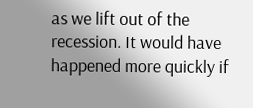as we lift out of the recession. It would have happened more quickly if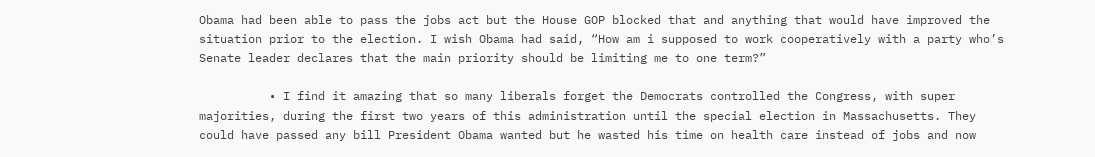Obama had been able to pass the jobs act but the House GOP blocked that and anything that would have improved the situation prior to the election. I wish Obama had said, “How am i supposed to work cooperatively with a party who’s Senate leader declares that the main priority should be limiting me to one term?”

          • I find it amazing that so many liberals forget the Democrats controlled the Congress, with super majorities, during the first two years of this administration until the special election in Massachusetts. They could have passed any bill President Obama wanted but he wasted his time on health care instead of jobs and now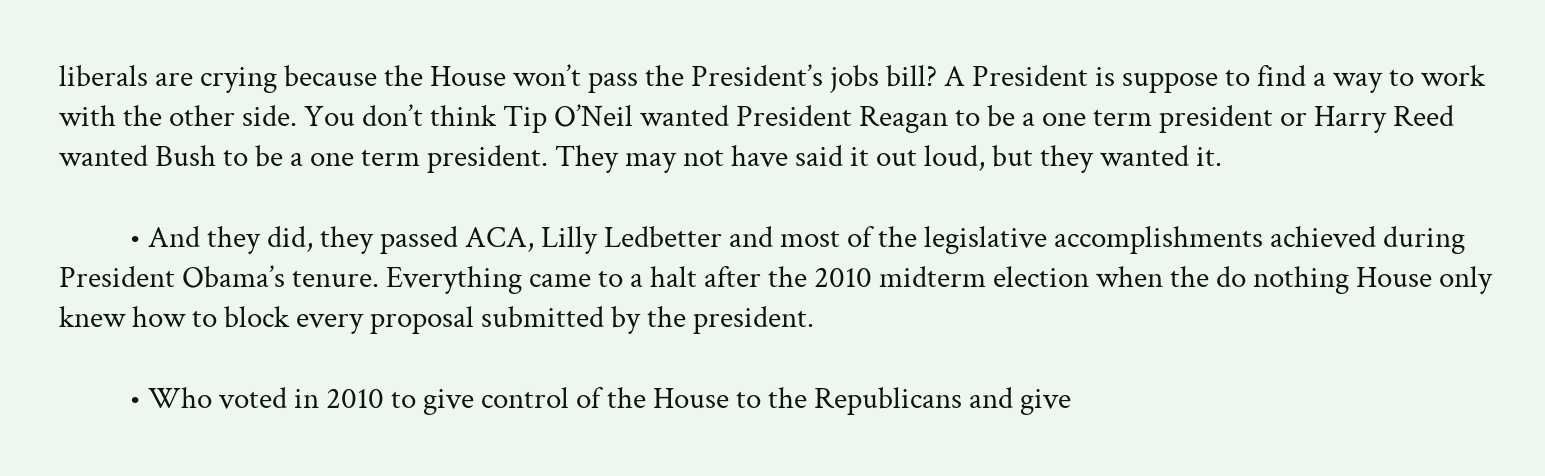liberals are crying because the House won’t pass the President’s jobs bill? A President is suppose to find a way to work with the other side. You don’t think Tip O’Neil wanted President Reagan to be a one term president or Harry Reed wanted Bush to be a one term president. They may not have said it out loud, but they wanted it.

          • And they did, they passed ACA, Lilly Ledbetter and most of the legislative accomplishments achieved during President Obama’s tenure. Everything came to a halt after the 2010 midterm election when the do nothing House only knew how to block every proposal submitted by the president.

          • Who voted in 2010 to give control of the House to the Republicans and give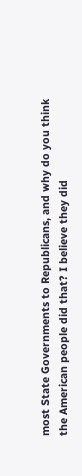most State Governments to Republicans, and why do you think the American people did that? I believe they did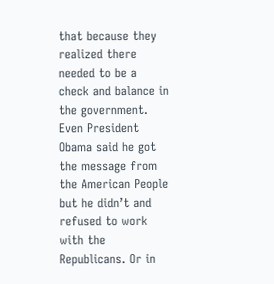that because they realized there needed to be a check and balance in the government. Even President Obama said he got the message from the American People but he didn’t and refused to work with the Republicans. Or in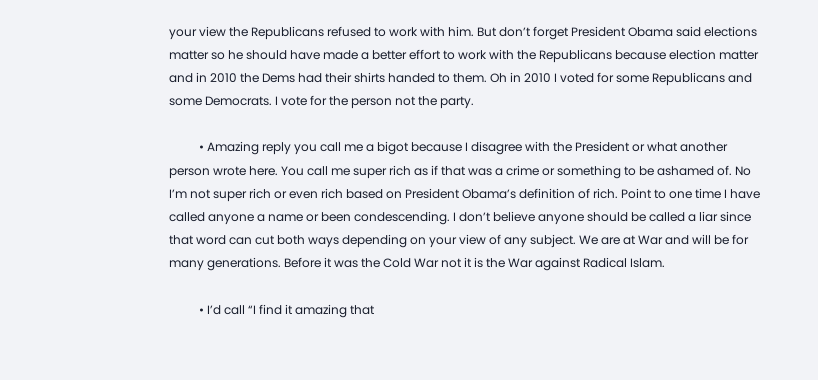your view the Republicans refused to work with him. But don’t forget President Obama said elections matter so he should have made a better effort to work with the Republicans because election matter and in 2010 the Dems had their shirts handed to them. Oh in 2010 I voted for some Republicans and some Democrats. I vote for the person not the party.

          • Amazing reply you call me a bigot because I disagree with the President or what another person wrote here. You call me super rich as if that was a crime or something to be ashamed of. No I’m not super rich or even rich based on President Obama’s definition of rich. Point to one time I have called anyone a name or been condescending. I don’t believe anyone should be called a liar since that word can cut both ways depending on your view of any subject. We are at War and will be for many generations. Before it was the Cold War not it is the War against Radical Islam.

          • I’d call “I find it amazing that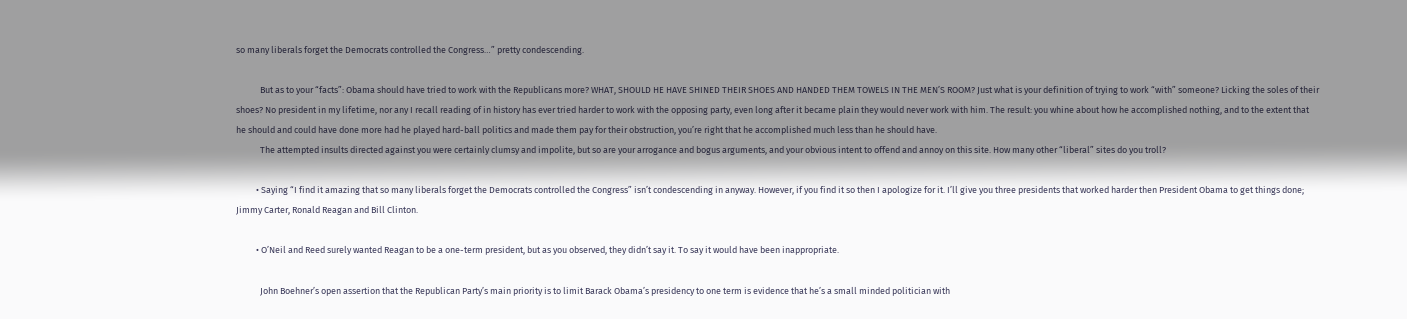so many liberals forget the Democrats controlled the Congress…” pretty condescending.

            But as to your “facts”: Obama should have tried to work with the Republicans more? WHAT, SHOULD HE HAVE SHINED THEIR SHOES AND HANDED THEM TOWELS IN THE MEN’S ROOM? Just what is your definition of trying to work “with” someone? Licking the soles of their shoes? No president in my lifetime, nor any I recall reading of in history has ever tried harder to work with the opposing party, even long after it became plain they would never work with him. The result: you whine about how he accomplished nothing, and to the extent that he should and could have done more had he played hard-ball politics and made them pay for their obstruction, you’re right that he accomplished much less than he should have.
            The attempted insults directed against you were certainly clumsy and impolite, but so are your arrogance and bogus arguments, and your obvious intent to offend and annoy on this site. How many other “liberal” sites do you troll?

          • Saying “I find it amazing that so many liberals forget the Democrats controlled the Congress” isn’t condescending in anyway. However, if you find it so then I apologize for it. I’ll give you three presidents that worked harder then President Obama to get things done; Jimmy Carter, Ronald Reagan and Bill Clinton.

          • O’Neil and Reed surely wanted Reagan to be a one-term president, but as you observed, they didn’t say it. To say it would have been inappropriate.

            John Boehner’s open assertion that the Republican Party’s main priority is to limit Barack Obama’s presidency to one term is evidence that he’s a small minded politician with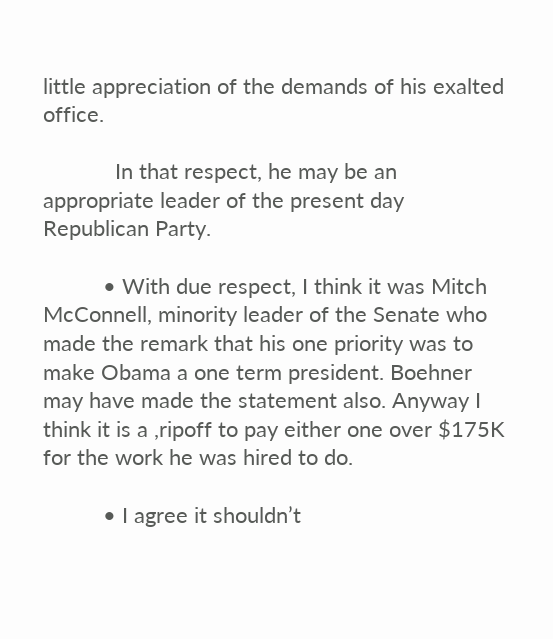little appreciation of the demands of his exalted office.

            In that respect, he may be an appropriate leader of the present day Republican Party.

          • With due respect, I think it was Mitch McConnell, minority leader of the Senate who made the remark that his one priority was to make Obama a one term president. Boehner may have made the statement also. Anyway I think it is a ,ripoff to pay either one over $175K for the work he was hired to do.

          • I agree it shouldn’t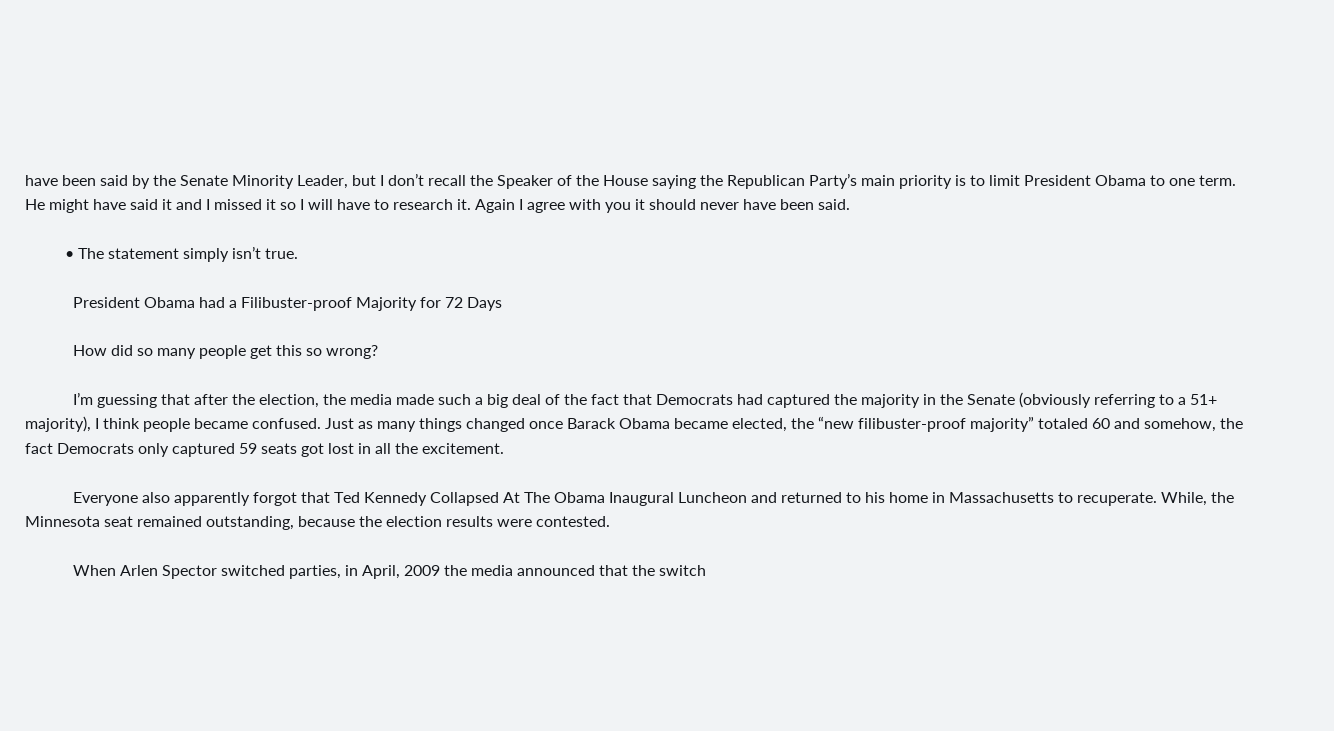have been said by the Senate Minority Leader, but I don’t recall the Speaker of the House saying the Republican Party’s main priority is to limit President Obama to one term. He might have said it and I missed it so I will have to research it. Again I agree with you it should never have been said.

          • The statement simply isn’t true.

            President Obama had a Filibuster-proof Majority for 72 Days

            How did so many people get this so wrong?

            I’m guessing that after the election, the media made such a big deal of the fact that Democrats had captured the majority in the Senate (obviously referring to a 51+ majority), I think people became confused. Just as many things changed once Barack Obama became elected, the “new filibuster-proof majority” totaled 60 and somehow, the fact Democrats only captured 59 seats got lost in all the excitement.

            Everyone also apparently forgot that Ted Kennedy Collapsed At The Obama Inaugural Luncheon and returned to his home in Massachusetts to recuperate. While, the Minnesota seat remained outstanding, because the election results were contested.

            When Arlen Spector switched parties, in April, 2009 the media announced that the switch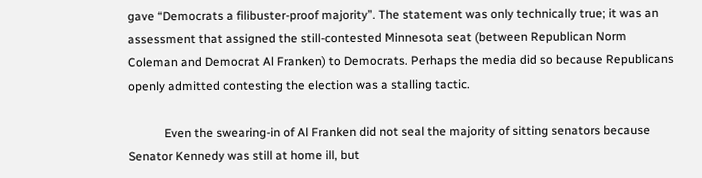gave “Democrats a filibuster-proof majority”. The statement was only technically true; it was an assessment that assigned the still-contested Minnesota seat (between Republican Norm Coleman and Democrat Al Franken) to Democrats. Perhaps the media did so because Republicans openly admitted contesting the election was a stalling tactic.

            Even the swearing-in of Al Franken did not seal the majority of sitting senators because Senator Kennedy was still at home ill, but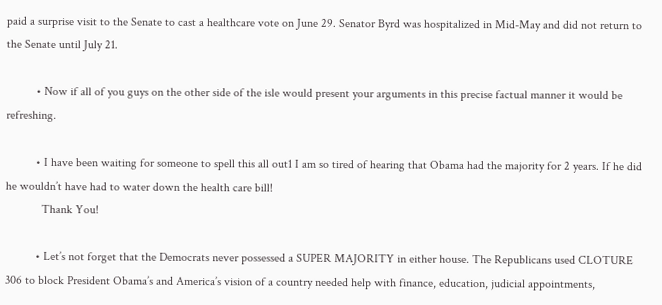paid a surprise visit to the Senate to cast a healthcare vote on June 29. Senator Byrd was hospitalized in Mid-May and did not return to the Senate until July 21.

          • Now if all of you guys on the other side of the isle would present your arguments in this precise factual manner it would be refreshing.

          • I have been waiting for someone to spell this all out1 I am so tired of hearing that Obama had the majority for 2 years. If he did he wouldn’t have had to water down the health care bill!
            Thank You!

          • Let’s not forget that the Democrats never possessed a SUPER MAJORITY in either house. The Republicans used CLOTURE 306 to block President Obama’s and America’s vision of a country needed help with finance, education, judicial appointments,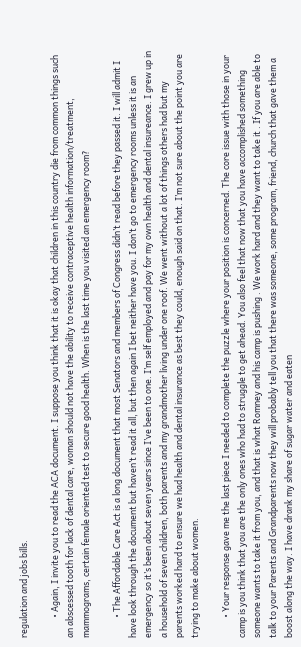regulation and jobs bills.

          • Again, I invite you to read the ACA document. I suppose you think that it is okay that children in this country die from common things such an abscessed tooth for lack of dental care, woman should not have the ability to receive contraceptive health information/treatment, mammograms, certain female oriented test to secure good health. When is the last time you visited an emergency room?

          • The Affordable Care Act is a long document that most Senators and members of Congress didn’t read before they passed it. I will admit I have look through the document but haven’t read it all, but then again I bet neither have you. I don’t go to emergency rooms unless it is an emergency so it’s been about seven years since I’ve been to one. I’m self employed and pay for my own health and dental insureance. I grew up in a household of seven children, both parents and my grandmother living under one roof. We went without a lot of things others had but my parents worked hard to ensure we had health and dental insurance as best they could, enough said on that. I’m not sure about the point you are trying to make about women.

          • Your response gave me the last piece I needed to complete the puzzle where your position is concerned. The core issue with those in your camp is you think that you are the only ones who had to struggle to get ahead. You also feel that now that you have accomplished something someone wants to take it from you, and that is what Romney and his camp is pushing . We work hard and they want to take it . If you are able to talk to your Parents and Grandparents now they will probably tell you that there was someone, some program, friend, church that gave them a boost along the way. I have drank my share of sugar water and eaten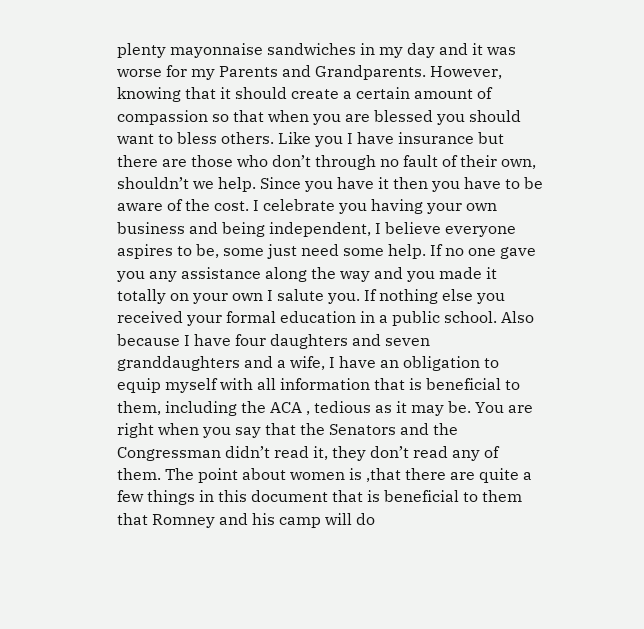plenty mayonnaise sandwiches in my day and it was worse for my Parents and Grandparents. However, knowing that it should create a certain amount of compassion so that when you are blessed you should want to bless others. Like you I have insurance but there are those who don’t through no fault of their own, shouldn’t we help. Since you have it then you have to be aware of the cost. I celebrate you having your own business and being independent, I believe everyone aspires to be, some just need some help. If no one gave you any assistance along the way and you made it totally on your own I salute you. If nothing else you received your formal education in a public school. Also because I have four daughters and seven granddaughters and a wife, I have an obligation to equip myself with all information that is beneficial to them, including the ACA , tedious as it may be. You are right when you say that the Senators and the Congressman didn’t read it, they don’t read any of them. The point about women is ,that there are quite a few things in this document that is beneficial to them that Romney and his camp will do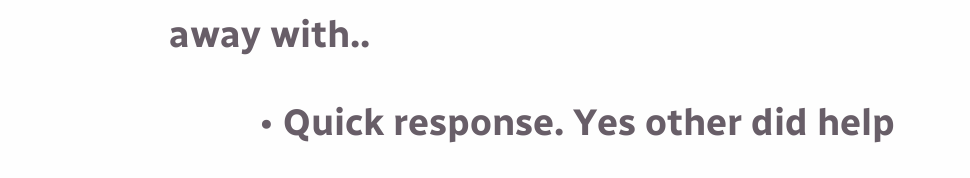away with..

          • Quick response. Yes other did help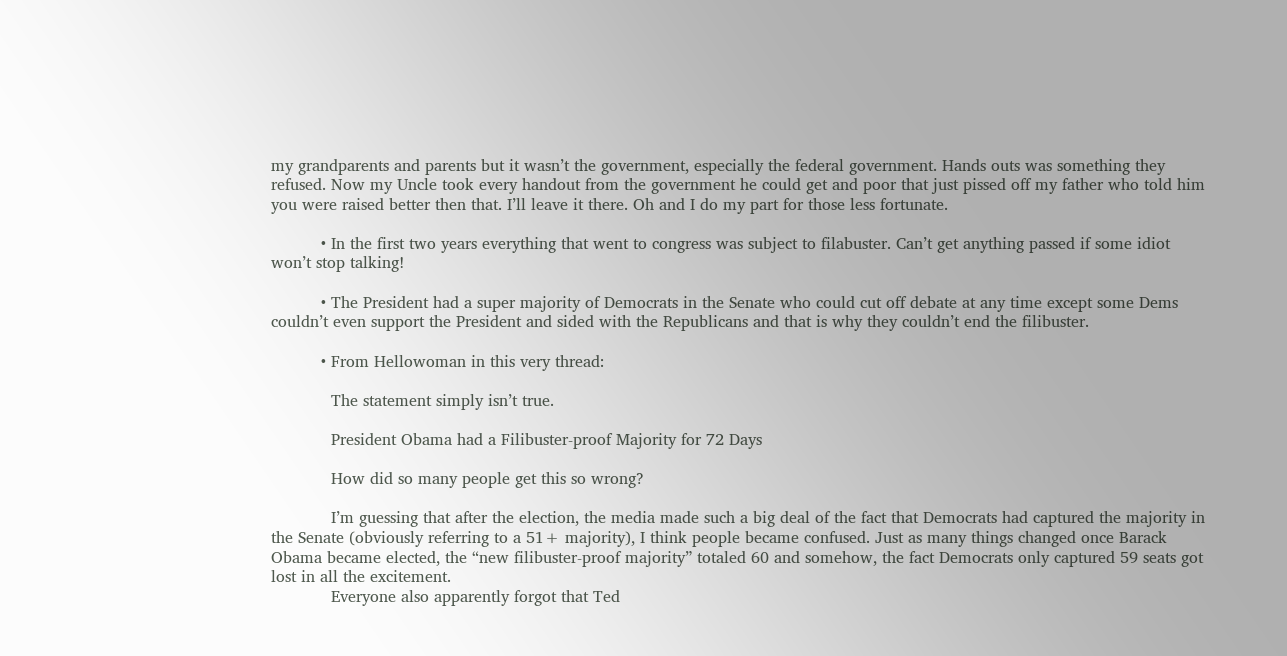my grandparents and parents but it wasn’t the government, especially the federal government. Hands outs was something they refused. Now my Uncle took every handout from the government he could get and poor that just pissed off my father who told him you were raised better then that. I’ll leave it there. Oh and I do my part for those less fortunate.

          • In the first two years everything that went to congress was subject to filabuster. Can’t get anything passed if some idiot won’t stop talking!

          • The President had a super majority of Democrats in the Senate who could cut off debate at any time except some Dems couldn’t even support the President and sided with the Republicans and that is why they couldn’t end the filibuster.

          • From Hellowoman in this very thread:

            The statement simply isn’t true.

            President Obama had a Filibuster-proof Majority for 72 Days

            How did so many people get this so wrong?

            I’m guessing that after the election, the media made such a big deal of the fact that Democrats had captured the majority in the Senate (obviously referring to a 51+ majority), I think people became confused. Just as many things changed once Barack Obama became elected, the “new filibuster-proof majority” totaled 60 and somehow, the fact Democrats only captured 59 seats got lost in all the excitement.
            Everyone also apparently forgot that Ted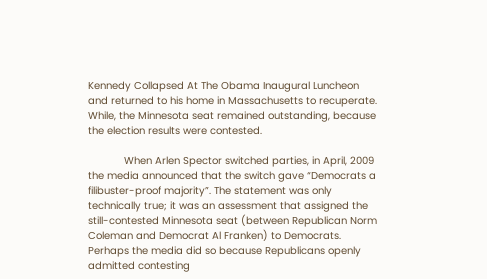Kennedy Collapsed At The Obama Inaugural Luncheon and returned to his home in Massachusetts to recuperate. While, the Minnesota seat remained outstanding, because the election results were contested.

            When Arlen Spector switched parties, in April, 2009 the media announced that the switch gave “Democrats a filibuster-proof majority”. The statement was only technically true; it was an assessment that assigned the still-contested Minnesota seat (between Republican Norm Coleman and Democrat Al Franken) to Democrats. Perhaps the media did so because Republicans openly admitted contesting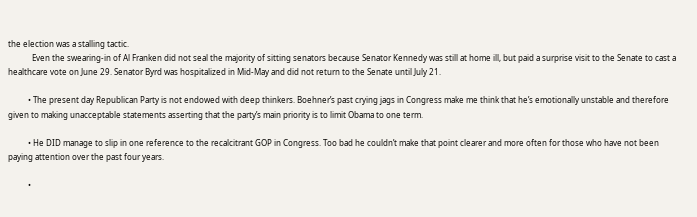the election was a stalling tactic.
            Even the swearing-in of Al Franken did not seal the majority of sitting senators because Senator Kennedy was still at home ill, but paid a surprise visit to the Senate to cast a healthcare vote on June 29. Senator Byrd was hospitalized in Mid-May and did not return to the Senate until July 21.

          • The present day Republican Party is not endowed with deep thinkers. Boehner’s past crying jags in Congress make me think that he’s emotionally unstable and therefore given to making unacceptable statements asserting that the party’s main priority is to limit Obama to one term.

          • He DID manage to slip in one reference to the recalcitrant GOP in Congress. Too bad he couldn’t make that point clearer and more often for those who have not been paying attention over the past four years.

          •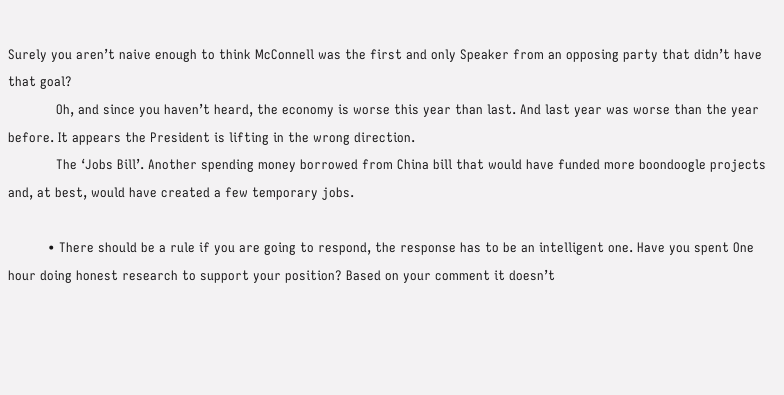Surely you aren’t naive enough to think McConnell was the first and only Speaker from an opposing party that didn’t have that goal?
            Oh, and since you haven’t heard, the economy is worse this year than last. And last year was worse than the year before. It appears the President is lifting in the wrong direction.
            The ‘Jobs Bill’. Another spending money borrowed from China bill that would have funded more boondoogle projects and, at best, would have created a few temporary jobs.

          • There should be a rule if you are going to respond, the response has to be an intelligent one. Have you spent One hour doing honest research to support your position? Based on your comment it doesn’t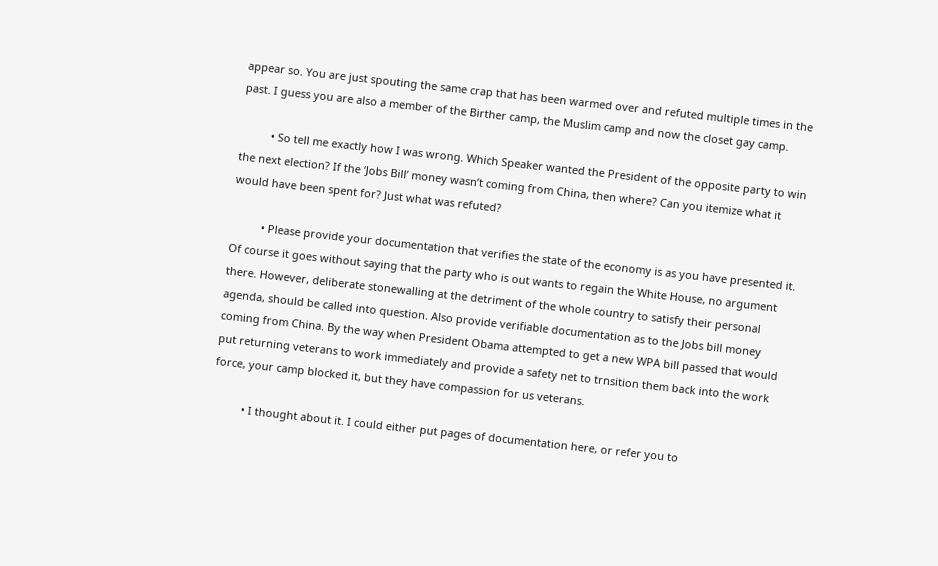appear so. You are just spouting the same crap that has been warmed over and refuted multiple times in the past. I guess you are also a member of the Birther camp, the Muslim camp and now the closet gay camp.

          • So tell me exactly how I was wrong. Which Speaker wanted the President of the opposite party to win the next election? If the ‘Jobs Bill’ money wasn’t coming from China, then where? Can you itemize what it would have been spent for? Just what was refuted?

          • Please provide your documentation that verifies the state of the economy is as you have presented it. Of course it goes without saying that the party who is out wants to regain the White House, no argument there. However, deliberate stonewalling at the detriment of the whole country to satisfy their personal agenda, should be called into question. Also provide verifiable documentation as to the Jobs bill money coming from China. By the way when President Obama attempted to get a new WPA bill passed that would put returning veterans to work immediately and provide a safety net to trnsition them back into the work force, your camp blocked it, but they have compassion for us veterans.

          • I thought about it. I could either put pages of documentation here, or refer you to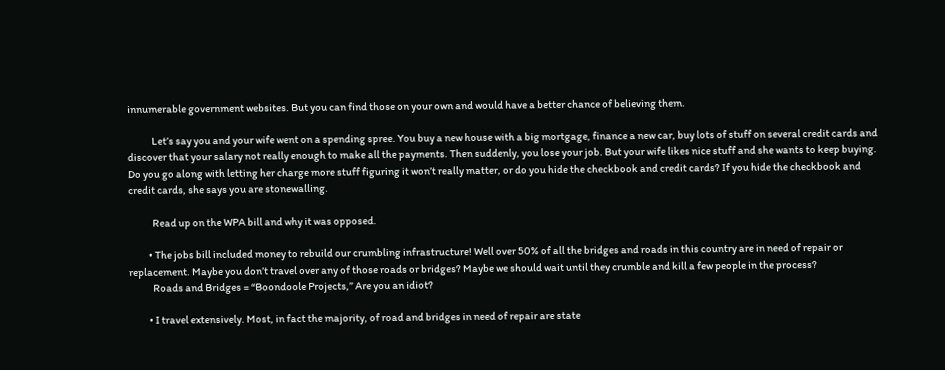innumerable government websites. But you can find those on your own and would have a better chance of believing them.

            Let’s say you and your wife went on a spending spree. You buy a new house with a big mortgage, finance a new car, buy lots of stuff on several credit cards and discover that your salary not really enough to make all the payments. Then suddenly, you lose your job. But your wife likes nice stuff and she wants to keep buying. Do you go along with letting her charge more stuff figuring it won’t really matter, or do you hide the checkbook and credit cards? If you hide the checkbook and credit cards, she says you are stonewalling.

            Read up on the WPA bill and why it was opposed.

          • The jobs bill included money to rebuild our crumbling infrastructure! Well over 50% of all the bridges and roads in this country are in need of repair or replacement. Maybe you don’t travel over any of those roads or bridges? Maybe we should wait until they crumble and kill a few people in the process?
            Roads and Bridges = “Boondoole Projects,” Are you an idiot?

          • I travel extensively. Most, in fact the majority, of road and bridges in need of repair are state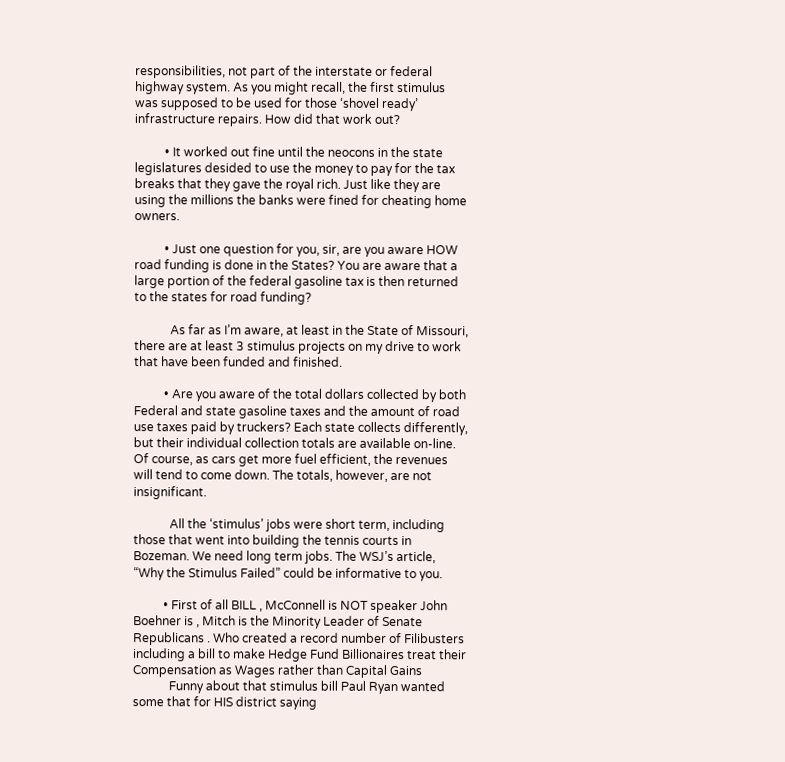responsibilities, not part of the interstate or federal highway system. As you might recall, the first stimulus was supposed to be used for those ‘shovel ready’ infrastructure repairs. How did that work out?

          • It worked out fine until the neocons in the state legislatures desided to use the money to pay for the tax breaks that they gave the royal rich. Just like they are using the millions the banks were fined for cheating home owners.

          • Just one question for you, sir, are you aware HOW road funding is done in the States? You are aware that a large portion of the federal gasoline tax is then returned to the states for road funding?

            As far as I’m aware, at least in the State of Missouri, there are at least 3 stimulus projects on my drive to work that have been funded and finished.

          • Are you aware of the total dollars collected by both Federal and state gasoline taxes and the amount of road use taxes paid by truckers? Each state collects differently, but their individual collection totals are available on-line. Of course, as cars get more fuel efficient, the revenues will tend to come down. The totals, however, are not insignificant.

            All the ‘stimulus’ jobs were short term, including those that went into building the tennis courts in Bozeman. We need long term jobs. The WSJ’s article, “Why the Stimulus Failed” could be informative to you.

          • First of all BILL , McConnell is NOT speaker John Boehner is , Mitch is the Minority Leader of Senate Republicans . Who created a record number of Filibusters including a bill to make Hedge Fund Billionaires treat their Compensation as Wages rather than Capital Gains
            Funny about that stimulus bill Paul Ryan wanted some that for HIS district saying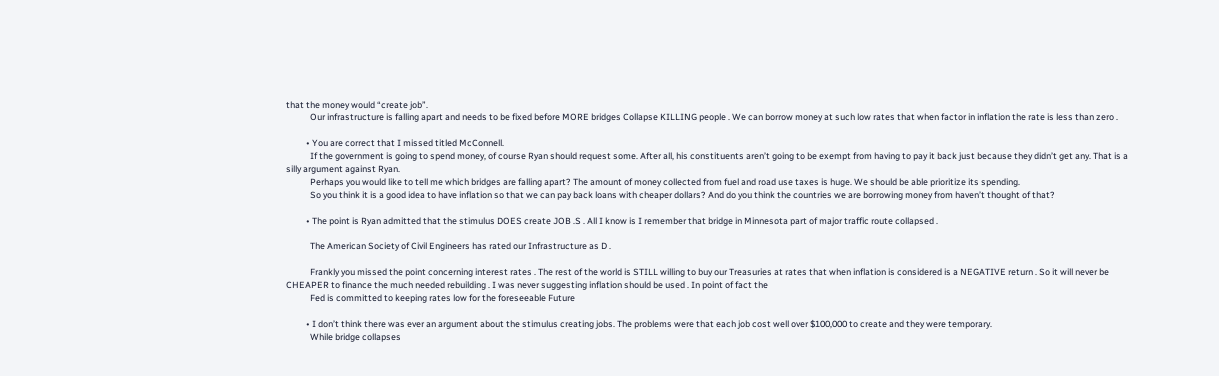that the money would “create job”.
            Our infrastructure is falling apart and needs to be fixed before MORE bridges Collapse KILLING people . We can borrow money at such low rates that when factor in inflation the rate is less than zero .

          • You are correct that I missed titled McConnell.
            If the government is going to spend money, of course Ryan should request some. After all, his constituents aren’t going to be exempt from having to pay it back just because they didn’t get any. That is a silly argument against Ryan.
            Perhaps you would like to tell me which bridges are falling apart? The amount of money collected from fuel and road use taxes is huge. We should be able prioritize its spending.
            So you think it is a good idea to have inflation so that we can pay back loans with cheaper dollars? And do you think the countries we are borrowing money from haven’t thought of that?

          • The point is Ryan admitted that the stimulus DOES create JOB .S . All I know is I remember that bridge in Minnesota part of major traffic route collapsed .

            The American Society of Civil Engineers has rated our Infrastructure as D .

            Frankly you missed the point concerning interest rates . The rest of the world is STILL willing to buy our Treasuries at rates that when inflation is considered is a NEGATIVE return . So it will never be CHEAPER to finance the much needed rebuilding . I was never suggesting inflation should be used . In point of fact the
            Fed is committed to keeping rates low for the foreseeable Future

          • I don’t think there was ever an argument about the stimulus creating jobs. The problems were that each job cost well over $100,000 to create and they were temporary.
            While bridge collapses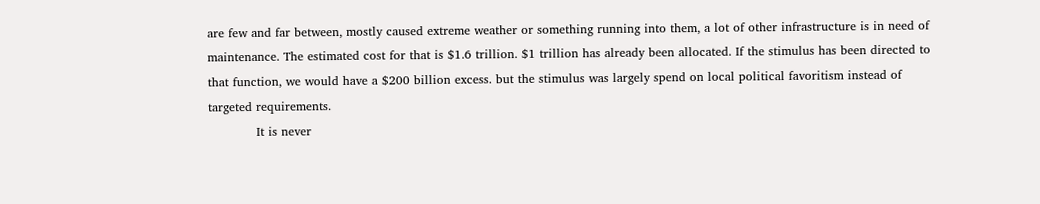are few and far between, mostly caused extreme weather or something running into them, a lot of other infrastructure is in need of maintenance. The estimated cost for that is $1.6 trillion. $1 trillion has already been allocated. If the stimulus has been directed to that function, we would have a $200 billion excess. but the stimulus was largely spend on local political favoritism instead of targeted requirements.
            It is never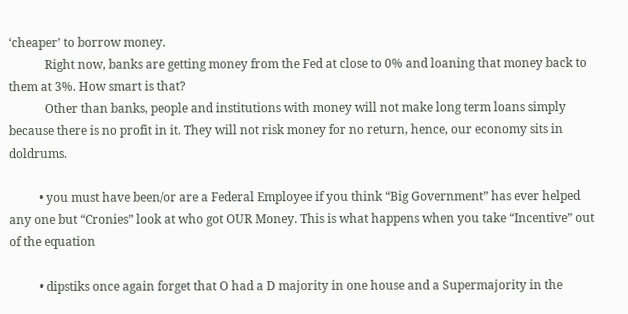‘cheaper’ to borrow money.
            Right now, banks are getting money from the Fed at close to 0% and loaning that money back to them at 3%. How smart is that?
            Other than banks, people and institutions with money will not make long term loans simply because there is no profit in it. They will not risk money for no return, hence, our economy sits in doldrums.

          • you must have been/or are a Federal Employee if you think “Big Government” has ever helped any one but “Cronies” look at who got OUR Money. This is what happens when you take “Incentive” out of the equation

          • dipstiks once again forget that O had a D majority in one house and a Supermajority in the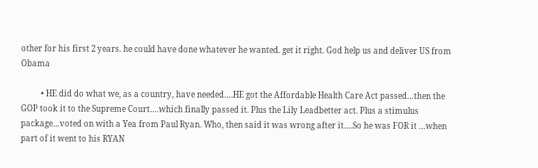other for his first 2 years. he could have done whatever he wanted. get it right. God help us and deliver US from Obama

          • HE did do what we, as a country, have needed….HE got the Affordable Health Care Act passed…then the GOP took it to the Supreme Court….which finally passed it. Plus the Lily Leadbetter act. Plus a stimulus package…voted on with a Yea from Paul Ryan. Who, then said it was wrong after it….So he was FOR it …when part of it went to his RYAN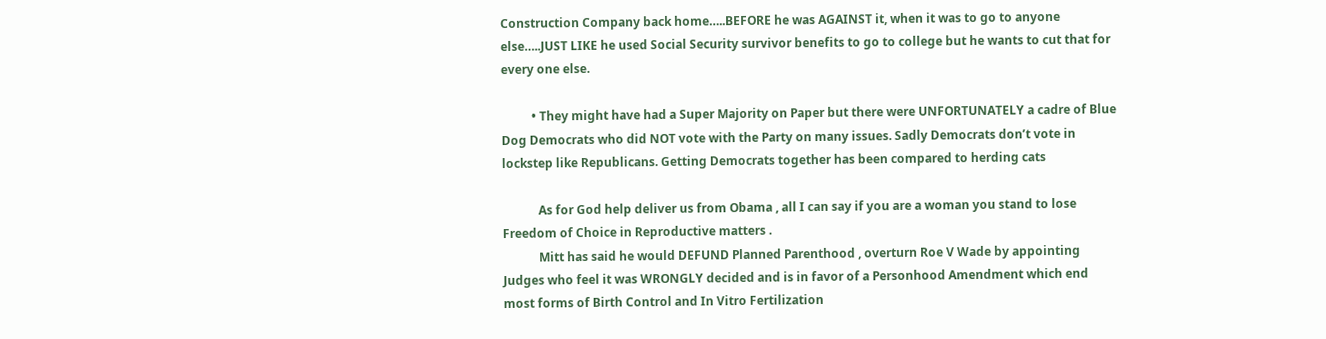Construction Company back home…..BEFORE he was AGAINST it, when it was to go to anyone else…..JUST LIKE he used Social Security survivor benefits to go to college but he wants to cut that for every one else.

          • They might have had a Super Majority on Paper but there were UNFORTUNATELY a cadre of Blue Dog Democrats who did NOT vote with the Party on many issues. Sadly Democrats don’t vote in lockstep like Republicans. Getting Democrats together has been compared to herding cats

            As for God help deliver us from Obama , all I can say if you are a woman you stand to lose Freedom of Choice in Reproductive matters .
            Mitt has said he would DEFUND Planned Parenthood , overturn Roe V Wade by appointing Judges who feel it was WRONGLY decided and is in favor of a Personhood Amendment which end most forms of Birth Control and In Vitro Fertilization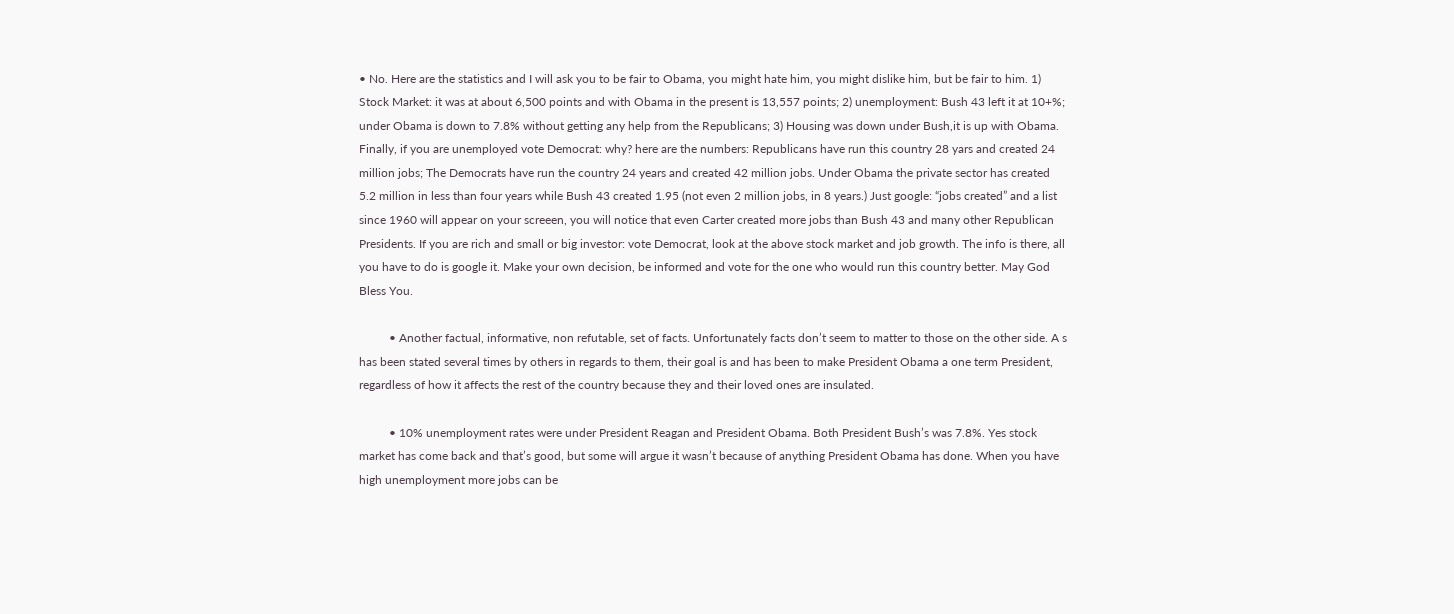• No. Here are the statistics and I will ask you to be fair to Obama, you might hate him, you might dislike him, but be fair to him. 1) Stock Market: it was at about 6,500 points and with Obama in the present is 13,557 points; 2) unemployment: Bush 43 left it at 10+%; under Obama is down to 7.8% without getting any help from the Republicans; 3) Housing was down under Bush,it is up with Obama. Finally, if you are unemployed vote Democrat: why? here are the numbers: Republicans have run this country 28 yars and created 24 million jobs; The Democrats have run the country 24 years and created 42 million jobs. Under Obama the private sector has created 5.2 million in less than four years while Bush 43 created 1.95 (not even 2 million jobs, in 8 years.) Just google: “jobs created” and a list since 1960 will appear on your screeen, you will notice that even Carter created more jobs than Bush 43 and many other Republican Presidents. If you are rich and small or big investor: vote Democrat, look at the above stock market and job growth. The info is there, all you have to do is google it. Make your own decision, be informed and vote for the one who would run this country better. May God Bless You.

          • Another factual, informative, non refutable, set of facts. Unfortunately facts don’t seem to matter to those on the other side. A s has been stated several times by others in regards to them, their goal is and has been to make President Obama a one term President, regardless of how it affects the rest of the country because they and their loved ones are insulated.

          • 10% unemployment rates were under President Reagan and President Obama. Both President Bush’s was 7.8%. Yes stock market has come back and that’s good, but some will argue it wasn’t because of anything President Obama has done. When you have high unemployment more jobs can be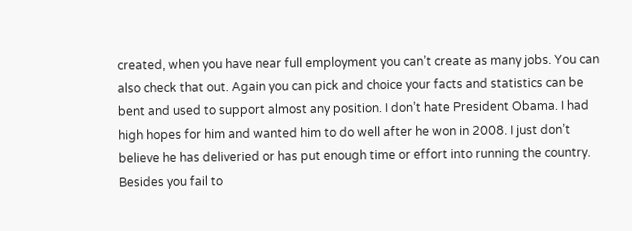created, when you have near full employment you can’t create as many jobs. You can also check that out. Again you can pick and choice your facts and statistics can be bent and used to support almost any position. I don’t hate President Obama. I had high hopes for him and wanted him to do well after he won in 2008. I just don’t believe he has deliveried or has put enough time or effort into running the country. Besides you fail to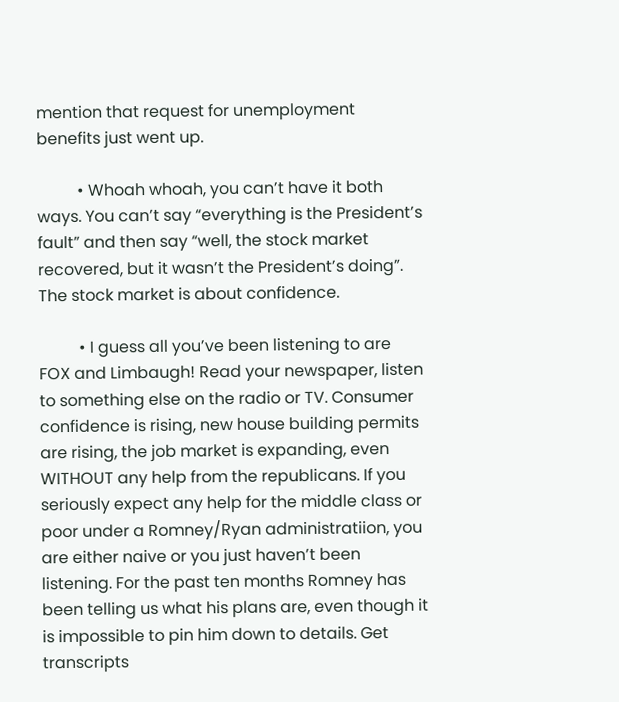mention that request for unemployment benefits just went up.

          • Whoah whoah, you can’t have it both ways. You can’t say “everything is the President’s fault” and then say “well, the stock market recovered, but it wasn’t the President’s doing”. The stock market is about confidence.

          • I guess all you’ve been listening to are FOX and Limbaugh! Read your newspaper, listen to something else on the radio or TV. Consumer confidence is rising, new house building permits are rising, the job market is expanding, even WITHOUT any help from the republicans. If you seriously expect any help for the middle class or poor under a Romney/Ryan administratiion, you are either naive or you just haven’t been listening. For the past ten months Romney has been telling us what his plans are, even though it is impossible to pin him down to details. Get transcripts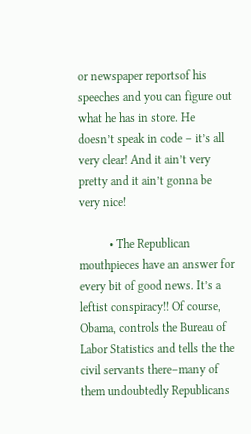or newspaper reportsof his speeches and you can figure out what he has in store. He doesn’t speak in code – it’s all very clear! And it ain’t very pretty and it ain’t gonna be very nice!

          • The Republican mouthpieces have an answer for every bit of good news. It’s a leftist conspiracy!! Of course, Obama, controls the Bureau of Labor Statistics and tells the the civil servants there–many of them undoubtedly Republicans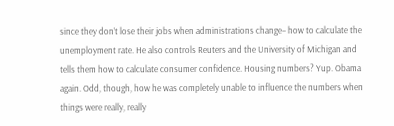since they don’t lose their jobs when administrations change– how to calculate the unemployment rate. He also controls Reuters and the University of Michigan and tells them how to calculate consumer confidence. Housing numbers? Yup. Obama again. Odd, though, how he was completely unable to influence the numbers when things were really, really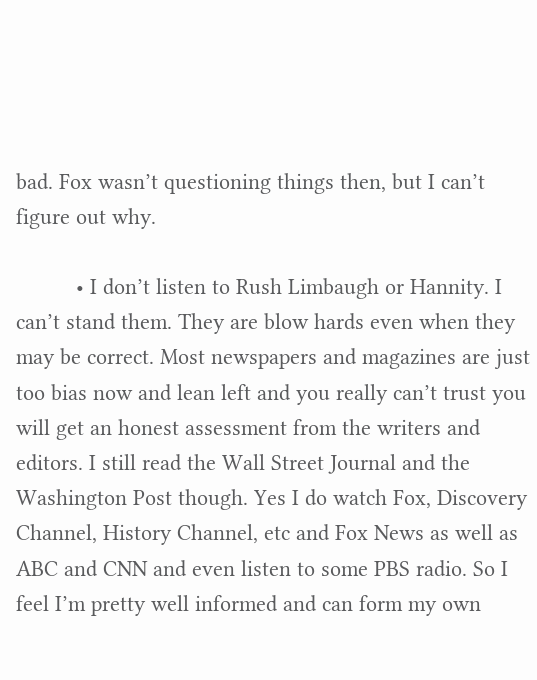bad. Fox wasn’t questioning things then, but I can’t figure out why.

          • I don’t listen to Rush Limbaugh or Hannity. I can’t stand them. They are blow hards even when they may be correct. Most newspapers and magazines are just too bias now and lean left and you really can’t trust you will get an honest assessment from the writers and editors. I still read the Wall Street Journal and the Washington Post though. Yes I do watch Fox, Discovery Channel, History Channel, etc and Fox News as well as ABC and CNN and even listen to some PBS radio. So I feel I’m pretty well informed and can form my own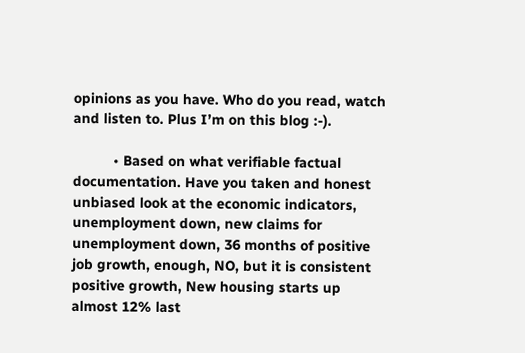opinions as you have. Who do you read, watch and listen to. Plus I’m on this blog :-).

          • Based on what verifiable factual documentation. Have you taken and honest unbiased look at the economic indicators, unemployment down, new claims for unemployment down, 36 months of positive job growth, enough, NO, but it is consistent positive growth, New housing starts up almost 12% last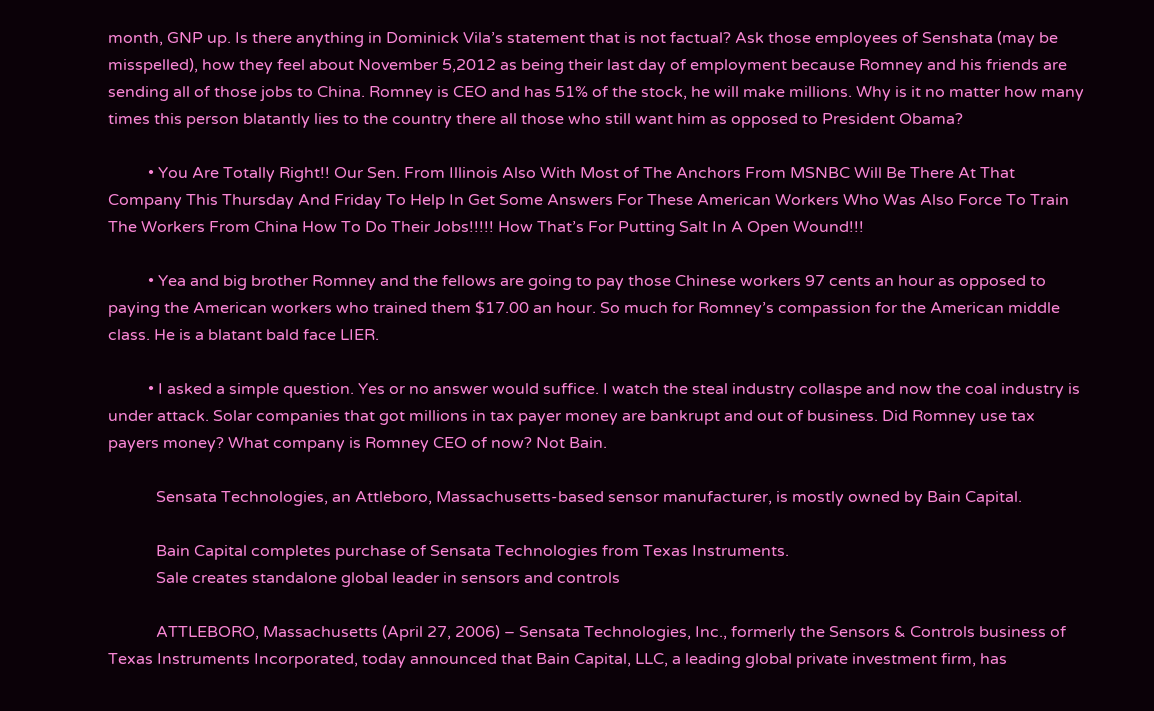month, GNP up. Is there anything in Dominick Vila’s statement that is not factual? Ask those employees of Senshata (may be misspelled), how they feel about November 5,2012 as being their last day of employment because Romney and his friends are sending all of those jobs to China. Romney is CEO and has 51% of the stock, he will make millions. Why is it no matter how many times this person blatantly lies to the country there all those who still want him as opposed to President Obama?

          • You Are Totally Right!! Our Sen. From Illinois Also With Most of The Anchors From MSNBC Will Be There At That Company This Thursday And Friday To Help In Get Some Answers For These American Workers Who Was Also Force To Train The Workers From China How To Do Their Jobs!!!!! How That’s For Putting Salt In A Open Wound!!!

          • Yea and big brother Romney and the fellows are going to pay those Chinese workers 97 cents an hour as opposed to paying the American workers who trained them $17.00 an hour. So much for Romney’s compassion for the American middle class. He is a blatant bald face LIER.

          • I asked a simple question. Yes or no answer would suffice. I watch the steal industry collaspe and now the coal industry is under attack. Solar companies that got millions in tax payer money are bankrupt and out of business. Did Romney use tax payers money? What company is Romney CEO of now? Not Bain.

            Sensata Technologies, an Attleboro, Massachusetts-based sensor manufacturer, is mostly owned by Bain Capital.

            Bain Capital completes purchase of Sensata Technologies from Texas Instruments.
            Sale creates standalone global leader in sensors and controls

            ATTLEBORO, Massachusetts (April 27, 2006) – Sensata Technologies, Inc., formerly the Sensors & Controls business of Texas Instruments Incorporated, today announced that Bain Capital, LLC, a leading global private investment firm, has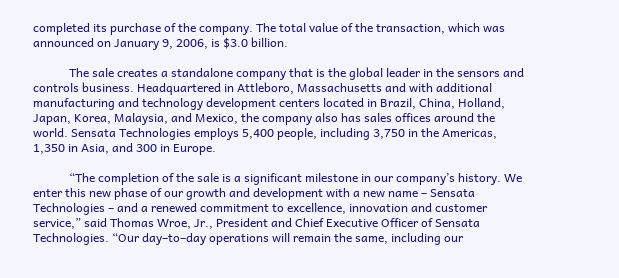completed its purchase of the company. The total value of the transaction, which was announced on January 9, 2006, is $3.0 billion.

            The sale creates a standalone company that is the global leader in the sensors and controls business. Headquartered in Attleboro, Massachusetts and with additional manufacturing and technology development centers located in Brazil, China, Holland, Japan, Korea, Malaysia, and Mexico, the company also has sales offices around the world. Sensata Technologies employs 5,400 people, including 3,750 in the Americas, 1,350 in Asia, and 300 in Europe.

            “The completion of the sale is a significant milestone in our company’s history. We enter this new phase of our growth and development with a new name – Sensata Technologies – and a renewed commitment to excellence, innovation and customer service,” said Thomas Wroe, Jr., President and Chief Executive Officer of Sensata Technologies. “Our day–to–day operations will remain the same, including our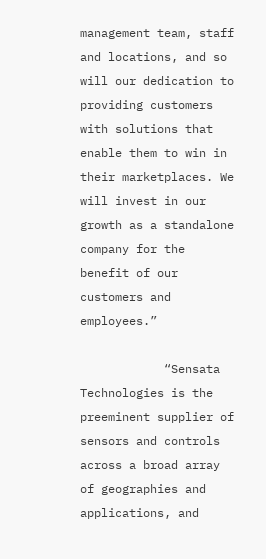management team, staff and locations, and so will our dedication to providing customers with solutions that enable them to win in their marketplaces. We will invest in our growth as a standalone company for the benefit of our customers and employees.”

            “Sensata Technologies is the preeminent supplier of sensors and controls across a broad array of geographies and applications, and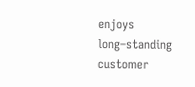enjoys long–standing customer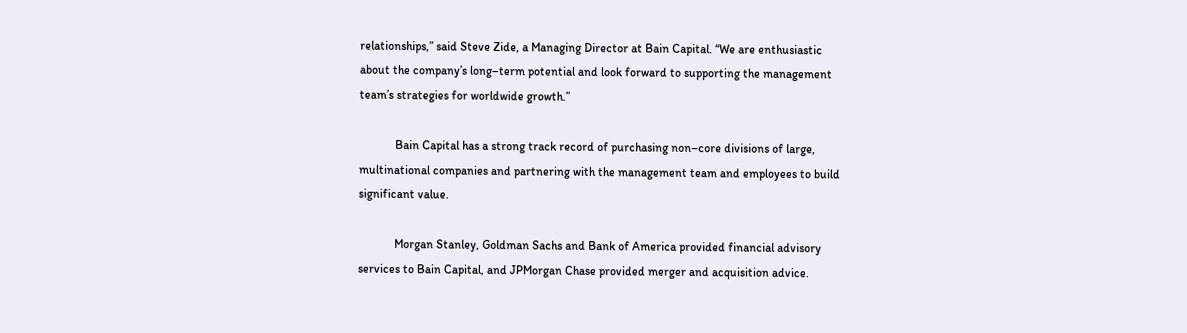relationships,” said Steve Zide, a Managing Director at Bain Capital. “We are enthusiastic about the company’s long–term potential and look forward to supporting the management team’s strategies for worldwide growth.”

            Bain Capital has a strong track record of purchasing non–core divisions of large, multinational companies and partnering with the management team and employees to build significant value.

            Morgan Stanley, Goldman Sachs and Bank of America provided financial advisory services to Bain Capital, and JPMorgan Chase provided merger and acquisition advice.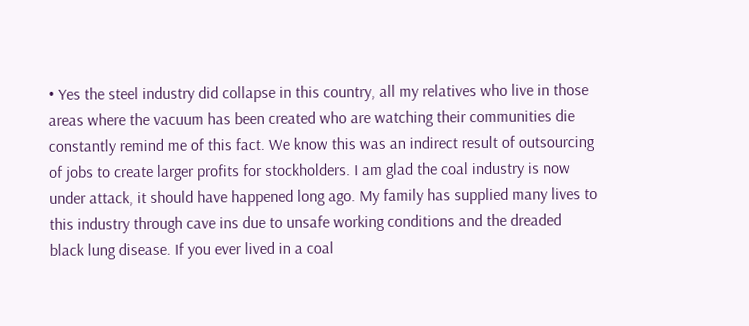• Yes the steel industry did collapse in this country, all my relatives who live in those areas where the vacuum has been created who are watching their communities die constantly remind me of this fact. We know this was an indirect result of outsourcing of jobs to create larger profits for stockholders. I am glad the coal industry is now under attack, it should have happened long ago. My family has supplied many lives to this industry through cave ins due to unsafe working conditions and the dreaded black lung disease. If you ever lived in a coal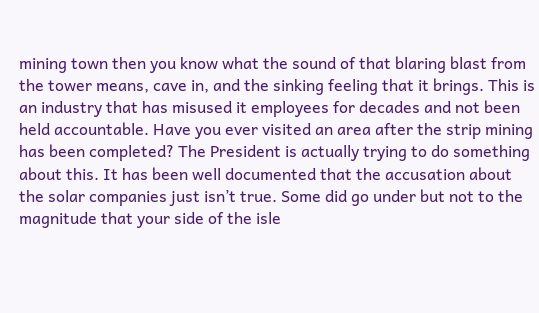mining town then you know what the sound of that blaring blast from the tower means, cave in, and the sinking feeling that it brings. This is an industry that has misused it employees for decades and not been held accountable. Have you ever visited an area after the strip mining has been completed? The President is actually trying to do something about this. It has been well documented that the accusation about the solar companies just isn’t true. Some did go under but not to the magnitude that your side of the isle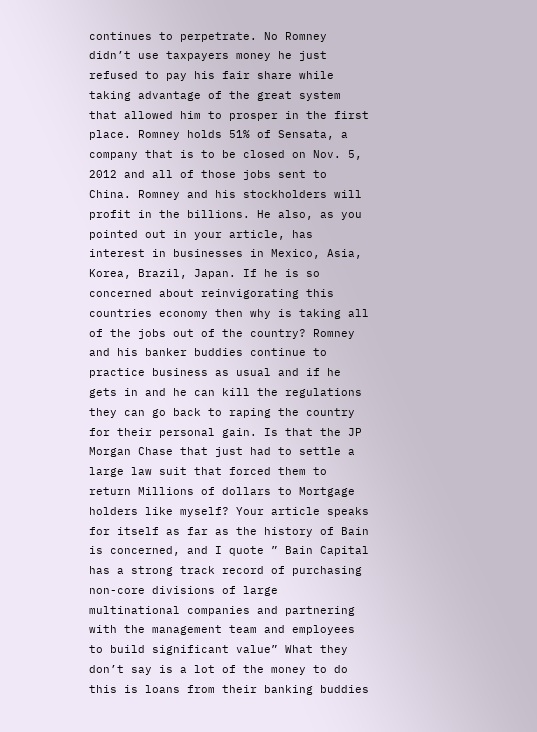continues to perpetrate. No Romney didn’t use taxpayers money he just refused to pay his fair share while taking advantage of the great system that allowed him to prosper in the first place. Romney holds 51% of Sensata, a company that is to be closed on Nov. 5, 2012 and all of those jobs sent to China. Romney and his stockholders will profit in the billions. He also, as you pointed out in your article, has interest in businesses in Mexico, Asia, Korea, Brazil, Japan. If he is so concerned about reinvigorating this countries economy then why is taking all of the jobs out of the country? Romney and his banker buddies continue to practice business as usual and if he gets in and he can kill the regulations they can go back to raping the country for their personal gain. Is that the JP Morgan Chase that just had to settle a large law suit that forced them to return Millions of dollars to Mortgage holders like myself? Your article speaks for itself as far as the history of Bain is concerned, and I quote ” Bain Capital has a strong track record of purchasing non-core divisions of large multinational companies and partnering with the management team and employees to build significant value” What they don’t say is a lot of the money to do this is loans from their banking buddies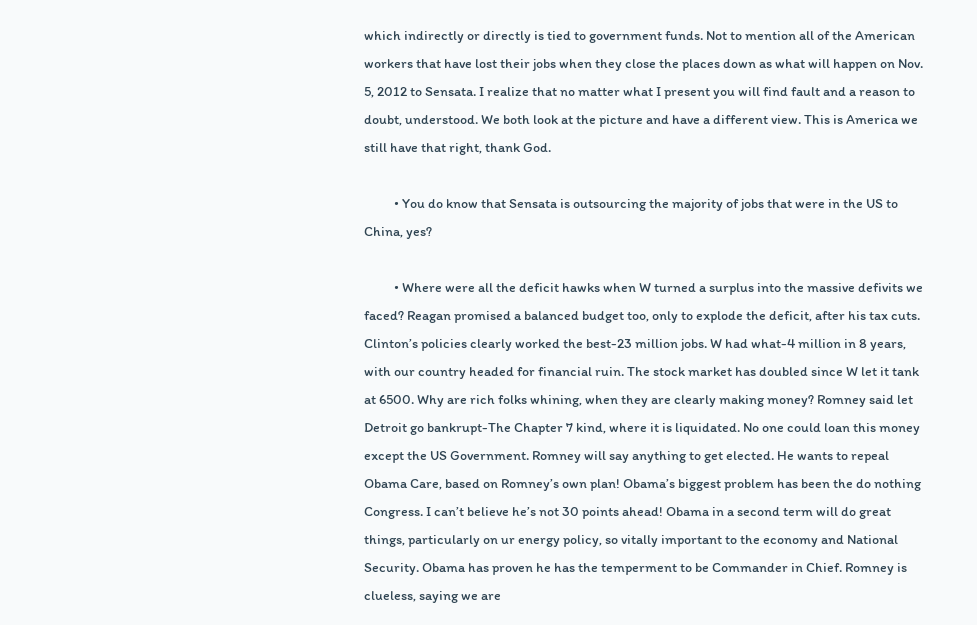which indirectly or directly is tied to government funds. Not to mention all of the American workers that have lost their jobs when they close the places down as what will happen on Nov. 5, 2012 to Sensata. I realize that no matter what I present you will find fault and a reason to doubt, understood. We both look at the picture and have a different view. This is America we still have that right, thank God.

          • You do know that Sensata is outsourcing the majority of jobs that were in the US to China, yes?

          • Where were all the deficit hawks when W turned a surplus into the massive defivits we faced? Reagan promised a balanced budget too, only to explode the deficit, after his tax cuts. Clinton’s policies clearly worked the best-23 million jobs. W had what-4 million in 8 years, with our country headed for financial ruin. The stock market has doubled since W let it tank at 6500. Why are rich folks whining, when they are clearly making money? Romney said let Detroit go bankrupt-The Chapter 7 kind, where it is liquidated. No one could loan this money except the US Government. Romney will say anything to get elected. He wants to repeal Obama Care, based on Romney’s own plan! Obama’s biggest problem has been the do nothing Congress. I can’t believe he’s not 30 points ahead! Obama in a second term will do great things, particularly on ur energy policy, so vitally important to the economy and National Security. Obama has proven he has the temperment to be Commander in Chief. Romney is clueless, saying we are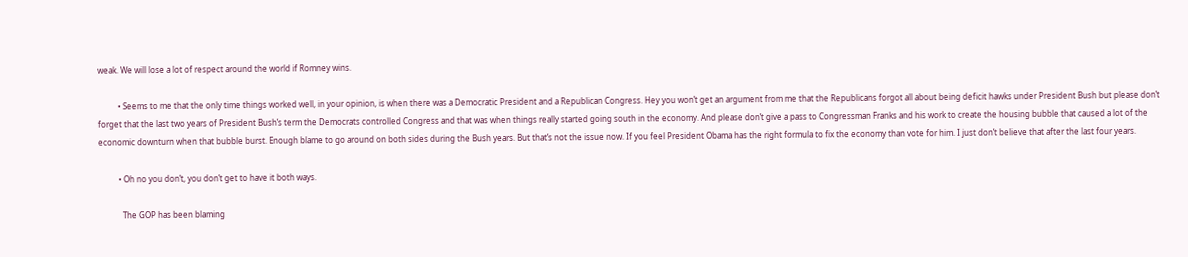weak. We will lose a lot of respect around the world if Romney wins.

          • Seems to me that the only time things worked well, in your opinion, is when there was a Democratic President and a Republican Congress. Hey you won’t get an argument from me that the Republicans forgot all about being deficit hawks under President Bush but please don’t forget that the last two years of President Bush’s term the Democrats controlled Congress and that was when things really started going south in the economy. And please don’t give a pass to Congressman Franks and his work to create the housing bubble that caused a lot of the economic downturn when that bubble burst. Enough blame to go around on both sides during the Bush years. But that’s not the issue now. If you feel President Obama has the right formula to fix the economy than vote for him. I just don’t believe that after the last four years.

          • Oh no you don’t, you don’t get to have it both ways.

            The GOP has been blaming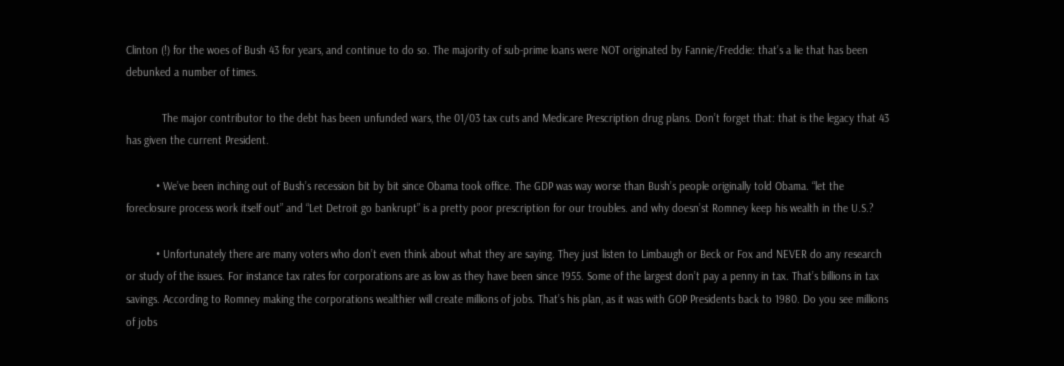Clinton (!) for the woes of Bush 43 for years, and continue to do so. The majority of sub-prime loans were NOT originated by Fannie/Freddie: that’s a lie that has been debunked a number of times.

            The major contributor to the debt has been unfunded wars, the 01/03 tax cuts and Medicare Prescription drug plans. Don’t forget that: that is the legacy that 43 has given the current President.

          • We’ve been inching out of Bush’s recession bit by bit since Obama took office. The GDP was way worse than Bush’s people originally told Obama. “let the foreclosure process work itself out” and “Let Detroit go bankrupt” is a pretty poor prescription for our troubles. and why doesn’st Romney keep his wealth in the U.S.?

          • Unfortunately there are many voters who don’t even think about what they are saying. They just listen to Limbaugh or Beck or Fox and NEVER do any research or study of the issues. For instance tax rates for corporations are as low as they have been since 1955. Some of the largest don’t pay a penny in tax. That’s billions in tax savings. According to Romney making the corporations wealthier will create millions of jobs. That’s his plan, as it was with GOP Presidents back to 1980. Do you see millions of jobs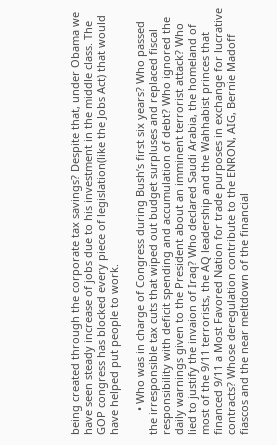being created through the corporate tax savings? Despite that, under Obama we have seen steady increase of jobs due to his investment in the middle class. The GOP congress has blocked every piece of legislation(like the Jobs Act) that would have helped put people to work.

        • Who was in charge of Congress during Bush’s first six years? Who passed the irresponsible tax cuts that wiped out budget surpluses and replaced fiscal responsibility with deficit spending and accumulation of debt? Who ignored the daily warnings given to the President about an imminent terrorist attack? Who lied to justify the invaion of Iraq? Who declared Saudi Arabia, the homeland of most of the 9/11 terrorists, the AQ leadership and the Wahhabist princes that financed 9/11 a Most Favored Nation for trade purposes in exchange for lucrative contracts? Whose deregulation contribute to the ENRON, AIG, Bernie Madoff fiascos and the near meltdown of the financial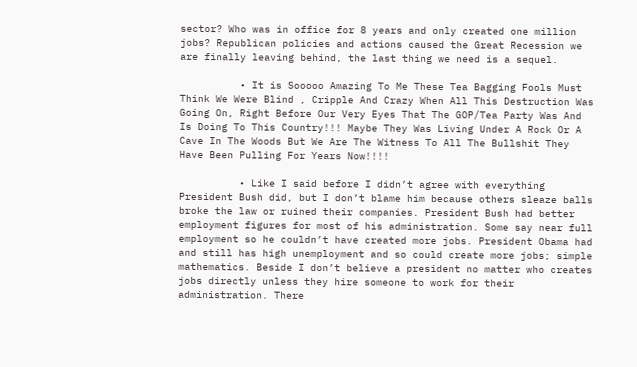sector? Who was in office for 8 years and only created one million jobs? Republican policies and actions caused the Great Recession we are finally leaving behind, the last thing we need is a sequel.

          • It is Sooooo Amazing To Me These Tea Bagging Fools Must Think We Were Blind , Cripple And Crazy When All This Destruction Was Going On, Right Before Our Very Eyes That The GOP/Tea Party Was And Is Doing To This Country!!! Maybe They Was Living Under A Rock Or A Cave In The Woods But We Are The Witness To All The Bullshit They Have Been Pulling For Years Now!!!!

          • Like I said before I didn’t agree with everything President Bush did, but I don’t blame him because others sleaze balls broke the law or ruined their companies. President Bush had better employment figures for most of his administration. Some say near full employment so he couldn’t have created more jobs. President Obama had and still has high unemployment and so could create more jobs; simple mathematics. Beside I don’t believe a president no matter who creates jobs directly unless they hire someone to work for their administration. There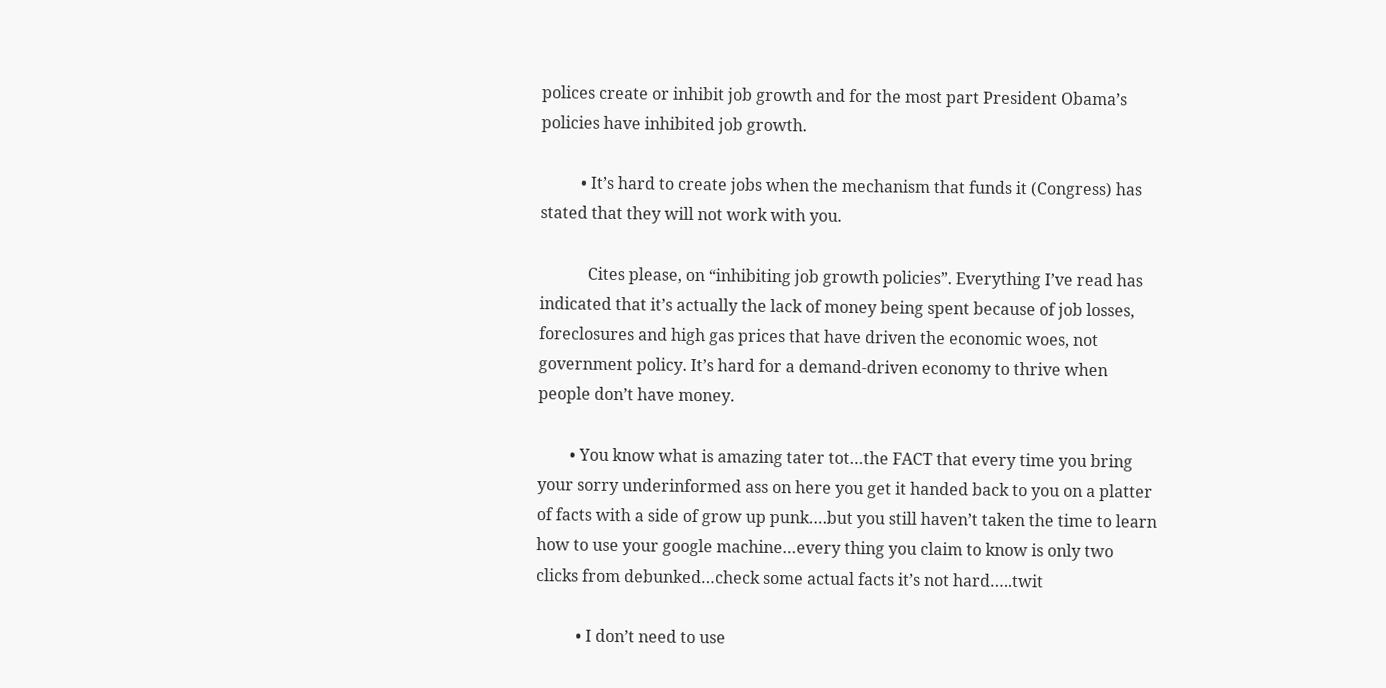polices create or inhibit job growth and for the most part President Obama’s policies have inhibited job growth.

          • It’s hard to create jobs when the mechanism that funds it (Congress) has stated that they will not work with you.

            Cites please, on “inhibiting job growth policies”. Everything I’ve read has indicated that it’s actually the lack of money being spent because of job losses, foreclosures and high gas prices that have driven the economic woes, not government policy. It’s hard for a demand-driven economy to thrive when people don’t have money.

        • You know what is amazing tater tot…the FACT that every time you bring your sorry underinformed ass on here you get it handed back to you on a platter of facts with a side of grow up punk….but you still haven’t taken the time to learn how to use your google machine…every thing you claim to know is only two clicks from debunked…check some actual facts it’s not hard…..twit

          • I don’t need to use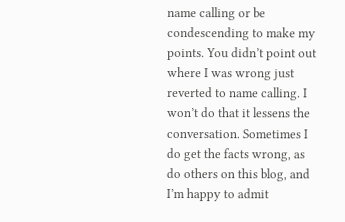name calling or be condescending to make my points. You didn’t point out where I was wrong just reverted to name calling. I won’t do that it lessens the conversation. Sometimes I do get the facts wrong, as do others on this blog, and I’m happy to admit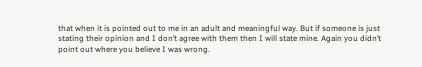that when it is pointed out to me in an adult and meaningful way. But if someone is just stating their opinion and I don’t agree with them then I will state mine. Again you didn’t point out where you believe I was wrong.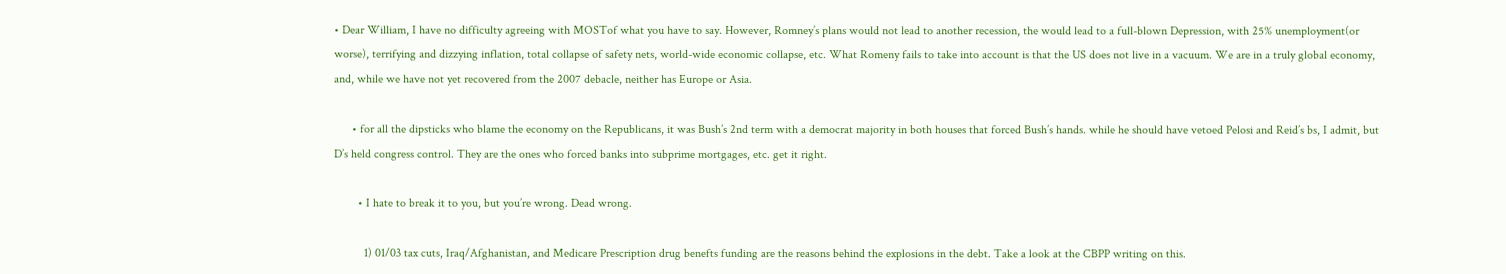• Dear William, I have no difficulty agreeing with MOSTof what you have to say. However, Romney’s plans would not lead to another recession, the would lead to a full-blown Depression, with 25% unemployment(or worse), terrifying and dizzying inflation, total collapse of safety nets, world-wide economic collapse, etc. What Romeny fails to take into account is that the US does not live in a vacuum. We are in a truly global economy, and, while we have not yet recovered from the 2007 debacle, neither has Europe or Asia.

      • for all the dipsticks who blame the economy on the Republicans, it was Bush’s 2nd term with a democrat majority in both houses that forced Bush’s hands. while he should have vetoed Pelosi and Reid’s bs, I admit, but D’s held congress control. They are the ones who forced banks into subprime mortgages, etc. get it right.

        • I hate to break it to you, but you’re wrong. Dead wrong.

          1) 01/03 tax cuts, Iraq/Afghanistan, and Medicare Prescription drug benefts funding are the reasons behind the explosions in the debt. Take a look at the CBPP writing on this.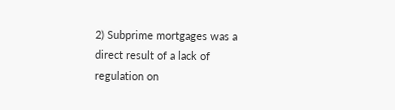2) Subprime mortgages was a direct result of a lack of regulation on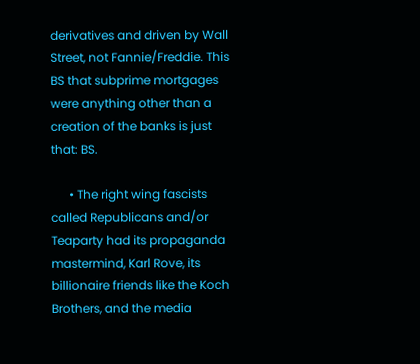derivatives and driven by Wall Street, not Fannie/Freddie. This BS that subprime mortgages were anything other than a creation of the banks is just that: BS.

      • The right wing fascists called Republicans and/or Teaparty had its propaganda mastermind, Karl Rove, its billionaire friends like the Koch Brothers, and the media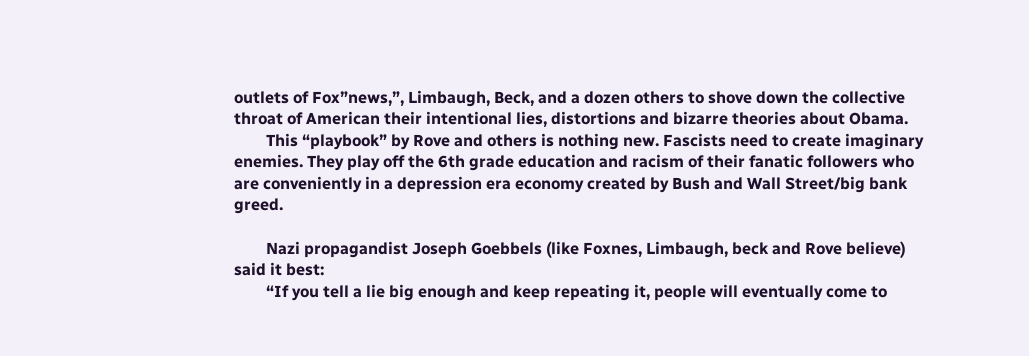outlets of Fox”news,”, Limbaugh, Beck, and a dozen others to shove down the collective throat of American their intentional lies, distortions and bizarre theories about Obama.
        This “playbook” by Rove and others is nothing new. Fascists need to create imaginary enemies. They play off the 6th grade education and racism of their fanatic followers who are conveniently in a depression era economy created by Bush and Wall Street/big bank greed.

        Nazi propagandist Joseph Goebbels (like Foxnes, Limbaugh, beck and Rove believe) said it best:
        “If you tell a lie big enough and keep repeating it, people will eventually come to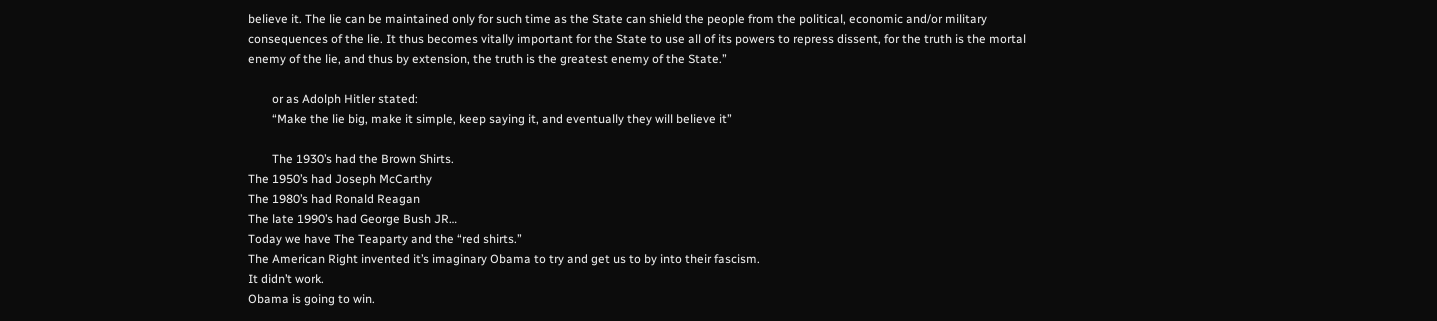believe it. The lie can be maintained only for such time as the State can shield the people from the political, economic and/or military consequences of the lie. It thus becomes vitally important for the State to use all of its powers to repress dissent, for the truth is the mortal enemy of the lie, and thus by extension, the truth is the greatest enemy of the State.”

        or as Adolph Hitler stated:
        “Make the lie big, make it simple, keep saying it, and eventually they will believe it”

        The 1930’s had the Brown Shirts.
The 1950’s had Joseph McCarthy
The 1980’s had Ronald Reagan
The late 1990’s had George Bush JR…
Today we have The Teaparty and the “red shirts.”
The American Right invented it’s imaginary Obama to try and get us to by into their fascism.
It didn’t work.
Obama is going to win.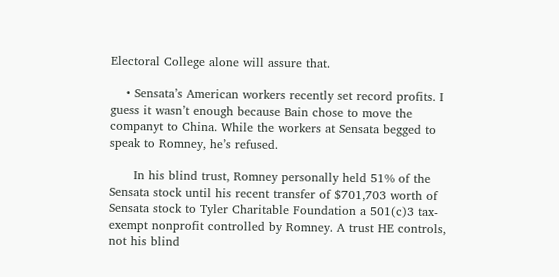Electoral College alone will assure that.

    • Sensata’s American workers recently set record profits. I guess it wasn’t enough because Bain chose to move the companyt to China. While the workers at Sensata begged to speak to Romney, he’s refused.

      In his blind trust, Romney personally held 51% of the Sensata stock until his recent transfer of $701,703 worth of Sensata stock to Tyler Charitable Foundation a 501(c)3 tax-exempt nonprofit controlled by Romney. A trust HE controls, not his blind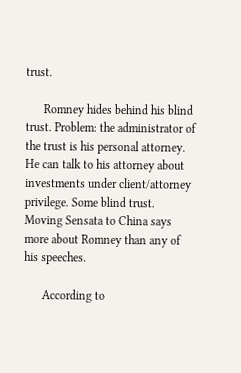trust.

      Romney hides behind his blind trust. Problem: the administrator of the trust is his personal attorney. He can talk to his attorney about investments under client/attorney privilege. Some blind trust. Moving Sensata to China says more about Romney than any of his speeches.

      According to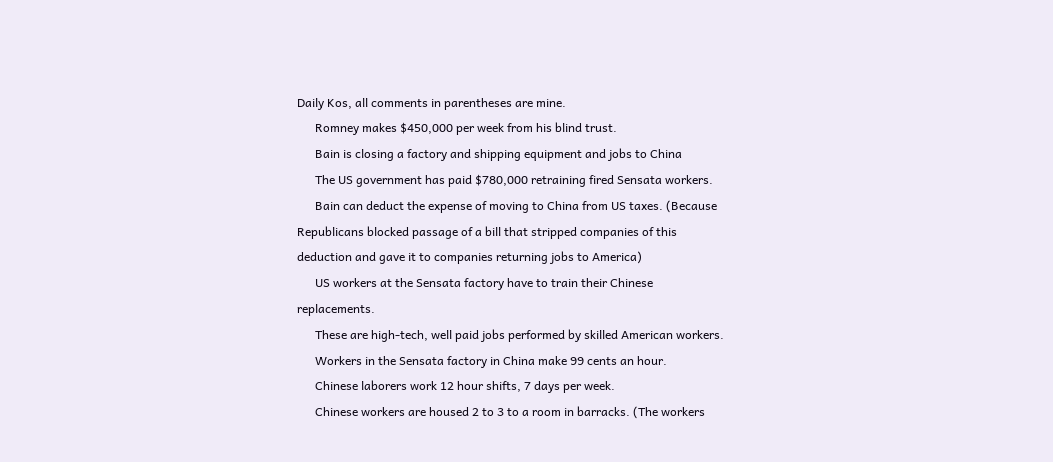Daily Kos, all comments in parentheses are mine.
      Romney makes $450,000 per week from his blind trust.
      Bain is closing a factory and shipping equipment and jobs to China
      The US government has paid $780,000 retraining fired Sensata workers.
      Bain can deduct the expense of moving to China from US taxes. (Because Republicans blocked passage of a bill that stripped companies of this deduction and gave it to companies returning jobs to America)
      US workers at the Sensata factory have to train their Chinese replacements.
      These are high-tech, well paid jobs performed by skilled American workers.
      Workers in the Sensata factory in China make 99 cents an hour.
      Chinese laborers work 12 hour shifts, 7 days per week.
      Chinese workers are housed 2 to 3 to a room in barracks. (The workers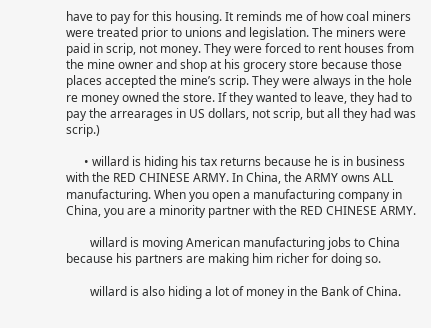have to pay for this housing. It reminds me of how coal miners were treated prior to unions and legislation. The miners were paid in scrip, not money. They were forced to rent houses from the mine owner and shop at his grocery store because those places accepted the mine’s scrip. They were always in the hole re money owned the store. If they wanted to leave, they had to pay the arrearages in US dollars, not scrip, but all they had was scrip.)

      • willard is hiding his tax returns because he is in business with the RED CHINESE ARMY. In China, the ARMY owns ALL manufacturing. When you open a manufacturing company in China, you are a minority partner with the RED CHINESE ARMY.

        willard is moving American manufacturing jobs to China because his partners are making him richer for doing so.

        willard is also hiding a lot of money in the Bank of China.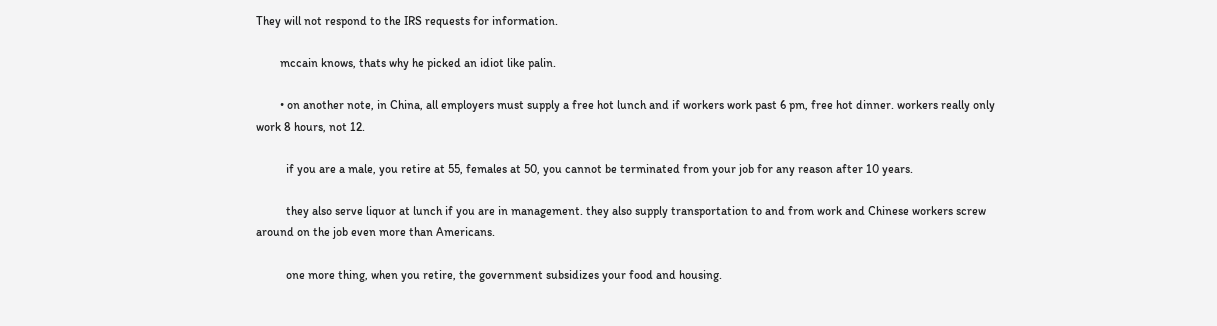They will not respond to the IRS requests for information.

        mccain knows, thats why he picked an idiot like palin.

        • on another note, in China, all employers must supply a free hot lunch and if workers work past 6 pm, free hot dinner. workers really only work 8 hours, not 12.

          if you are a male, you retire at 55, females at 50, you cannot be terminated from your job for any reason after 10 years.

          they also serve liquor at lunch if you are in management. they also supply transportation to and from work and Chinese workers screw around on the job even more than Americans.

          one more thing, when you retire, the government subsidizes your food and housing.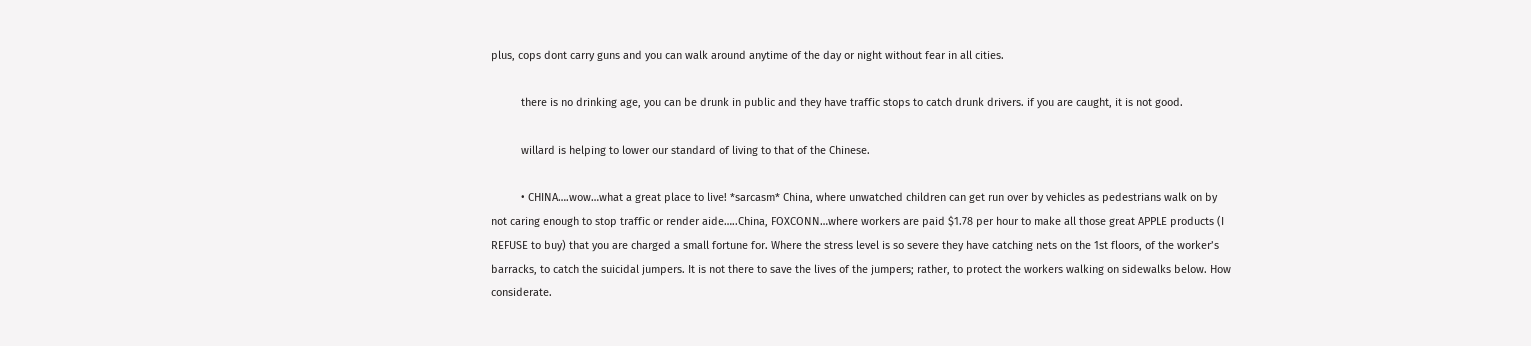plus, cops dont carry guns and you can walk around anytime of the day or night without fear in all cities.

          there is no drinking age, you can be drunk in public and they have traffic stops to catch drunk drivers. if you are caught, it is not good.

          willard is helping to lower our standard of living to that of the Chinese.

          • CHINA….wow…what a great place to live! *sarcasm* China, where unwatched children can get run over by vehicles as pedestrians walk on by not caring enough to stop traffic or render aide…..China, FOXCONN…where workers are paid $1.78 per hour to make all those great APPLE products (I REFUSE to buy) that you are charged a small fortune for. Where the stress level is so severe they have catching nets on the 1st floors, of the worker’s barracks, to catch the suicidal jumpers. It is not there to save the lives of the jumpers; rather, to protect the workers walking on sidewalks below. How considerate.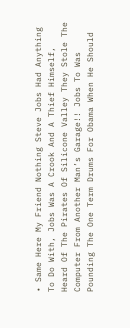• Same Here My Friend Nothing Steve Jobs Had Anything To Do With, Jobs Was A Crook And A Thief Himself, Heard Of The Pirates Of Silicone Valley They Stole The Computer From Another Man’s Garage!! Jobs To Was Pounding The One Term Drums For Obama When He Should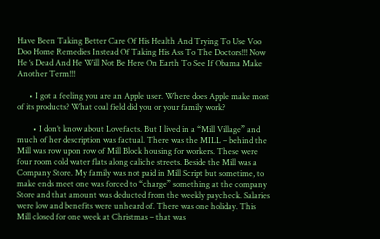Have Been Taking Better Care Of His Health And Trying To Use Voo Doo Home Remedies Instead Of Taking His Ass To The Doctors!!! Now He ‘s Dead And He Will Not Be Here On Earth To See If Obama Make Another Term!!!

      • I got a feeling you are an Apple user. Where does Apple make most of its products? What coal field did you or your family work?

        • I don’t know about Lovefacts. But I lived in a “Mill Village” and much of her description was factual. There was the MILL – behind the Mill was row upon row of Mill Block housing for workers. These were four room cold water flats along caliche streets. Beside the Mill was a Company Store. My family was not paid in Mill Script but sometime, to make ends meet one was forced to “charge” something at the company Store and that amount was deducted from the weekly paycheck. Salaries were low and benefits were unheard of. There was one holiday. This Mill closed for one week at Christmas – that was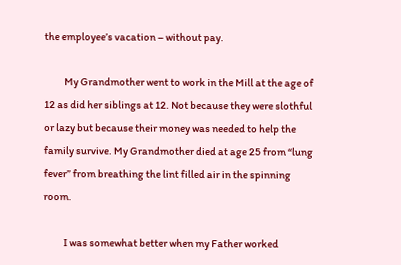the employee’s vacation – without pay.

          My Grandmother went to work in the Mill at the age of 12 as did her siblings at 12. Not because they were slothful or lazy but because their money was needed to help the family survive. My Grandmother died at age 25 from “lung fever” from breathing the lint filled air in the spinning room.

          I was somewhat better when my Father worked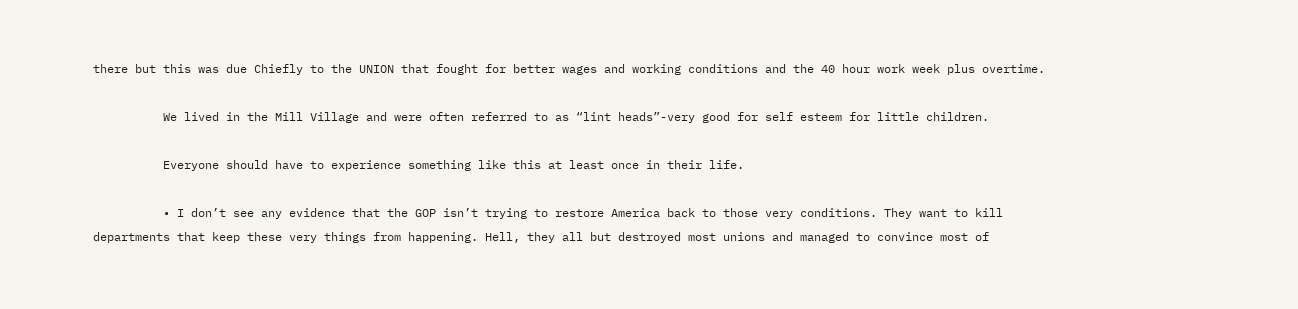there but this was due Chiefly to the UNION that fought for better wages and working conditions and the 40 hour work week plus overtime.

          We lived in the Mill Village and were often referred to as “lint heads”-very good for self esteem for little children.

          Everyone should have to experience something like this at least once in their life.

          • I don’t see any evidence that the GOP isn’t trying to restore America back to those very conditions. They want to kill departments that keep these very things from happening. Hell, they all but destroyed most unions and managed to convince most of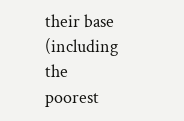their base (including the poorest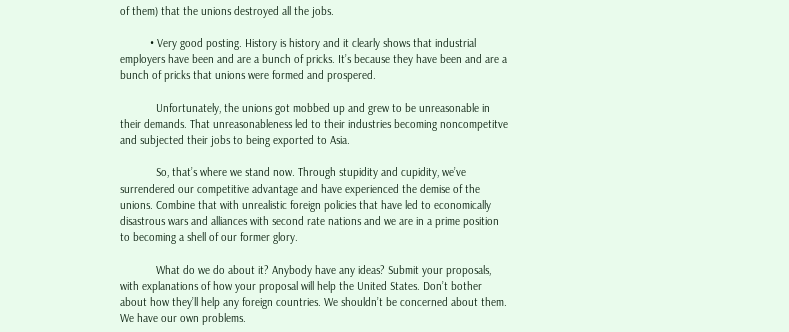of them) that the unions destroyed all the jobs.

          • Very good posting. History is history and it clearly shows that industrial employers have been and are a bunch of pricks. It’s because they have been and are a bunch of pricks that unions were formed and prospered.

            Unfortunately, the unions got mobbed up and grew to be unreasonable in their demands. That unreasonableness led to their industries becoming noncompetitve and subjected their jobs to being exported to Asia.

            So, that’s where we stand now. Through stupidity and cupidity, we’ve surrendered our competitive advantage and have experienced the demise of the unions. Combine that with unrealistic foreign policies that have led to economically disastrous wars and alliances with second rate nations and we are in a prime position to becoming a shell of our former glory.

            What do we do about it? Anybody have any ideas? Submit your proposals, with explanations of how your proposal will help the United States. Don’t bother about how they’ll help any foreign countries. We shouldn’t be concerned about them. We have our own problems.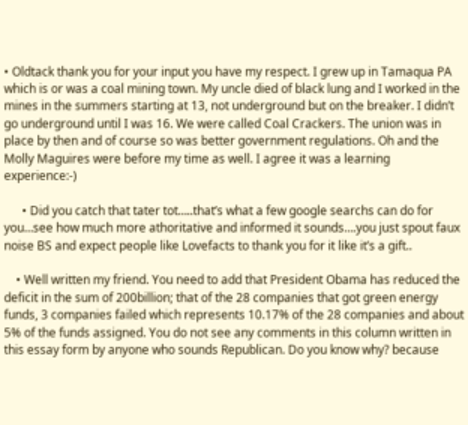• Oldtack thank you for your input you have my respect. I grew up in Tamaqua PA which is or was a coal mining town. My uncle died of black lung and I worked in the mines in the summers starting at 13, not underground but on the breaker. I didn’t go underground until I was 16. We were called Coal Crackers. The union was in place by then and of course so was better government regulations. Oh and the Molly Maguires were before my time as well. I agree it was a learning experience:-)

      • Did you catch that tater tot…..that’s what a few google searchs can do for you…see how much more athoritative and informed it sounds….you just spout faux noise BS and expect people like Lovefacts to thank you for it like it’s a gift..

    • Well written my friend. You need to add that President Obama has reduced the deficit in the sum of 200billion; that of the 28 companies that got green energy funds, 3 companies failed which represents 10.17% of the 28 companies and about 5% of the funds assigned. You do not see any comments in this column written in this essay form by anyone who sounds Republican. Do you know why? because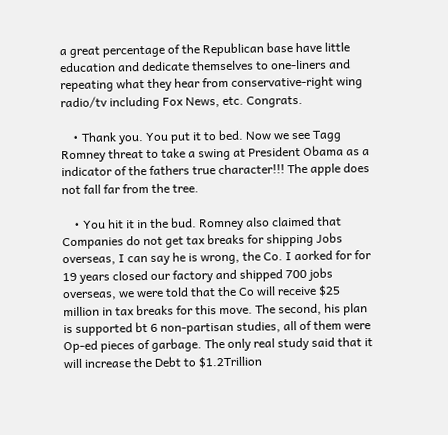a great percentage of the Republican base have little education and dedicate themselves to one-liners and repeating what they hear from conservative-right wing radio/tv including Fox News, etc. Congrats.

    • Thank you. You put it to bed. Now we see Tagg Romney threat to take a swing at President Obama as a indicator of the fathers true character!!! The apple does not fall far from the tree.

    • You hit it in the bud. Romney also claimed that Companies do not get tax breaks for shipping Jobs overseas, I can say he is wrong, the Co. I aorked for for 19 years closed our factory and shipped 700 jobs overseas, we were told that the Co will receive $25 million in tax breaks for this move. The second, his plan is supported bt 6 non-partisan studies, all of them were Op-ed pieces of garbage. The only real study said that it will increase the Debt to $1.2Trillion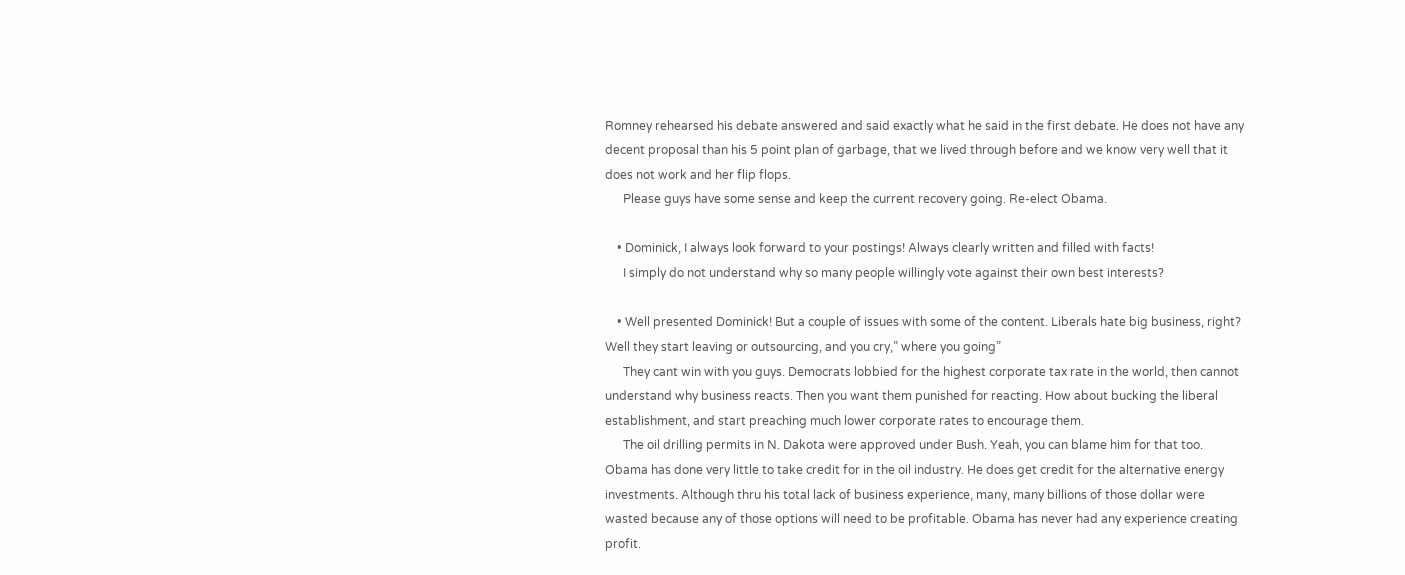Romney rehearsed his debate answered and said exactly what he said in the first debate. He does not have any decent proposal than his 5 point plan of garbage, that we lived through before and we know very well that it does not work and her flip flops.
      Please guys have some sense and keep the current recovery going. Re-elect Obama.

    • Dominick, I always look forward to your postings! Always clearly written and filled with facts!
      I simply do not understand why so many people willingly vote against their own best interests?

    • Well presented Dominick! But a couple of issues with some of the content. Liberals hate big business, right? Well they start leaving or outsourcing, and you cry,” where you going”
      They cant win with you guys. Democrats lobbied for the highest corporate tax rate in the world, then cannot understand why business reacts. Then you want them punished for reacting. How about bucking the liberal establishment, and start preaching much lower corporate rates to encourage them.
      The oil drilling permits in N. Dakota were approved under Bush. Yeah, you can blame him for that too. Obama has done very little to take credit for in the oil industry. He does get credit for the alternative energy investments. Although thru his total lack of business experience, many, many billions of those dollar were wasted because any of those options will need to be profitable. Obama has never had any experience creating profit.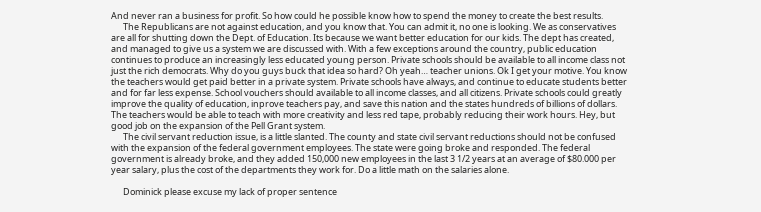And never ran a business for profit. So how could he possible know how to spend the money to create the best results.
      The Republicans are not against education, and you know that. You can admit it, no one is looking. We as conservatives are all for shutting down the Dept. of Education. Its because we want better education for our kids. The dept has created, and managed to give us a system we are discussed with. With a few exceptions around the country, public education continues to produce an increasingly less educated young person. Private schools should be available to all income class not just the rich democrats. Why do you guys buck that idea so hard? Oh yeah… teacher unions. Ok I get your motive. You know the teachers would get paid better in a private system. Private schools have always, and continue to educate students better and for far less expense. School vouchers should available to all income classes, and all citizens. Private schools could greatly improve the quality of education, inprove teachers pay, and save this nation and the states hundreds of billions of dollars. The teachers would be able to teach with more creativity and less red tape, probably reducing their work hours. Hey, but good job on the expansion of the Pell Grant system.
      The civil servant reduction issue, is a little slanted. The county and state civil servant reductions should not be confused with the expansion of the federal government employees. The state were going broke and responded. The federal government is already broke, and they added 150,000 new employees in the last 3 1/2 years at an average of $80.000 per year salary, plus the cost of the departments they work for. Do a little math on the salaries alone.

      Dominick please excuse my lack of proper sentence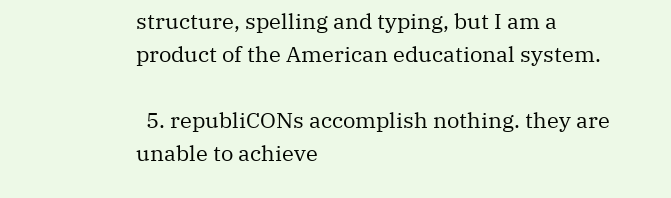structure, spelling and typing, but I am a product of the American educational system.

  5. republiCONs accomplish nothing. they are unable to achieve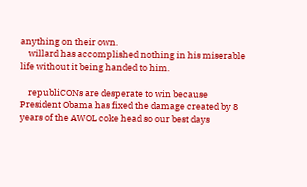anything on their own.
    willard has accomplished nothing in his miserable life without it being handed to him.

    republiCONs are desperate to win because President Obama has fixed the damage created by 8 years of the AWOL coke head so our best days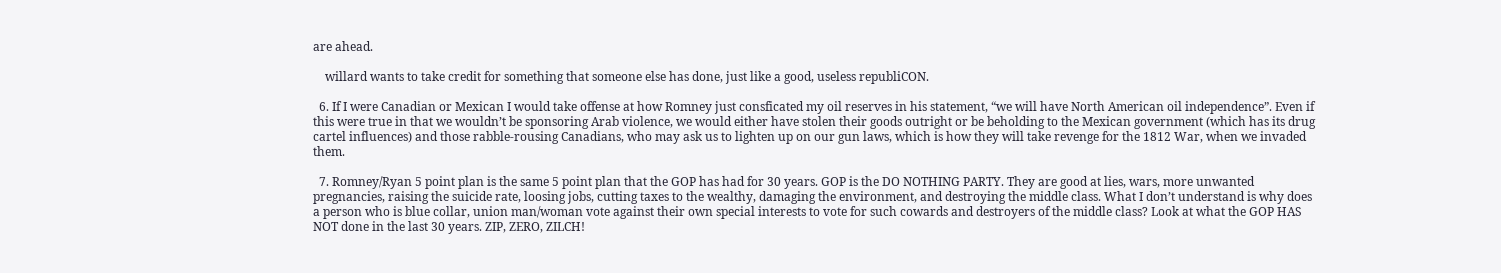are ahead.

    willard wants to take credit for something that someone else has done, just like a good, useless republiCON.

  6. If I were Canadian or Mexican I would take offense at how Romney just consficated my oil reserves in his statement, “we will have North American oil independence”. Even if this were true in that we wouldn’t be sponsoring Arab violence, we would either have stolen their goods outright or be beholding to the Mexican government (which has its drug cartel influences) and those rabble-rousing Canadians, who may ask us to lighten up on our gun laws, which is how they will take revenge for the 1812 War, when we invaded them.

  7. Romney/Ryan 5 point plan is the same 5 point plan that the GOP has had for 30 years. GOP is the DO NOTHING PARTY. They are good at lies, wars, more unwanted pregnancies, raising the suicide rate, loosing jobs, cutting taxes to the wealthy, damaging the environment, and destroying the middle class. What I don’t understand is why does a person who is blue collar, union man/woman vote against their own special interests to vote for such cowards and destroyers of the middle class? Look at what the GOP HAS NOT done in the last 30 years. ZIP, ZERO, ZILCH!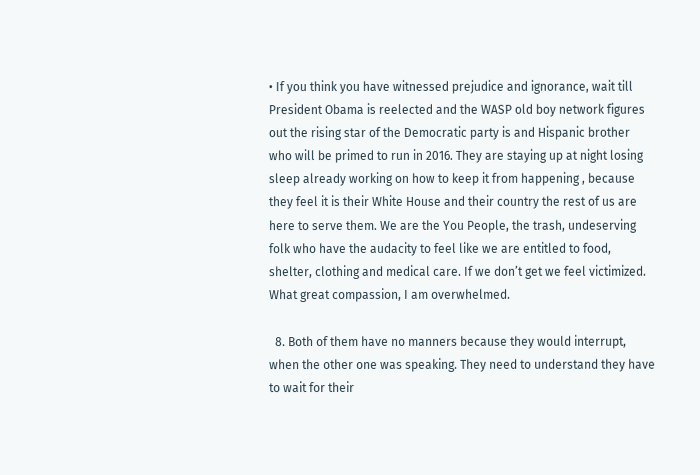• If you think you have witnessed prejudice and ignorance, wait till President Obama is reelected and the WASP old boy network figures out the rising star of the Democratic party is and Hispanic brother who will be primed to run in 2016. They are staying up at night losing sleep already working on how to keep it from happening , because they feel it is their White House and their country the rest of us are here to serve them. We are the You People, the trash, undeserving folk who have the audacity to feel like we are entitled to food, shelter, clothing and medical care. If we don’t get we feel victimized. What great compassion, I am overwhelmed.

  8. Both of them have no manners because they would interrupt, when the other one was speaking. They need to understand they have to wait for their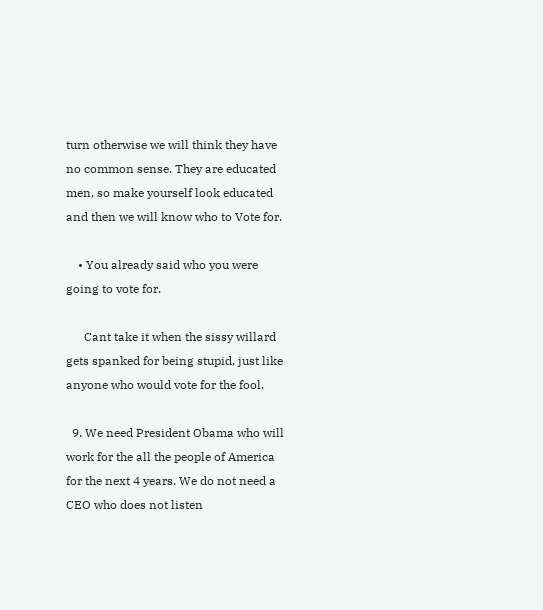turn otherwise we will think they have no common sense. They are educated men, so make yourself look educated and then we will know who to Vote for.

    • You already said who you were going to vote for.

      Cant take it when the sissy willard gets spanked for being stupid, just like anyone who would vote for the fool.

  9. We need President Obama who will work for the all the people of America for the next 4 years. We do not need a CEO who does not listen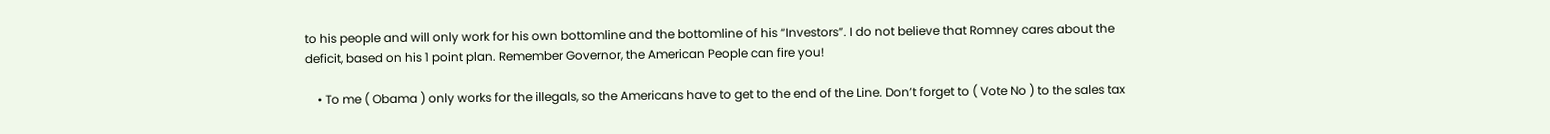to his people and will only work for his own bottomline and the bottomline of his “Investors”. I do not believe that Romney cares about the deficit, based on his 1 point plan. Remember Governor, the American People can fire you!

    • To me ( Obama ) only works for the illegals, so the Americans have to get to the end of the Line. Don’t forget to ( Vote No ) to the sales tax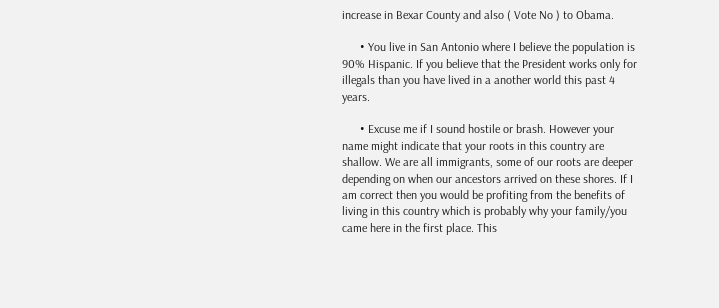increase in Bexar County and also ( Vote No ) to Obama.

      • You live in San Antonio where I believe the population is 90% Hispanic. If you believe that the President works only for illegals than you have lived in a another world this past 4 years.

      • Excuse me if I sound hostile or brash. However your name might indicate that your roots in this country are shallow. We are all immigrants, some of our roots are deeper depending on when our ancestors arrived on these shores. If I am correct then you would be profiting from the benefits of living in this country which is probably why your family/you came here in the first place. This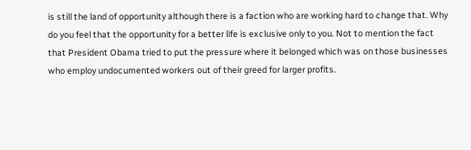is still the land of opportunity although there is a faction who are working hard to change that. Why do you feel that the opportunity for a better life is exclusive only to you. Not to mention the fact that President Obama tried to put the pressure where it belonged which was on those businesses who employ undocumented workers out of their greed for larger profits.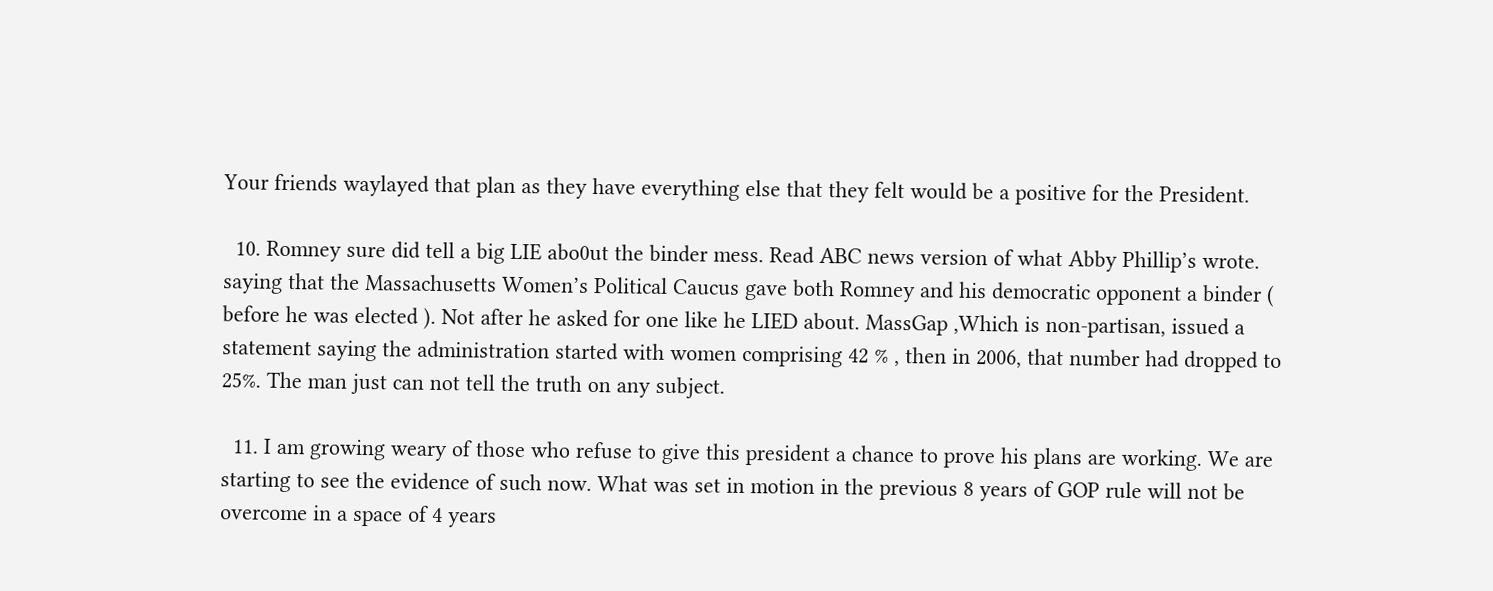Your friends waylayed that plan as they have everything else that they felt would be a positive for the President.

  10. Romney sure did tell a big LIE abo0ut the binder mess. Read ABC news version of what Abby Phillip’s wrote. saying that the Massachusetts Women’s Political Caucus gave both Romney and his democratic opponent a binder ( before he was elected ). Not after he asked for one like he LIED about. MassGap ,Which is non-partisan, issued a statement saying the administration started with women comprising 42 % , then in 2006, that number had dropped to 25%. The man just can not tell the truth on any subject.

  11. I am growing weary of those who refuse to give this president a chance to prove his plans are working. We are starting to see the evidence of such now. What was set in motion in the previous 8 years of GOP rule will not be overcome in a space of 4 years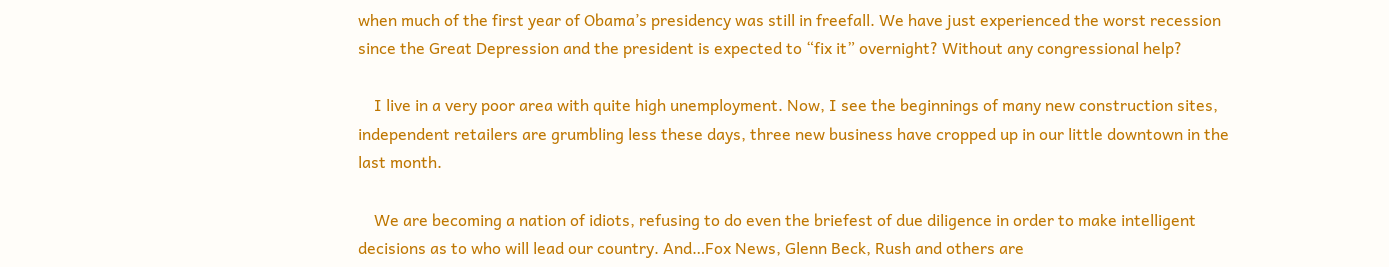when much of the first year of Obama’s presidency was still in freefall. We have just experienced the worst recession since the Great Depression and the president is expected to “fix it” overnight? Without any congressional help?

    I live in a very poor area with quite high unemployment. Now, I see the beginnings of many new construction sites, independent retailers are grumbling less these days, three new business have cropped up in our little downtown in the last month.

    We are becoming a nation of idiots, refusing to do even the briefest of due diligence in order to make intelligent decisions as to who will lead our country. And…Fox News, Glenn Beck, Rush and others are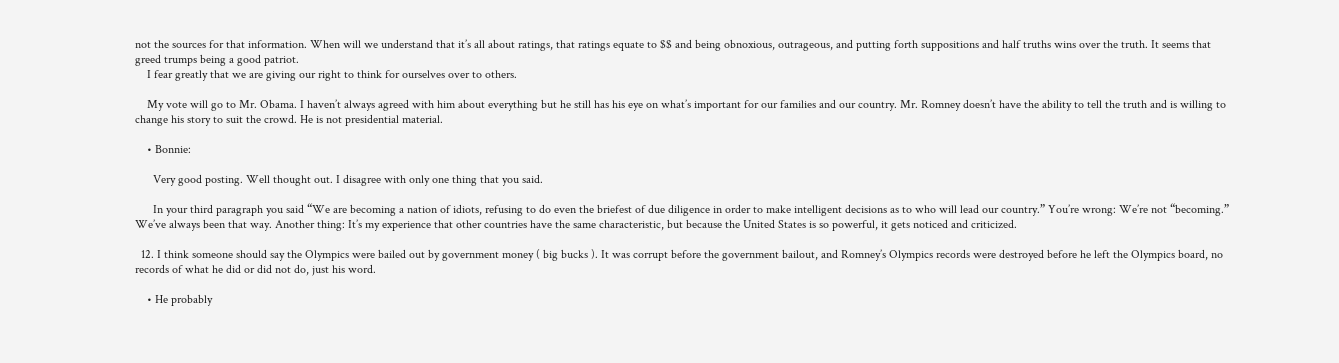not the sources for that information. When will we understand that it’s all about ratings, that ratings equate to $$ and being obnoxious, outrageous, and putting forth suppositions and half truths wins over the truth. It seems that greed trumps being a good patriot.
    I fear greatly that we are giving our right to think for ourselves over to others.

    My vote will go to Mr. Obama. I haven’t always agreed with him about everything but he still has his eye on what’s important for our families and our country. Mr. Romney doesn’t have the ability to tell the truth and is willing to change his story to suit the crowd. He is not presidential material.

    • Bonnie:

      Very good posting. Well thought out. I disagree with only one thing that you said.

      In your third paragraph you said “We are becoming a nation of idiots, refusing to do even the briefest of due diligence in order to make intelligent decisions as to who will lead our country.” You’re wrong: We’re not “becoming.” We’ve always been that way. Another thing: It’s my experience that other countries have the same characteristic, but because the United States is so powerful, it gets noticed and criticized.

  12. I think someone should say the Olympics were bailed out by government money ( big bucks ). It was corrupt before the government bailout, and Romney’s Olympics records were destroyed before he left the Olympics board, no records of what he did or did not do, just his word.

    • He probably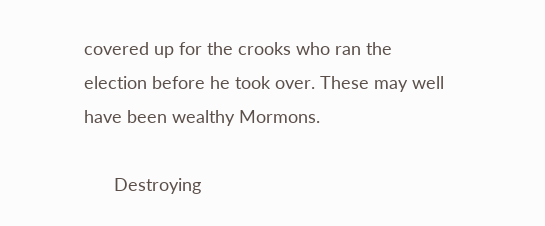covered up for the crooks who ran the election before he took over. These may well have been wealthy Mormons.

      Destroying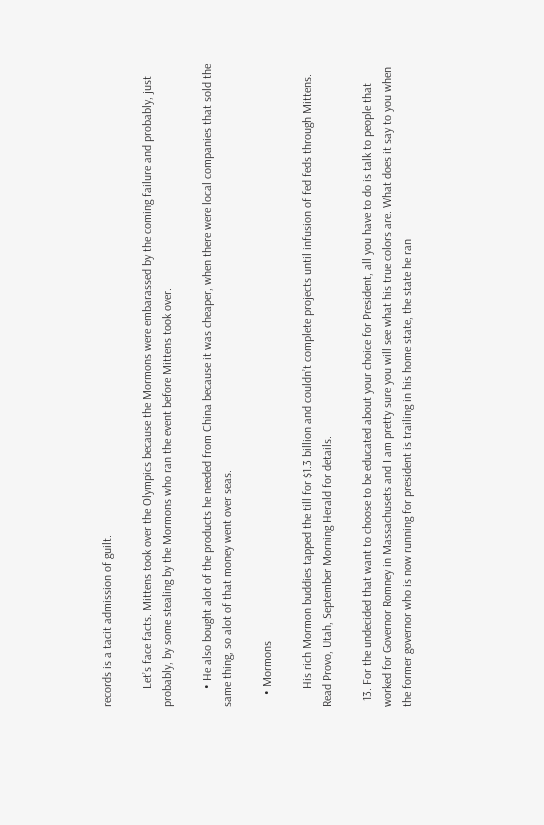records is a tacit admission of guilt.

      Let’s face facts. Mittens took over the Olympics because the Mormons were embarassed by the coming failure and probably, just probably, by some stealing by the Mormons who ran the event before Mittens took over.

      • He also bought alot of the products he needed from China because it was cheaper, when there were local companies that sold the same thing, so alot of that money went over seas.

    • Mormons

      His rich Mormon buddies tapped the till for $1.3 billion and couldn’t complete projects until infusion of fed feds through Mittens. Read Provo, Utah, September Morning Herald for details.

  13. For the undecided that want to choose to be educated about your choice for President, all you have to do is talk to people that worked for Governor Romney in Massachusets and I am pretty sure you will see what his true colors are. What does it say to you when the former governor who is now running for president is trailing in his home state, the state he ran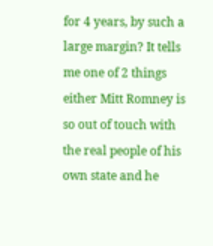for 4 years, by such a large margin? It tells me one of 2 things either Mitt Romney is so out of touch with the real people of his own state and he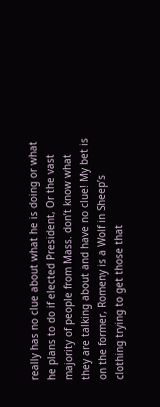really has no clue about what he is doing or what he plans to do if elected President, Or the vast majority of people from Mass. don’t know what they are talking about and have no clue! My bet is on the former, Romeny is a Wolf in Sheep’s clothing trying to get those that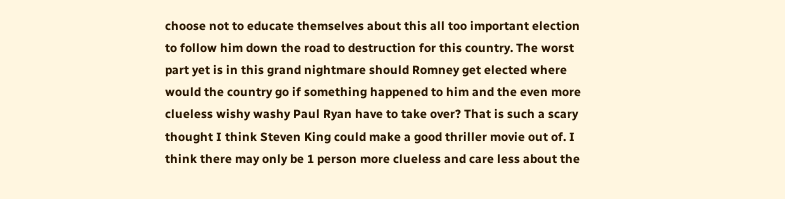choose not to educate themselves about this all too important election to follow him down the road to destruction for this country. The worst part yet is in this grand nightmare should Romney get elected where would the country go if something happened to him and the even more clueless wishy washy Paul Ryan have to take over? That is such a scary thought I think Steven King could make a good thriller movie out of. I think there may only be 1 person more clueless and care less about the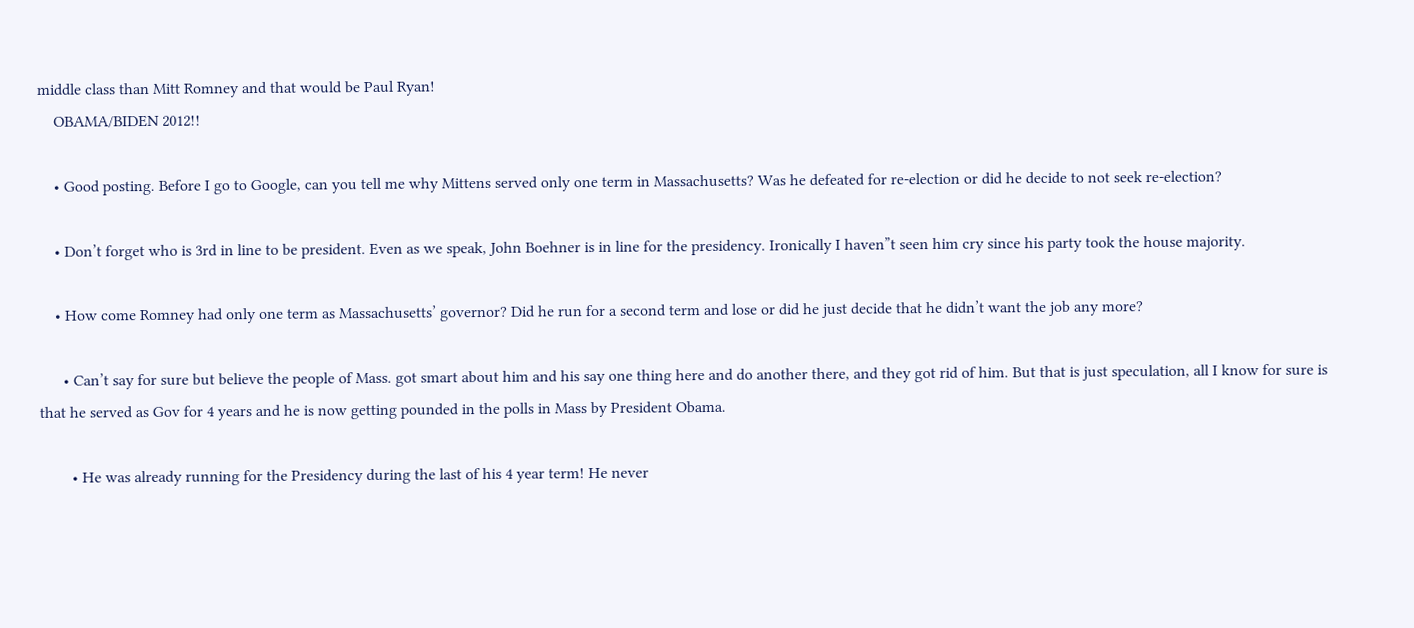middle class than Mitt Romney and that would be Paul Ryan!
    OBAMA/BIDEN 2012!!

    • Good posting. Before I go to Google, can you tell me why Mittens served only one term in Massachusetts? Was he defeated for re-election or did he decide to not seek re-election?

    • Don’t forget who is 3rd in line to be president. Even as we speak, John Boehner is in line for the presidency. Ironically I haven”t seen him cry since his party took the house majority.

    • How come Romney had only one term as Massachusetts’ governor? Did he run for a second term and lose or did he just decide that he didn’t want the job any more?

      • Can’t say for sure but believe the people of Mass. got smart about him and his say one thing here and do another there, and they got rid of him. But that is just speculation, all I know for sure is that he served as Gov for 4 years and he is now getting pounded in the polls in Mass by President Obama.

        • He was already running for the Presidency during the last of his 4 year term! He never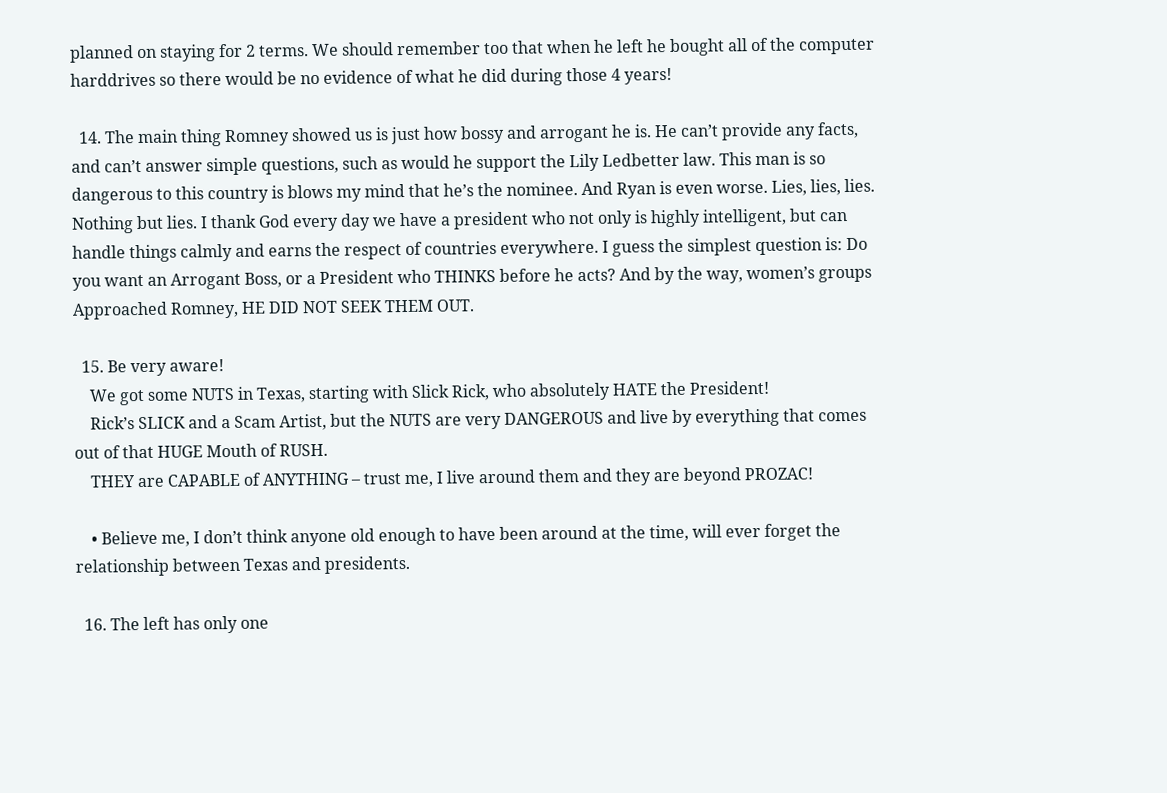planned on staying for 2 terms. We should remember too that when he left he bought all of the computer harddrives so there would be no evidence of what he did during those 4 years!

  14. The main thing Romney showed us is just how bossy and arrogant he is. He can’t provide any facts, and can’t answer simple questions, such as would he support the Lily Ledbetter law. This man is so dangerous to this country is blows my mind that he’s the nominee. And Ryan is even worse. Lies, lies, lies. Nothing but lies. I thank God every day we have a president who not only is highly intelligent, but can handle things calmly and earns the respect of countries everywhere. I guess the simplest question is: Do you want an Arrogant Boss, or a President who THINKS before he acts? And by the way, women’s groups Approached Romney, HE DID NOT SEEK THEM OUT.

  15. Be very aware!
    We got some NUTS in Texas, starting with Slick Rick, who absolutely HATE the President!
    Rick’s SLICK and a Scam Artist, but the NUTS are very DANGEROUS and live by everything that comes out of that HUGE Mouth of RUSH.
    THEY are CAPABLE of ANYTHING – trust me, I live around them and they are beyond PROZAC!

    • Believe me, I don’t think anyone old enough to have been around at the time, will ever forget the relationship between Texas and presidents.

  16. The left has only one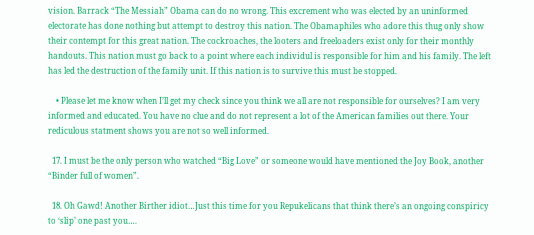vision. Barrack “The Messiah” Obama can do no wrong. This excrement who was elected by an uninformed electorate has done nothing but attempt to destroy this nation. The Obamaphiles who adore this thug only show their contempt for this great nation. The cockroaches, the looters and freeloaders exist only for their monthly handouts. This nation must go back to a point where each individul is responsible for him and his family. The left has led the destruction of the family unit. If this nation is to survive this must be stopped.

    • Please let me know when I’ll get my check since you think we all are not responsible for ourselves? I am very informed and educated. You have no clue and do not represent a lot of the American families out there. Your rediculous statment shows you are not so well informed.

  17. I must be the only person who watched “Big Love” or someone would have mentioned the Joy Book, another “Binder full of women”.

  18. Oh Gawd! Another Birther idiot…Just this time for you Repukelicans that think there’s an ongoing conspiricy to ‘slip’ one past you….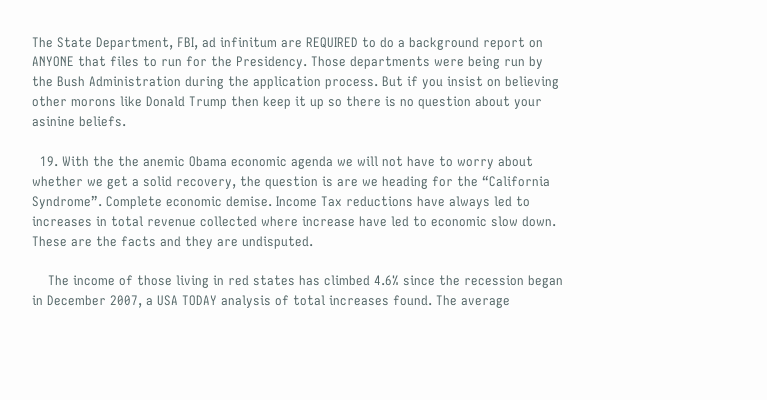The State Department, FBI, ad infinitum are REQUIRED to do a background report on ANYONE that files to run for the Presidency. Those departments were being run by the Bush Administration during the application process. But if you insist on believing other morons like Donald Trump then keep it up so there is no question about your asinine beliefs.

  19. With the the anemic Obama economic agenda we will not have to worry about whether we get a solid recovery, the question is are we heading for the “California Syndrome”. Complete economic demise. Income Tax reductions have always led to increases in total revenue collected where increase have led to economic slow down. These are the facts and they are undisputed.

    The income of those living in red states has climbed 4.6% since the recession began in December 2007, a USA TODAY analysis of total increases found. The average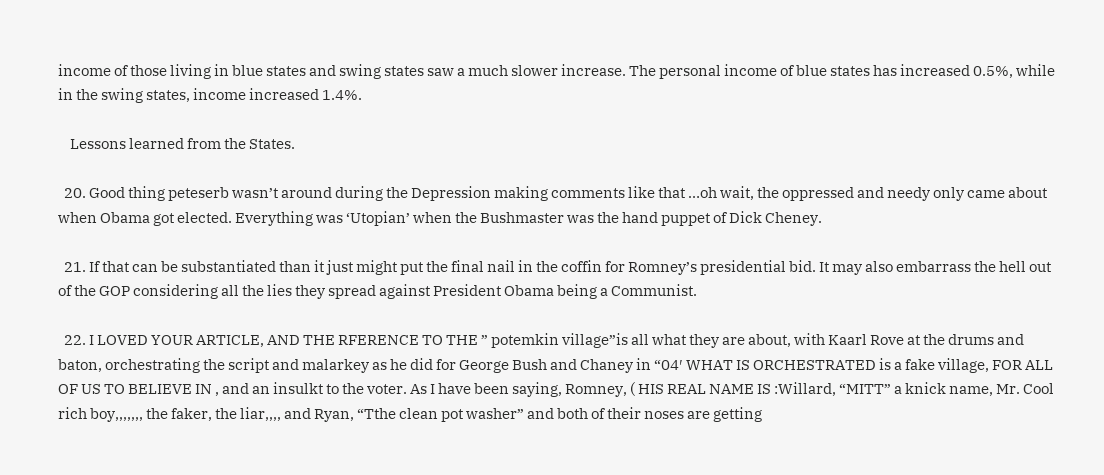income of those living in blue states and swing states saw a much slower increase. The personal income of blue states has increased 0.5%, while in the swing states, income increased 1.4%.

    Lessons learned from the States.

  20. Good thing peteserb wasn’t around during the Depression making comments like that …oh wait, the oppressed and needy only came about when Obama got elected. Everything was ‘Utopian’ when the Bushmaster was the hand puppet of Dick Cheney.

  21. If that can be substantiated than it just might put the final nail in the coffin for Romney’s presidential bid. It may also embarrass the hell out of the GOP considering all the lies they spread against President Obama being a Communist.

  22. I LOVED YOUR ARTICLE, AND THE RFERENCE TO THE ” potemkin village”is all what they are about, with Kaarl Rove at the drums and baton, orchestrating the script and malarkey as he did for George Bush and Chaney in “04′ WHAT IS ORCHESTRATED is a fake village, FOR ALL OF US TO BELIEVE IN , and an insulkt to the voter. As I have been saying, Romney, ( HIS REAL NAME IS :Willard, “MITT” a knick name, Mr. Cool rich boy,,,,,,, the faker, the liar,,,, and Ryan, “Tthe clean pot washer” and both of their noses are getting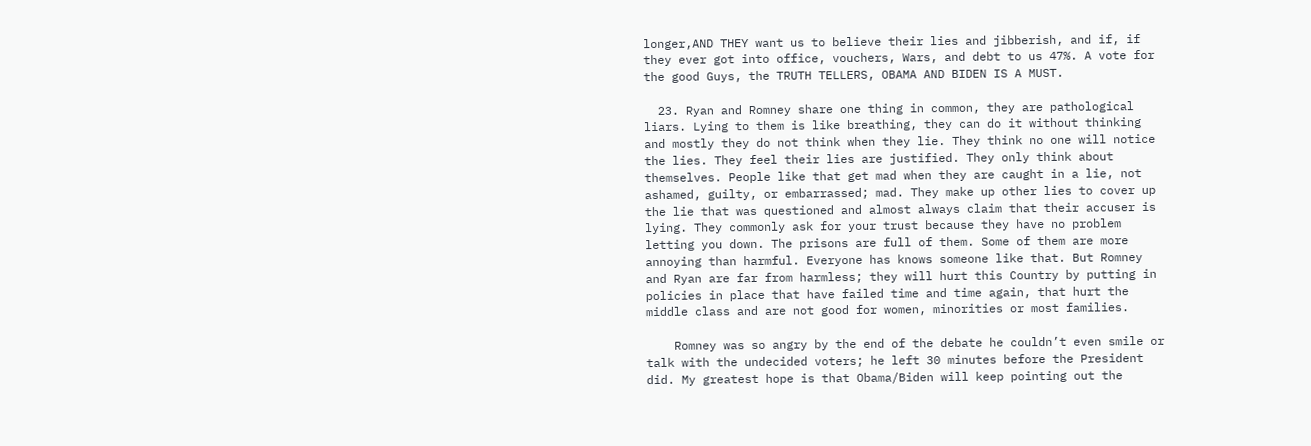longer,AND THEY want us to believe their lies and jibberish, and if, if they ever got into office, vouchers, Wars, and debt to us 47%. A vote for the good Guys, the TRUTH TELLERS, OBAMA AND BIDEN IS A MUST.

  23. Ryan and Romney share one thing in common, they are pathological liars. Lying to them is like breathing, they can do it without thinking and mostly they do not think when they lie. They think no one will notice the lies. They feel their lies are justified. They only think about themselves. People like that get mad when they are caught in a lie, not ashamed, guilty, or embarrassed; mad. They make up other lies to cover up the lie that was questioned and almost always claim that their accuser is lying. They commonly ask for your trust because they have no problem letting you down. The prisons are full of them. Some of them are more annoying than harmful. Everyone has knows someone like that. But Romney and Ryan are far from harmless; they will hurt this Country by putting in policies in place that have failed time and time again, that hurt the middle class and are not good for women, minorities or most families.

    Romney was so angry by the end of the debate he couldn’t even smile or talk with the undecided voters; he left 30 minutes before the President did. My greatest hope is that Obama/Biden will keep pointing out the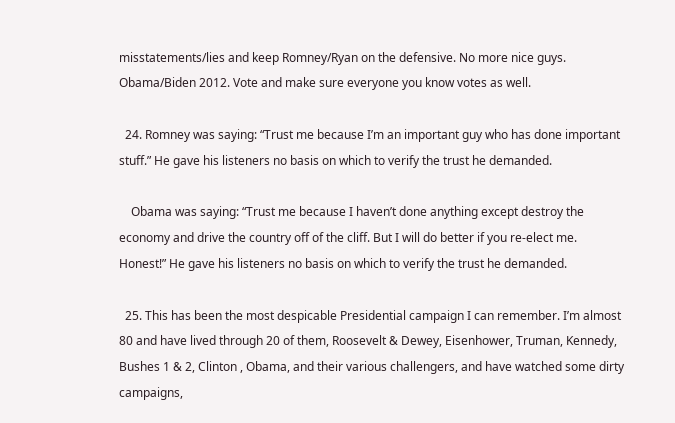misstatements/lies and keep Romney/Ryan on the defensive. No more nice guys. Obama/Biden 2012. Vote and make sure everyone you know votes as well.

  24. Romney was saying: “Trust me because I’m an important guy who has done important stuff.” He gave his listeners no basis on which to verify the trust he demanded.

    Obama was saying: “Trust me because I haven’t done anything except destroy the economy and drive the country off of the cliff. But I will do better if you re-elect me. Honest!” He gave his listeners no basis on which to verify the trust he demanded.

  25. This has been the most despicable Presidential campaign I can remember. I’m almost 80 and have lived through 20 of them, Roosevelt & Dewey, Eisenhower, Truman, Kennedy, Bushes 1 & 2, Clinton , Obama, and their various challengers, and have watched some dirty campaigns,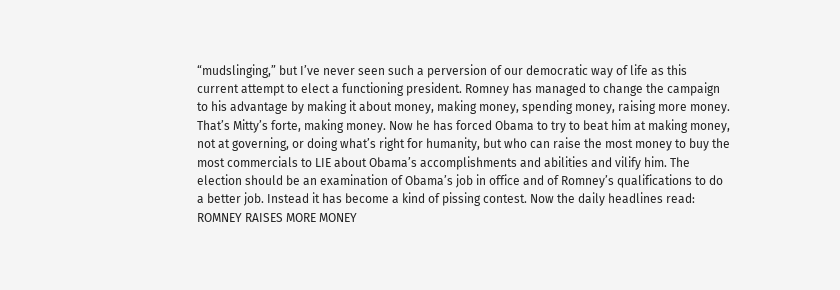“mudslinging,” but I’ve never seen such a perversion of our democratic way of life as this current attempt to elect a functioning president. Romney has managed to change the campaign to his advantage by making it about money, making money, spending money, raising more money. That’s Mitty’s forte, making money. Now he has forced Obama to try to beat him at making money, not at governing, or doing what’s right for humanity, but who can raise the most money to buy the most commercials to LIE about Obama’s accomplishments and abilities and vilify him. The election should be an examination of Obama’s job in office and of Romney’s qualifications to do a better job. Instead it has become a kind of pissing contest. Now the daily headlines read: ROMNEY RAISES MORE MONEY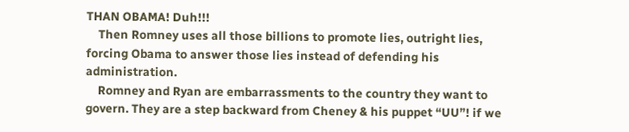THAN OBAMA! Duh!!!
    Then Romney uses all those billions to promote lies, outright lies, forcing Obama to answer those lies instead of defending his administration.
    Romney and Ryan are embarrassments to the country they want to govern. They are a step backward from Cheney & his puppet “UU”! if we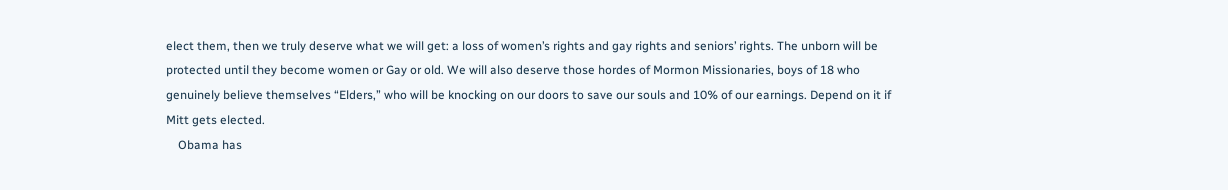elect them, then we truly deserve what we will get: a loss of women’s rights and gay rights and seniors’ rights. The unborn will be protected until they become women or Gay or old. We will also deserve those hordes of Mormon Missionaries, boys of 18 who genuinely believe themselves “Elders,” who will be knocking on our doors to save our souls and 10% of our earnings. Depend on it if Mitt gets elected.
    Obama has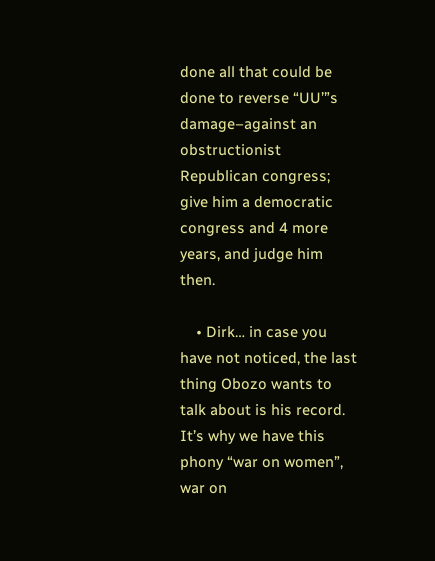done all that could be done to reverse “UU’”s damage–against an obstructionist Republican congress; give him a democratic congress and 4 more years, and judge him then.

    • Dirk… in case you have not noticed, the last thing Obozo wants to talk about is his record. It’s why we have this phony “war on women”, war on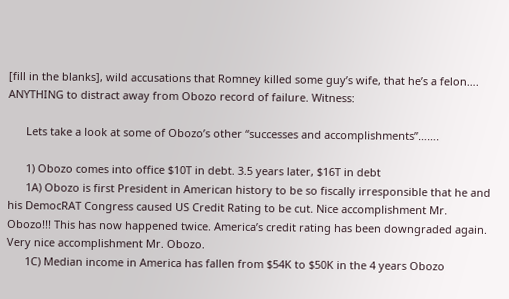[fill in the blanks], wild accusations that Romney killed some guy’s wife, that he’s a felon…. ANYTHING to distract away from Obozo record of failure. Witness:

      Lets take a look at some of Obozo’s other “successes and accomplishments”…….

      1) Obozo comes into office $10T in debt. 3.5 years later, $16T in debt
      1A) Obozo is first President in American history to be so fiscally irresponsible that he and his DemocRAT Congress caused US Credit Rating to be cut. Nice accomplishment Mr. Obozo!!! This has now happened twice. America’s credit rating has been downgraded again. Very nice accomplishment Mr. Obozo.
      1C) Median income in America has fallen from $54K to $50K in the 4 years Obozo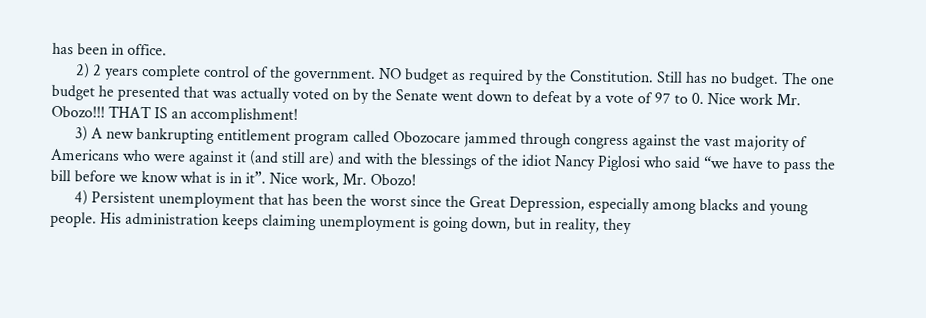has been in office.
      2) 2 years complete control of the government. NO budget as required by the Constitution. Still has no budget. The one budget he presented that was actually voted on by the Senate went down to defeat by a vote of 97 to 0. Nice work Mr. Obozo!!! THAT IS an accomplishment!
      3) A new bankrupting entitlement program called Obozocare jammed through congress against the vast majority of Americans who were against it (and still are) and with the blessings of the idiot Nancy Piglosi who said “we have to pass the bill before we know what is in it”. Nice work, Mr. Obozo!
      4) Persistent unemployment that has been the worst since the Great Depression, especially among blacks and young people. His administration keeps claiming unemployment is going down, but in reality, they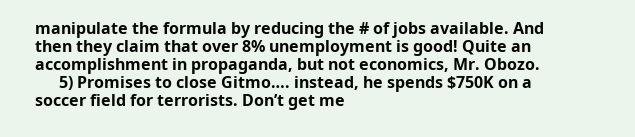manipulate the formula by reducing the # of jobs available. And then they claim that over 8% unemployment is good! Quite an accomplishment in propaganda, but not economics, Mr. Obozo.
      5) Promises to close Gitmo…. instead, he spends $750K on a soccer field for terrorists. Don’t get me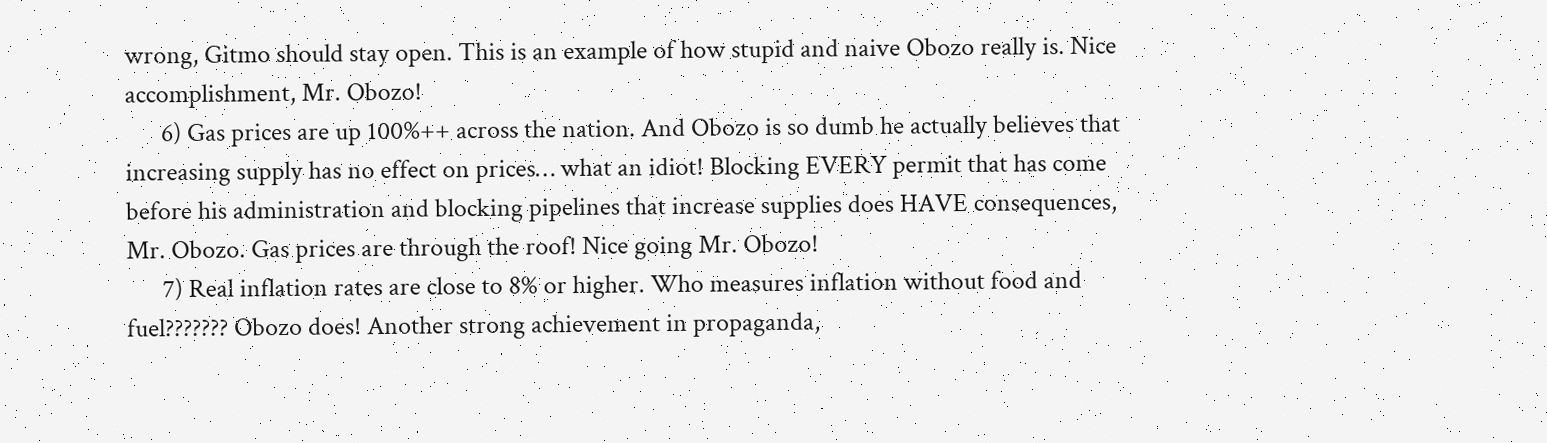wrong, Gitmo should stay open. This is an example of how stupid and naive Obozo really is. Nice accomplishment, Mr. Obozo!
      6) Gas prices are up 100%++ across the nation. And Obozo is so dumb he actually believes that increasing supply has no effect on prices… what an idiot! Blocking EVERY permit that has come before his administration and blocking pipelines that increase supplies does HAVE consequences, Mr. Obozo. Gas prices are through the roof! Nice going Mr. Obozo!
      7) Real inflation rates are close to 8% or higher. Who measures inflation without food and fuel??????? Obozo does! Another strong achievement in propaganda,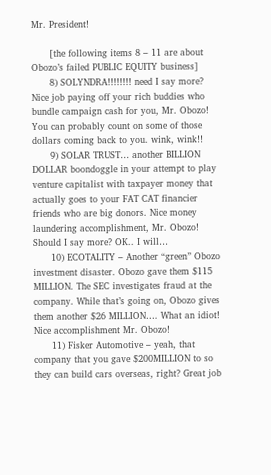Mr. President!

      [the following items 8 – 11 are about Obozo’s failed PUBLIC EQUITY business]
      8) SOLYNDRA!!!!!!!! need I say more? Nice job paying off your rich buddies who bundle campaign cash for you, Mr. Obozo! You can probably count on some of those dollars coming back to you. wink, wink!!
      9) SOLAR TRUST… another BILLION DOLLAR boondoggle in your attempt to play venture capitalist with taxpayer money that actually goes to your FAT CAT financier friends who are big donors. Nice money laundering accomplishment, Mr. Obozo! Should I say more? OK.. I will…
      10) ECOTALITY – Another “green” Obozo investment disaster. Obozo gave them $115 MILLION. The SEC investigates fraud at the company. While that’s going on, Obozo gives them another $26 MILLION…. What an idiot! Nice accomplishment Mr. Obozo!
      11) Fisker Automotive – yeah, that company that you gave $200MILLION to so they can build cars overseas, right? Great job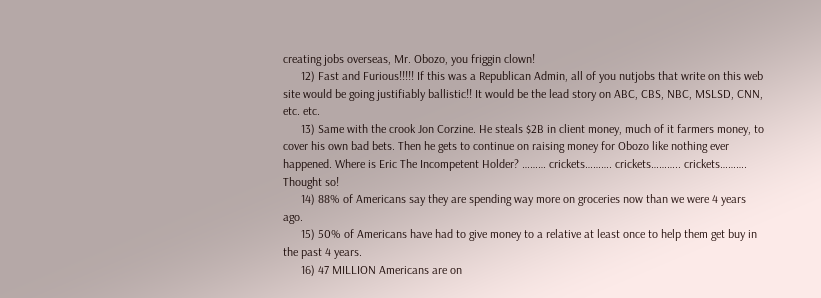creating jobs overseas, Mr. Obozo, you friggin clown!
      12) Fast and Furious!!!!! If this was a Republican Admin, all of you nutjobs that write on this web site would be going justifiably ballistic!! It would be the lead story on ABC, CBS, NBC, MSLSD, CNN, etc. etc.
      13) Same with the crook Jon Corzine. He steals $2B in client money, much of it farmers money, to cover his own bad bets. Then he gets to continue on raising money for Obozo like nothing ever happened. Where is Eric The Incompetent Holder? ……… crickets………. crickets……….. crickets………. Thought so!
      14) 88% of Americans say they are spending way more on groceries now than we were 4 years ago.
      15) 50% of Americans have had to give money to a relative at least once to help them get buy in the past 4 years.
      16) 47 MILLION Americans are on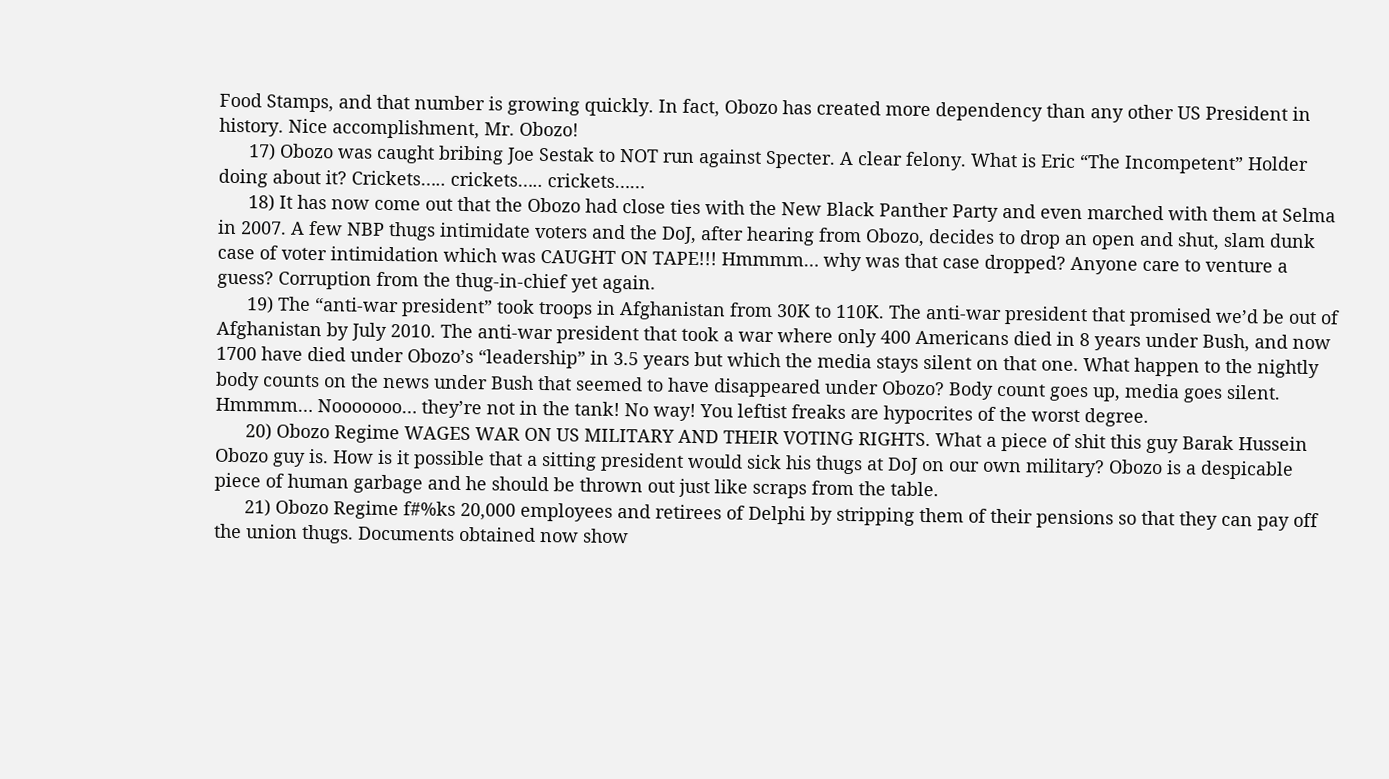Food Stamps, and that number is growing quickly. In fact, Obozo has created more dependency than any other US President in history. Nice accomplishment, Mr. Obozo!
      17) Obozo was caught bribing Joe Sestak to NOT run against Specter. A clear felony. What is Eric “The Incompetent” Holder doing about it? Crickets….. crickets….. crickets……
      18) It has now come out that the Obozo had close ties with the New Black Panther Party and even marched with them at Selma in 2007. A few NBP thugs intimidate voters and the DoJ, after hearing from Obozo, decides to drop an open and shut, slam dunk case of voter intimidation which was CAUGHT ON TAPE!!! Hmmmm… why was that case dropped? Anyone care to venture a guess? Corruption from the thug-in-chief yet again.
      19) The “anti-war president” took troops in Afghanistan from 30K to 110K. The anti-war president that promised we’d be out of Afghanistan by July 2010. The anti-war president that took a war where only 400 Americans died in 8 years under Bush, and now 1700 have died under Obozo’s “leadership” in 3.5 years but which the media stays silent on that one. What happen to the nightly body counts on the news under Bush that seemed to have disappeared under Obozo? Body count goes up, media goes silent. Hmmmm… Nooooooo… they’re not in the tank! No way! You leftist freaks are hypocrites of the worst degree.
      20) Obozo Regime WAGES WAR ON US MILITARY AND THEIR VOTING RIGHTS. What a piece of shit this guy Barak Hussein Obozo guy is. How is it possible that a sitting president would sick his thugs at DoJ on our own military? Obozo is a despicable piece of human garbage and he should be thrown out just like scraps from the table.
      21) Obozo Regime f#%ks 20,000 employees and retirees of Delphi by stripping them of their pensions so that they can pay off the union thugs. Documents obtained now show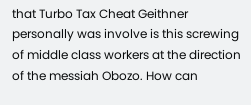that Turbo Tax Cheat Geithner personally was involve is this screwing of middle class workers at the direction of the messiah Obozo. How can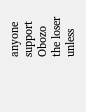anyone support Obozo the loser unless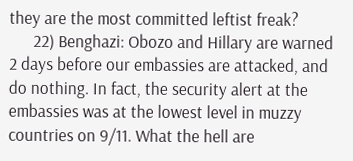they are the most committed leftist freak?
      22) Benghazi: Obozo and Hillary are warned 2 days before our embassies are attacked, and do nothing. In fact, the security alert at the embassies was at the lowest level in muzzy countries on 9/11. What the hell are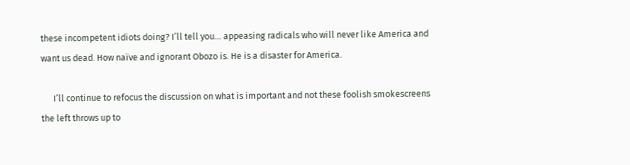these incompetent idiots doing? I’ll tell you… appeasing radicals who will never like America and want us dead. How naïve and ignorant Obozo is. He is a disaster for America.

      I’ll continue to refocus the discussion on what is important and not these foolish smokescreens the left throws up to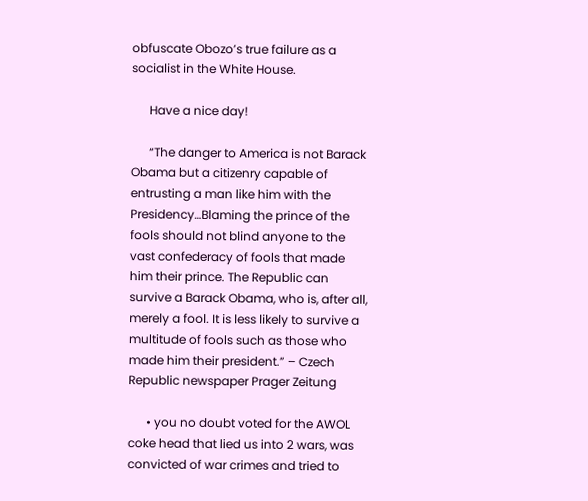obfuscate Obozo’s true failure as a socialist in the White House.

      Have a nice day!

      “The danger to America is not Barack Obama but a citizenry capable of entrusting a man like him with the Presidency…Blaming the prince of the fools should not blind anyone to the vast confederacy of fools that made him their prince. The Republic can survive a Barack Obama, who is, after all, merely a fool. It is less likely to survive a multitude of fools such as those who made him their president.” – Czech Republic newspaper Prager Zeitung

      • you no doubt voted for the AWOL coke head that lied us into 2 wars, was convicted of war crimes and tried to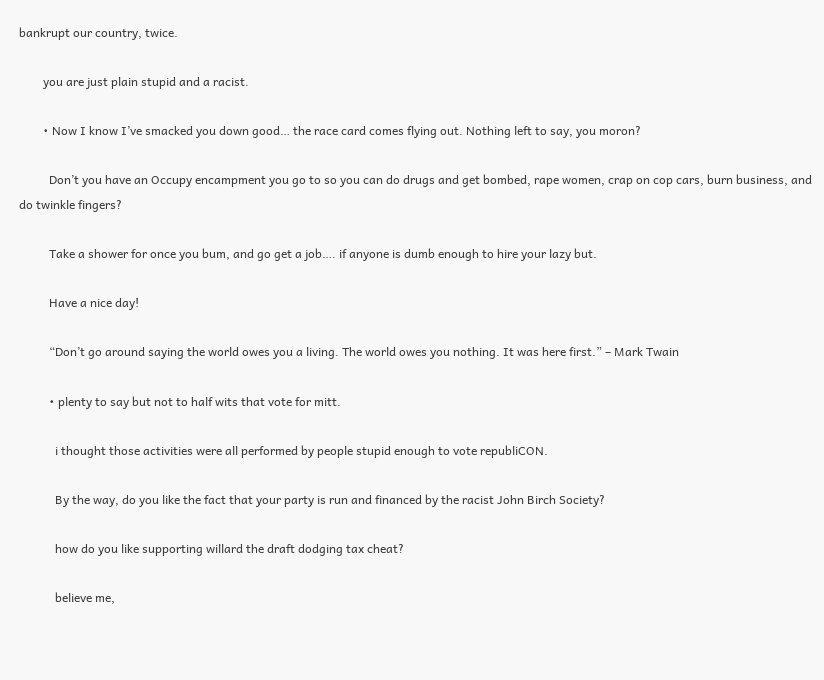bankrupt our country, twice.

        you are just plain stupid and a racist.

        • Now I know I’ve smacked you down good… the race card comes flying out. Nothing left to say, you moron?

          Don’t you have an Occupy encampment you go to so you can do drugs and get bombed, rape women, crap on cop cars, burn business, and do twinkle fingers?

          Take a shower for once you bum, and go get a job…. if anyone is dumb enough to hire your lazy but.

          Have a nice day!

          “Don’t go around saying the world owes you a living. The world owes you nothing. It was here first.” – Mark Twain

          • plenty to say but not to half wits that vote for mitt.

            i thought those activities were all performed by people stupid enough to vote republiCON.

            By the way, do you like the fact that your party is run and financed by the racist John Birch Society?

            how do you like supporting willard the draft dodging tax cheat?

            believe me,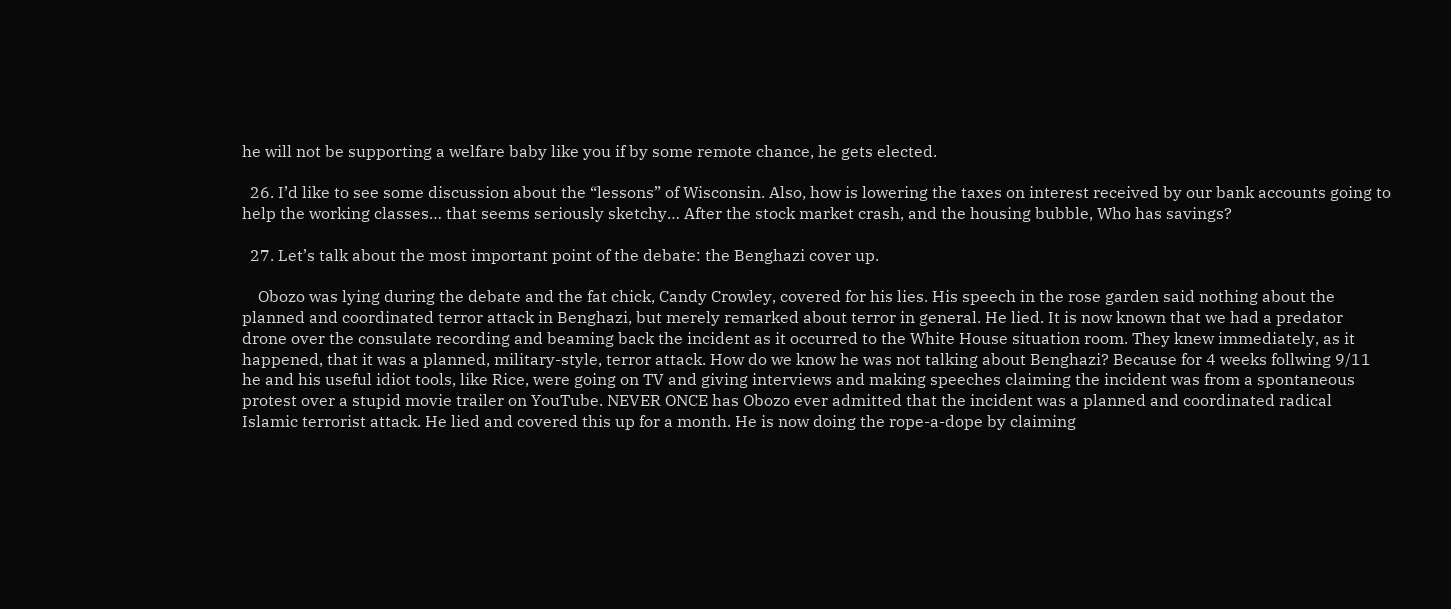he will not be supporting a welfare baby like you if by some remote chance, he gets elected.

  26. I’d like to see some discussion about the “lessons” of Wisconsin. Also, how is lowering the taxes on interest received by our bank accounts going to help the working classes… that seems seriously sketchy… After the stock market crash, and the housing bubble, Who has savings?

  27. Let’s talk about the most important point of the debate: the Benghazi cover up.

    Obozo was lying during the debate and the fat chick, Candy Crowley, covered for his lies. His speech in the rose garden said nothing about the planned and coordinated terror attack in Benghazi, but merely remarked about terror in general. He lied. It is now known that we had a predator drone over the consulate recording and beaming back the incident as it occurred to the White House situation room. They knew immediately, as it happened, that it was a planned, military-style, terror attack. How do we know he was not talking about Benghazi? Because for 4 weeks follwing 9/11 he and his useful idiot tools, like Rice, were going on TV and giving interviews and making speeches claiming the incident was from a spontaneous protest over a stupid movie trailer on YouTube. NEVER ONCE has Obozo ever admitted that the incident was a planned and coordinated radical Islamic terrorist attack. He lied and covered this up for a month. He is now doing the rope-a-dope by claiming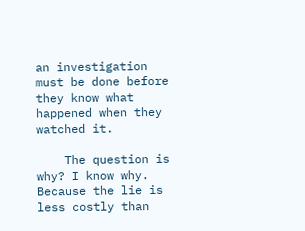an investigation must be done before they know what happened when they watched it.

    The question is why? I know why. Because the lie is less costly than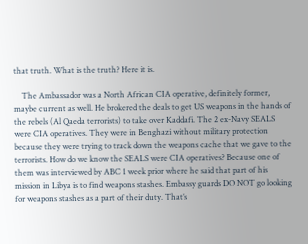that truth. What is the truth? Here it is.

    The Ambassador was a North African CIA operative, definitely former, maybe current as well. He brokered the deals to get US weapons in the hands of the rebels (Al Qaeda terrorists) to take over Kaddafi. The 2 ex-Navy SEALS were CIA operatives. They were in Benghazi without military protection because they were trying to track down the weapons cache that we gave to the terrorists. How do we know the SEALS were CIA operatives? Because one of them was interviewed by ABC 1 week prior where he said that part of his mission in Libya is to find weapons stashes. Embassy guards DO NOT go looking for weapons stashes as a part of their duty. That’s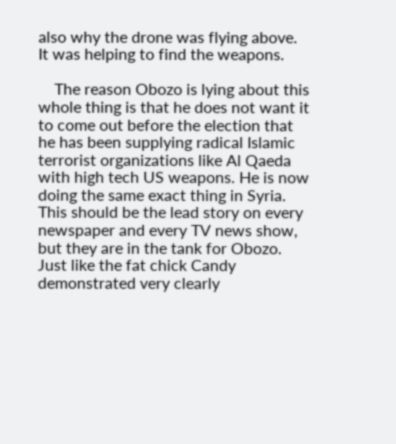also why the drone was flying above. It was helping to find the weapons.

    The reason Obozo is lying about this whole thing is that he does not want it to come out before the election that he has been supplying radical Islamic terrorist organizations like Al Qaeda with high tech US weapons. He is now doing the same exact thing in Syria. This should be the lead story on every newspaper and every TV news show, but they are in the tank for Obozo. Just like the fat chick Candy demonstrated very clearly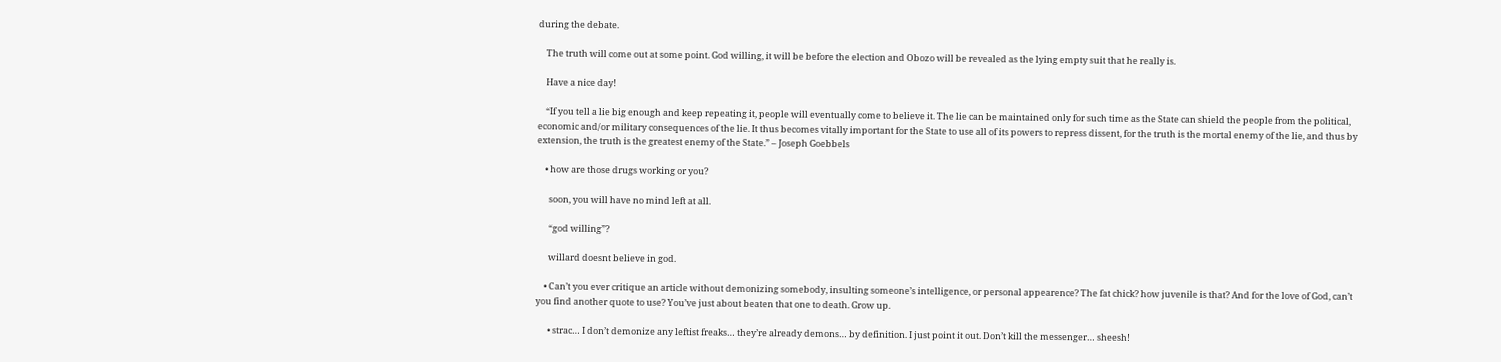during the debate.

    The truth will come out at some point. God willing, it will be before the election and Obozo will be revealed as the lying empty suit that he really is.

    Have a nice day!

    “If you tell a lie big enough and keep repeating it, people will eventually come to believe it. The lie can be maintained only for such time as the State can shield the people from the political, economic and/or military consequences of the lie. It thus becomes vitally important for the State to use all of its powers to repress dissent, for the truth is the mortal enemy of the lie, and thus by extension, the truth is the greatest enemy of the State.” – Joseph Goebbels

    • how are those drugs working or you?

      soon, you will have no mind left at all.

      “god willing”?

      willard doesnt believe in god.

    • Can’t you ever critique an article without demonizing somebody, insulting someone’s intelligence, or personal appearence? The fat chick? how juvenile is that? And for the love of God, can’t you find another quote to use? You’ve just about beaten that one to death. Grow up.

      • strac… I don’t demonize any leftist freaks… they’re already demons… by definition. I just point it out. Don’t kill the messenger… sheesh!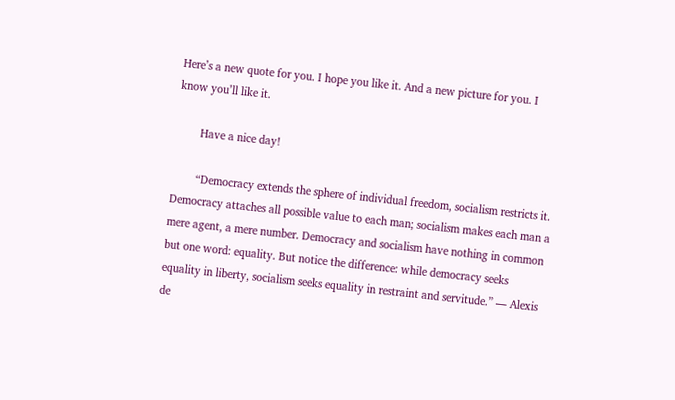Here’s a new quote for you. I hope you like it. And a new picture for you. I know you’ll like it.

        Have a nice day!

        “Democracy extends the sphere of individual freedom, socialism restricts it. Democracy attaches all possible value to each man; socialism makes each man a mere agent, a mere number. Democracy and socialism have nothing in common but one word: equality. But notice the difference: while democracy seeks equality in liberty, socialism seeks equality in restraint and servitude.” ― Alexis de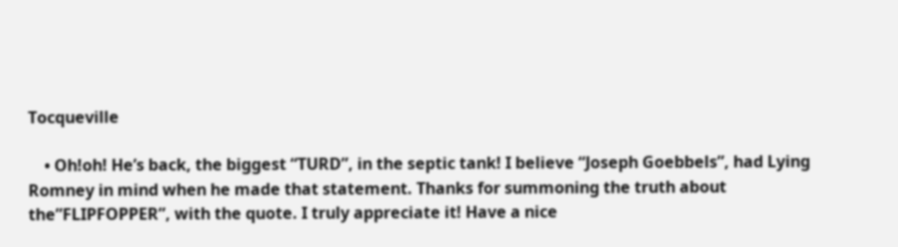Tocqueville

    • Oh!oh! He’s back, the biggest “TURD”, in the septic tank! I believe “Joseph Goebbels”, had Lying Romney in mind when he made that statement. Thanks for summoning the truth about the”FLIPFOPPER”, with the quote. I truly appreciate it! Have a nice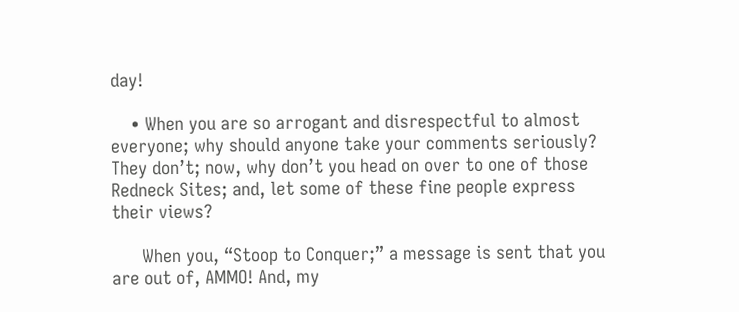day!

    • When you are so arrogant and disrespectful to almost everyone; why should anyone take your comments seriously? They don’t; now, why don’t you head on over to one of those Redneck Sites; and, let some of these fine people express their views?

      When you, “Stoop to Conquer;” a message is sent that you are out of, AMMO! And, my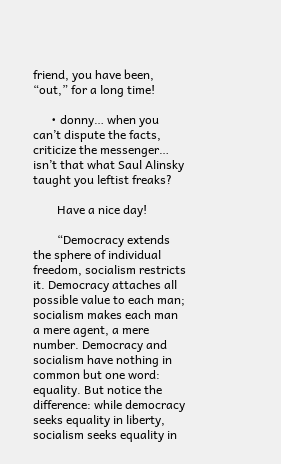friend, you have been, “out,” for a long time!

      • donny… when you can’t dispute the facts, criticize the messenger… isn’t that what Saul Alinsky taught you leftist freaks?

        Have a nice day!

        “Democracy extends the sphere of individual freedom, socialism restricts it. Democracy attaches all possible value to each man; socialism makes each man a mere agent, a mere number. Democracy and socialism have nothing in common but one word: equality. But notice the difference: while democracy seeks equality in liberty, socialism seeks equality in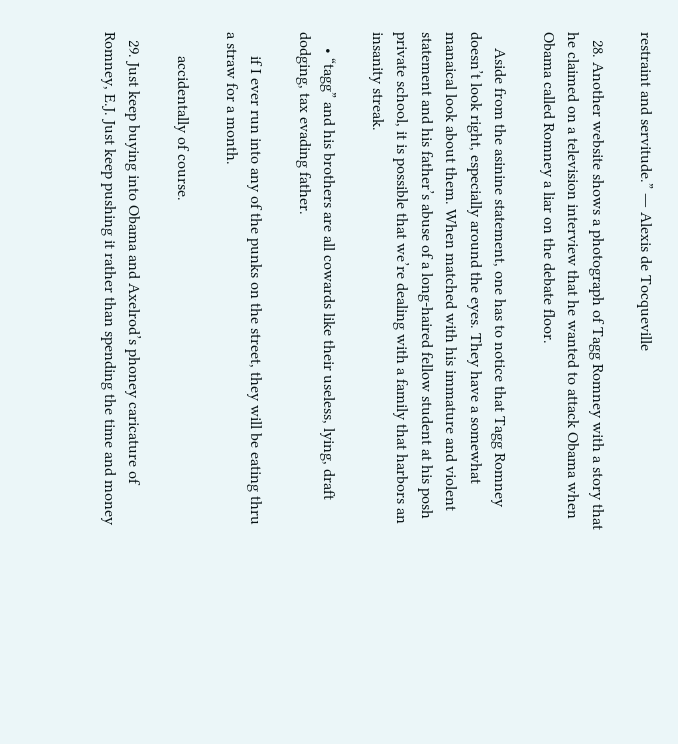restraint and servitude.” ― Alexis de Tocqueville

  28. Another website shows a photograph of Tagg Romney with a story that he claimed on a television interview that he wanted to attack Obama when Obama called Romney a liar on the debate floor.

    Aside from the asinine statement, one has to notice that Tagg Romney doesn’t look right, especially around the eyes. They have a somewhat manaical look about them. When matched with his immature and violent statement and his father’s abuse of a long-haired fellow student at his posh private school, it is possible that we’re dealing with a family that harbors an insanity streak.

    • “tagg” and his brothers are all cowards like their useless, lying, draft dodging, tax evading father.

      if I ever run into any of the punks on the street, they will be eating thru a straw for a month.

      accidentally of course.

  29. Just keep buying into Obama and Axelrod’s phoney caricature of Romney, E.J. Just keep pushing it rather than spending the time and money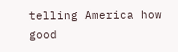telling America how good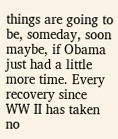things are going to be, someday, soon maybe, if Obama just had a little more time. Every recovery since WW II has taken no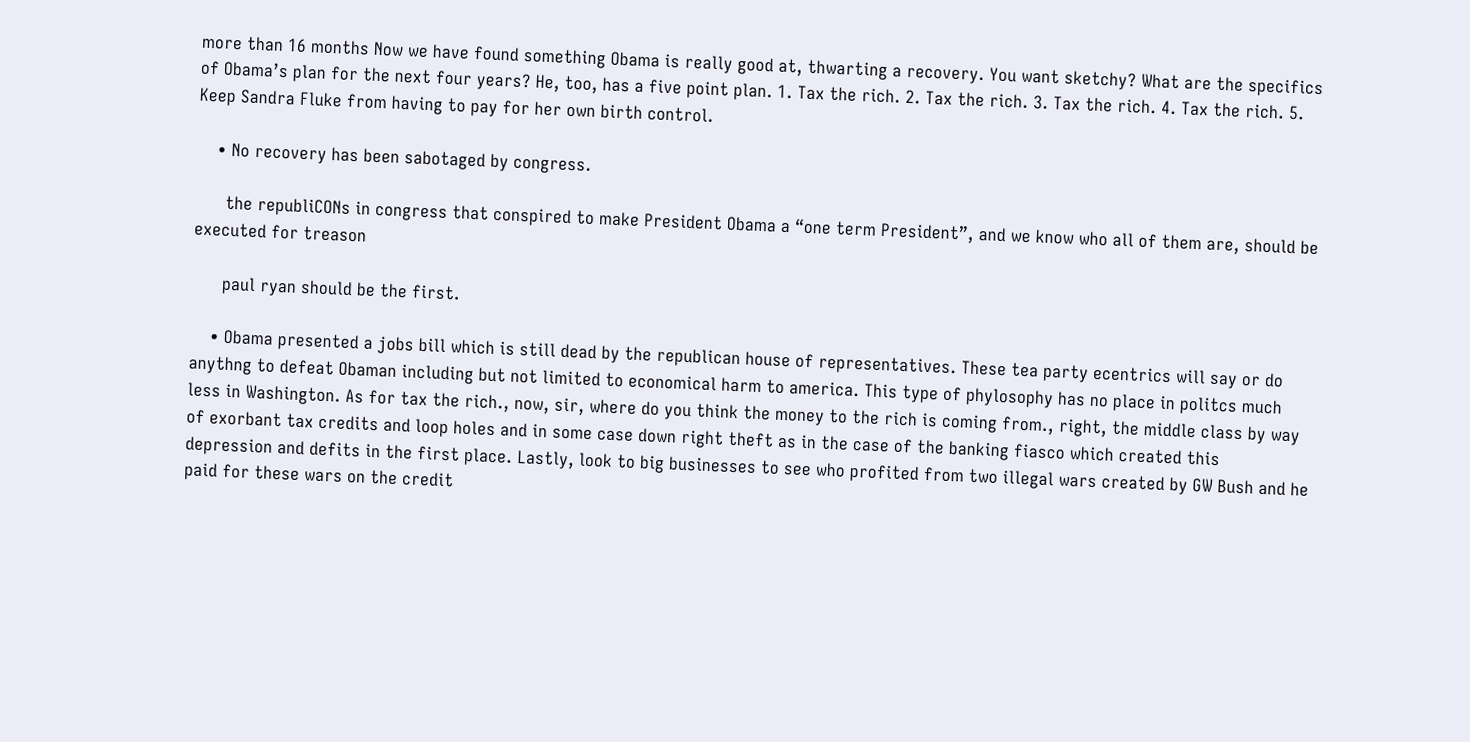more than 16 months Now we have found something Obama is really good at, thwarting a recovery. You want sketchy? What are the specifics of Obama’s plan for the next four years? He, too, has a five point plan. 1. Tax the rich. 2. Tax the rich. 3. Tax the rich. 4. Tax the rich. 5. Keep Sandra Fluke from having to pay for her own birth control.

    • No recovery has been sabotaged by congress.

      the republiCONs in congress that conspired to make President Obama a “one term President”, and we know who all of them are, should be executed for treason

      paul ryan should be the first.

    • Obama presented a jobs bill which is still dead by the republican house of representatives. These tea party ecentrics will say or do anythng to defeat Obaman including but not limited to economical harm to america. This type of phylosophy has no place in politcs much less in Washington. As for tax the rich., now, sir, where do you think the money to the rich is coming from., right, the middle class by way of exorbant tax credits and loop holes and in some case down right theft as in the case of the banking fiasco which created this depression and defits in the first place. Lastly, look to big businesses to see who profited from two illegal wars created by GW Bush and he paid for these wars on the credit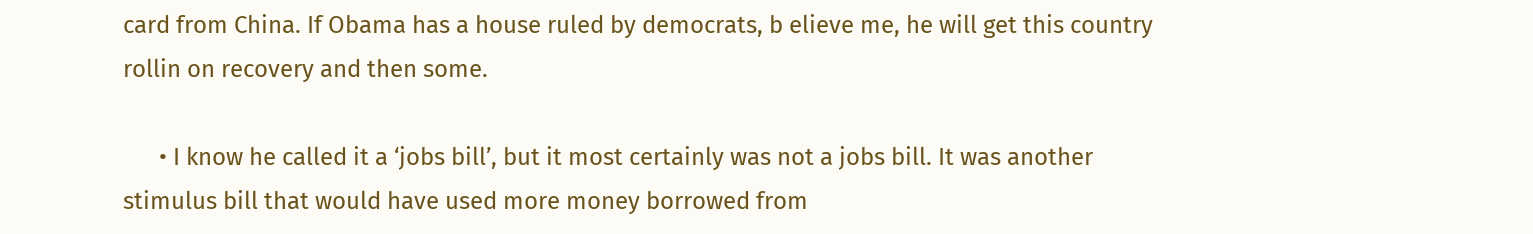card from China. If Obama has a house ruled by democrats, b elieve me, he will get this country rollin on recovery and then some.

      • I know he called it a ‘jobs bill’, but it most certainly was not a jobs bill. It was another stimulus bill that would have used more money borrowed from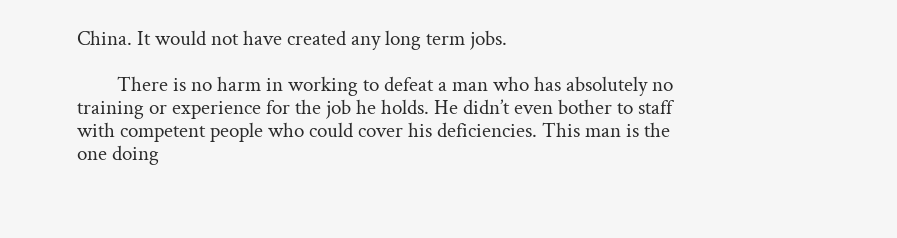China. It would not have created any long term jobs.

        There is no harm in working to defeat a man who has absolutely no training or experience for the job he holds. He didn’t even bother to staff with competent people who could cover his deficiencies. This man is the one doing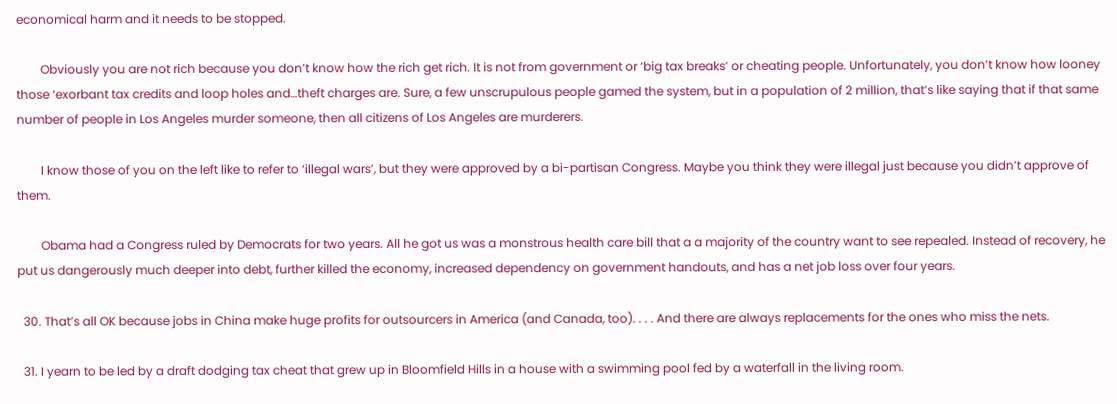economical harm and it needs to be stopped.

        Obviously you are not rich because you don’t know how the rich get rich. It is not from government or ‘big tax breaks’ or cheating people. Unfortunately, you don’t know how looney those ‘exorbant tax credits and loop holes and…theft charges are. Sure, a few unscrupulous people gamed the system, but in a population of 2 million, that’s like saying that if that same number of people in Los Angeles murder someone, then all citizens of Los Angeles are murderers.

        I know those of you on the left like to refer to ‘illegal wars’, but they were approved by a bi-partisan Congress. Maybe you think they were illegal just because you didn’t approve of them.

        Obama had a Congress ruled by Democrats for two years. All he got us was a monstrous health care bill that a a majority of the country want to see repealed. Instead of recovery, he put us dangerously much deeper into debt, further killed the economy, increased dependency on government handouts, and has a net job loss over four years.

  30. That’s all OK because jobs in China make huge profits for outsourcers in America (and Canada, too). . . . And there are always replacements for the ones who miss the nets.

  31. I yearn to be led by a draft dodging tax cheat that grew up in Bloomfield Hills in a house with a swimming pool fed by a waterfall in the living room.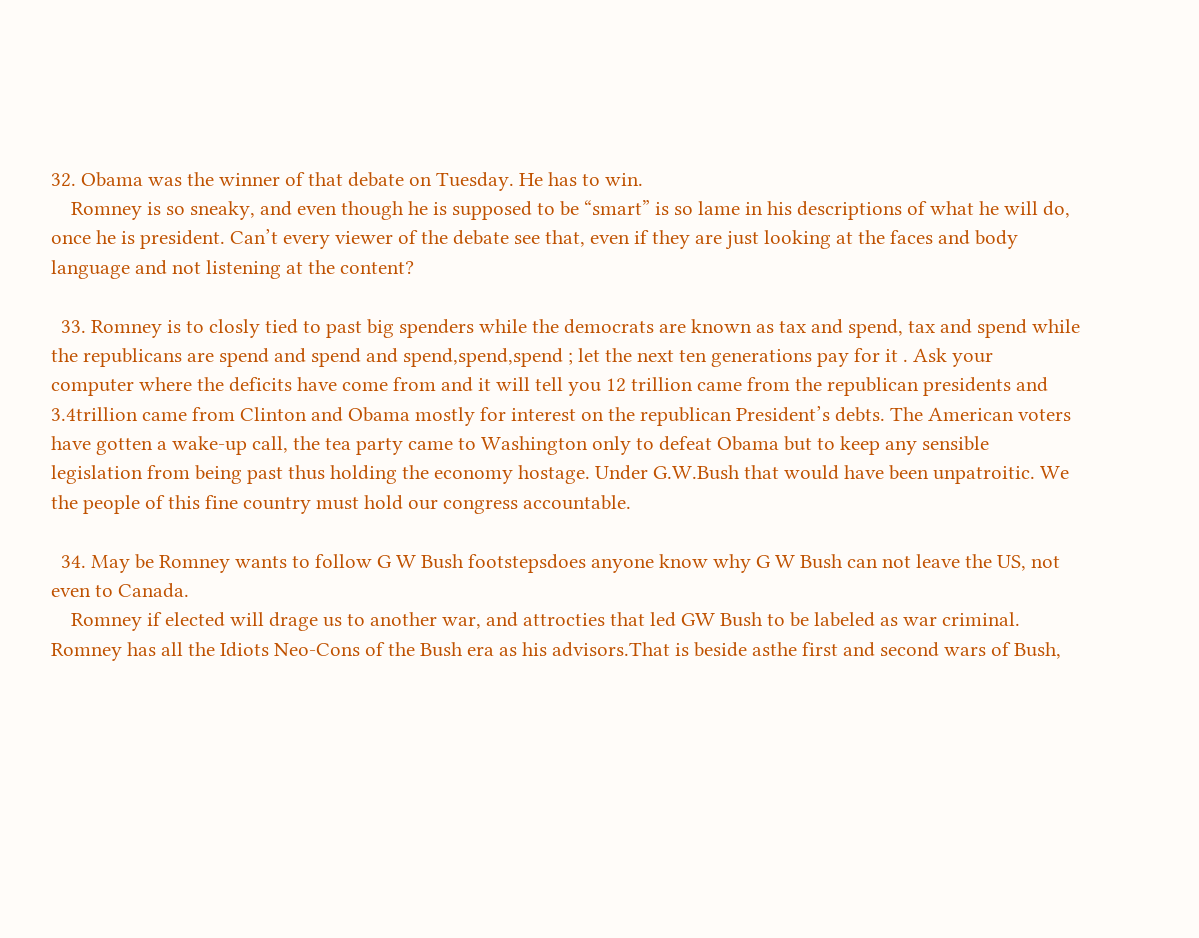32. Obama was the winner of that debate on Tuesday. He has to win.
    Romney is so sneaky, and even though he is supposed to be “smart” is so lame in his descriptions of what he will do, once he is president. Can’t every viewer of the debate see that, even if they are just looking at the faces and body language and not listening at the content?

  33. Romney is to closly tied to past big spenders while the democrats are known as tax and spend, tax and spend while the republicans are spend and spend and spend,spend,spend ; let the next ten generations pay for it . Ask your computer where the deficits have come from and it will tell you 12 trillion came from the republican presidents and 3.4trillion came from Clinton and Obama mostly for interest on the republican President’s debts. The American voters have gotten a wake-up call, the tea party came to Washington only to defeat Obama but to keep any sensible legislation from being past thus holding the economy hostage. Under G.W.Bush that would have been unpatroitic. We the people of this fine country must hold our congress accountable.

  34. May be Romney wants to follow G W Bush footstepsdoes anyone know why G W Bush can not leave the US, not even to Canada.
    Romney if elected will drage us to another war, and attrocties that led GW Bush to be labeled as war criminal. Romney has all the Idiots Neo-Cons of the Bush era as his advisors.That is beside asthe first and second wars of Bush,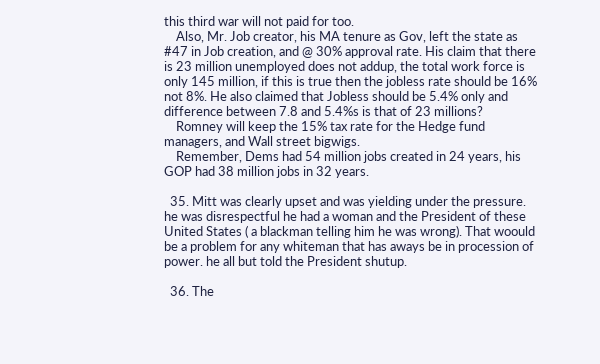this third war will not paid for too.
    Also, Mr. Job creator, his MA tenure as Gov, left the state as #47 in Job creation, and @ 30% approval rate. His claim that there is 23 million unemployed does not addup, the total work force is only 145 million, if this is true then the jobless rate should be 16% not 8%. He also claimed that Jobless should be 5.4% only and difference between 7.8 and 5.4%s is that of 23 millions?
    Romney will keep the 15% tax rate for the Hedge fund managers, and Wall street bigwigs.
    Remember, Dems had 54 million jobs created in 24 years, his GOP had 38 million jobs in 32 years.

  35. Mitt was clearly upset and was yielding under the pressure. he was disrespectful he had a woman and the President of these United States ( a blackman telling him he was wrong). That woould be a problem for any whiteman that has aways be in procession of power. he all but told the President shutup.

  36. The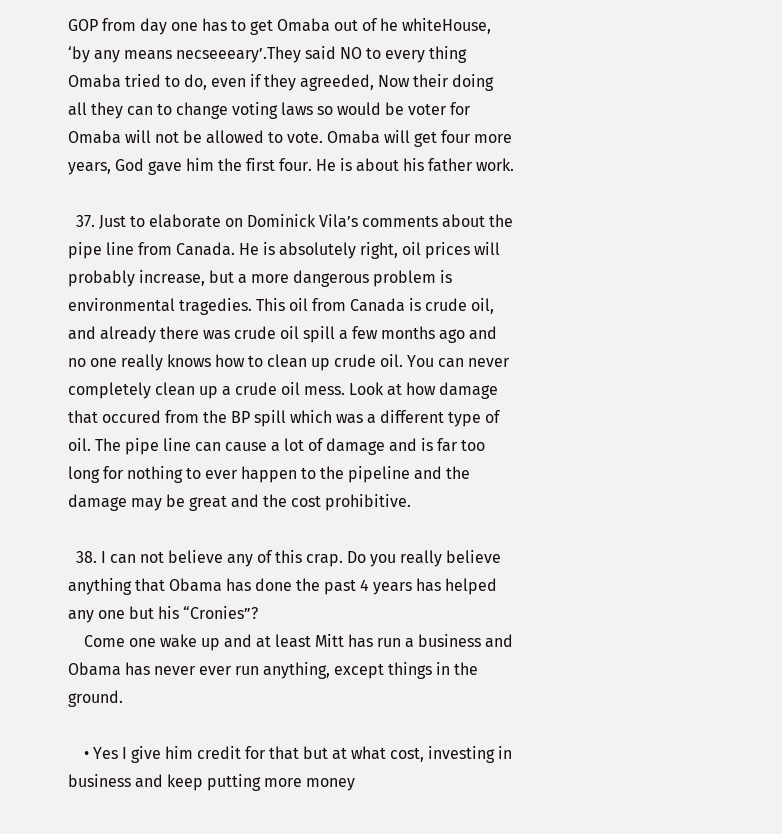GOP from day one has to get Omaba out of he whiteHouse, ‘by any means necseeeary’.They said NO to every thing Omaba tried to do, even if they agreeded, Now their doing all they can to change voting laws so would be voter for Omaba will not be allowed to vote. Omaba will get four more years, God gave him the first four. He is about his father work.

  37. Just to elaborate on Dominick Vila’s comments about the pipe line from Canada. He is absolutely right, oil prices will probably increase, but a more dangerous problem is environmental tragedies. This oil from Canada is crude oil, and already there was crude oil spill a few months ago and no one really knows how to clean up crude oil. You can never completely clean up a crude oil mess. Look at how damage that occured from the BP spill which was a different type of oil. The pipe line can cause a lot of damage and is far too long for nothing to ever happen to the pipeline and the damage may be great and the cost prohibitive.

  38. I can not believe any of this crap. Do you really believe anything that Obama has done the past 4 years has helped any one but his “Cronies”?
    Come one wake up and at least Mitt has run a business and Obama has never ever run anything, except things in the ground.

    • Yes I give him credit for that but at what cost, investing in business and keep putting more money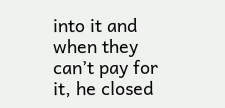into it and when they can’t pay for it, he closed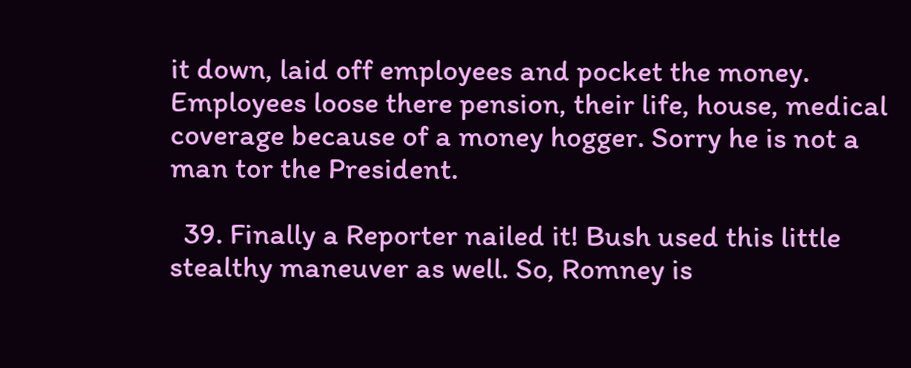it down, laid off employees and pocket the money. Employees loose there pension, their life, house, medical coverage because of a money hogger. Sorry he is not a man tor the President.

  39. Finally a Reporter nailed it! Bush used this little stealthy maneuver as well. So, Romney is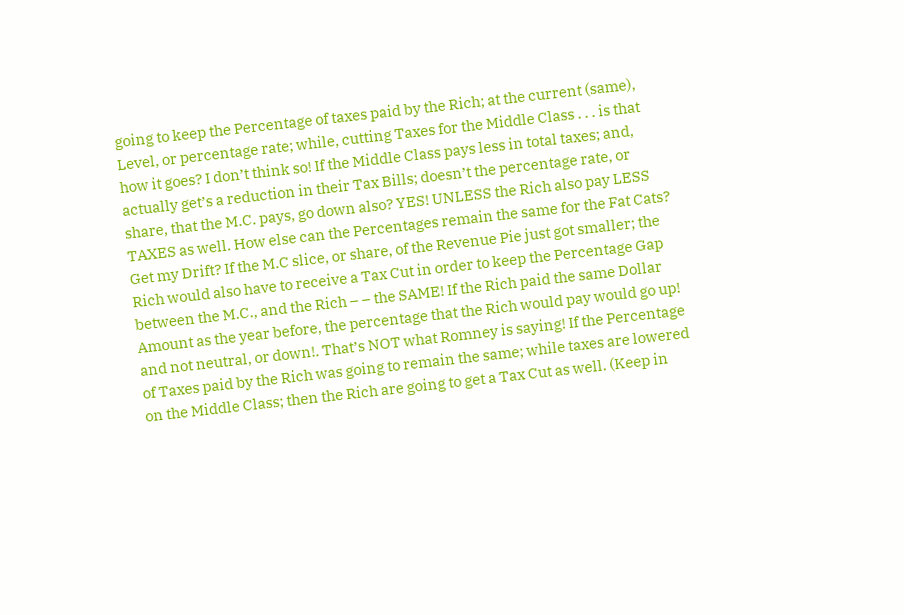going to keep the Percentage of taxes paid by the Rich; at the current (same), Level, or percentage rate; while, cutting Taxes for the Middle Class . . . is that how it goes? I don’t think so! If the Middle Class pays less in total taxes; and, actually get’s a reduction in their Tax Bills; doesn’t the percentage rate, or share, that the M.C. pays, go down also? YES! UNLESS the Rich also pay LESS TAXES as well. How else can the Percentages remain the same for the Fat Cats? Get my Drift? If the M.C slice, or share, of the Revenue Pie just got smaller; the Rich would also have to receive a Tax Cut in order to keep the Percentage Gap between the M.C., and the Rich – – the SAME! If the Rich paid the same Dollar Amount as the year before, the percentage that the Rich would pay would go up! and not neutral, or down!. That’s NOT what Romney is saying! If the Percentage of Taxes paid by the Rich was going to remain the same; while taxes are lowered on the Middle Class; then the Rich are going to get a Tax Cut as well. (Keep in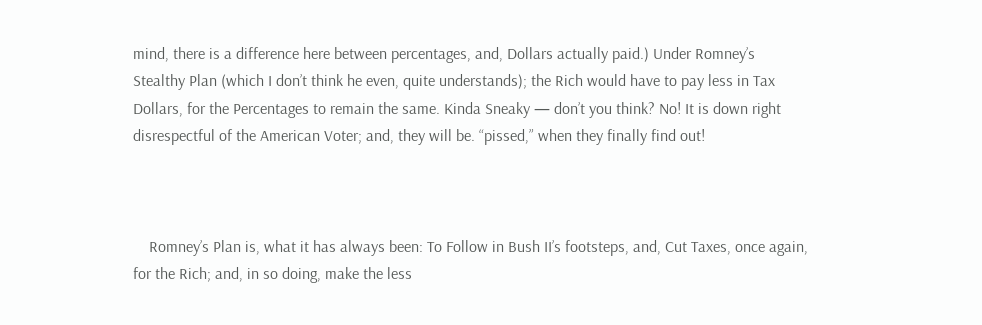mind, there is a difference here between percentages, and, Dollars actually paid.) Under Romney’s Stealthy Plan (which I don’t think he even, quite understands); the Rich would have to pay less in Tax Dollars, for the Percentages to remain the same. Kinda Sneaky — don’t you think? No! It is down right disrespectful of the American Voter; and, they will be. “pissed,” when they finally find out!



    Romney’s Plan is, what it has always been: To Follow in Bush II’s footsteps, and, Cut Taxes, once again, for the Rich; and, in so doing, make the less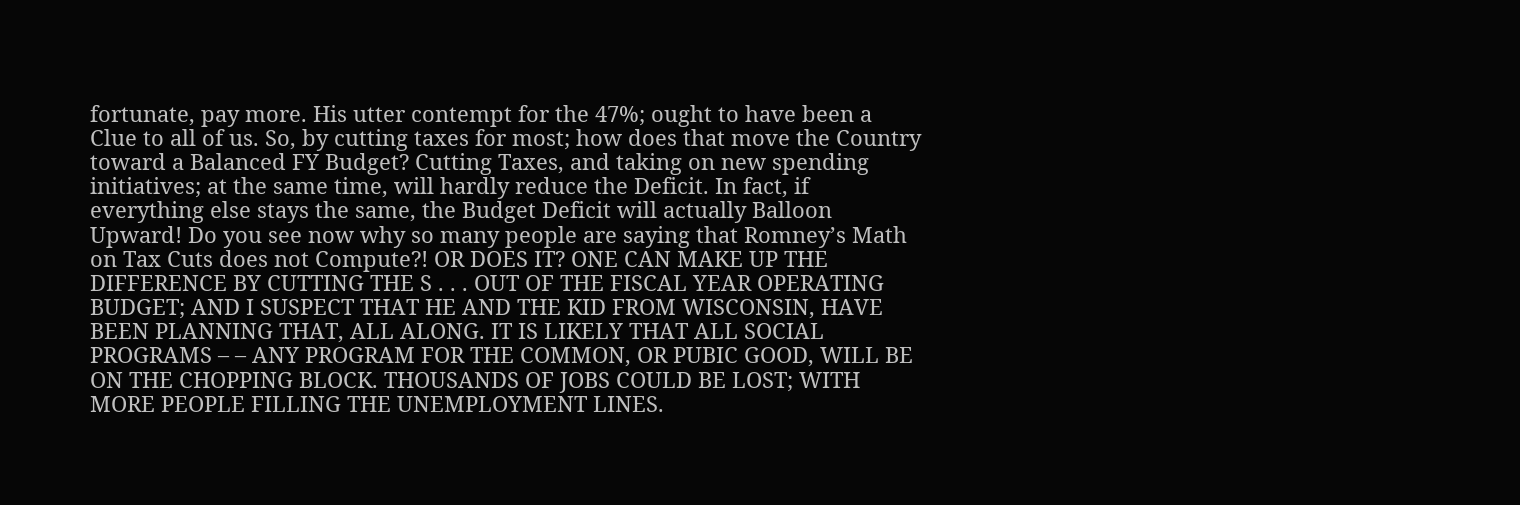fortunate, pay more. His utter contempt for the 47%; ought to have been a Clue to all of us. So, by cutting taxes for most; how does that move the Country toward a Balanced FY Budget? Cutting Taxes, and taking on new spending initiatives; at the same time, will hardly reduce the Deficit. In fact, if everything else stays the same, the Budget Deficit will actually Balloon Upward! Do you see now why so many people are saying that Romney’s Math on Tax Cuts does not Compute?! OR DOES IT? ONE CAN MAKE UP THE DIFFERENCE BY CUTTING THE S . . . OUT OF THE FISCAL YEAR OPERATING BUDGET; AND I SUSPECT THAT HE AND THE KID FROM WISCONSIN, HAVE BEEN PLANNING THAT, ALL ALONG. IT IS LIKELY THAT ALL SOCIAL PROGRAMS – – ANY PROGRAM FOR THE COMMON, OR PUBIC GOOD, WILL BE ON THE CHOPPING BLOCK. THOUSANDS OF JOBS COULD BE LOST; WITH MORE PEOPLE FILLING THE UNEMPLOYMENT LINES.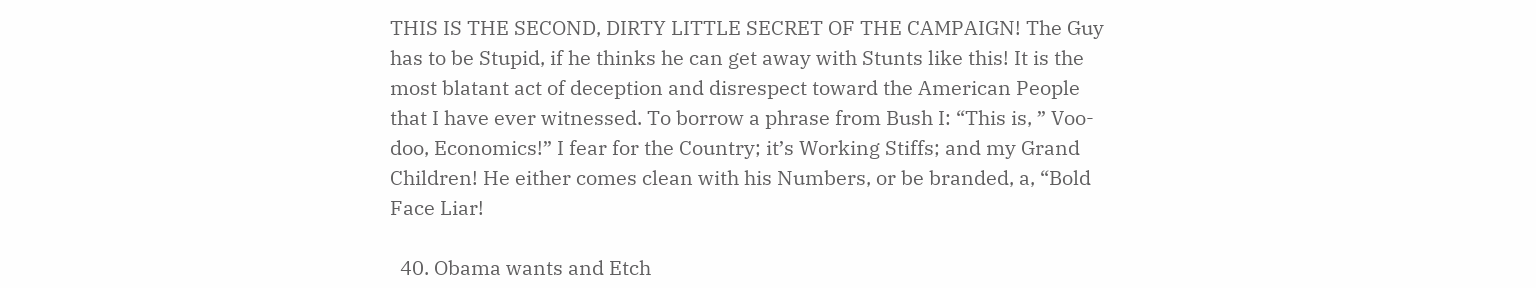THIS IS THE SECOND, DIRTY LITTLE SECRET OF THE CAMPAIGN! The Guy has to be Stupid, if he thinks he can get away with Stunts like this! It is the most blatant act of deception and disrespect toward the American People that I have ever witnessed. To borrow a phrase from Bush I: “This is, ” Voo-doo, Economics!” I fear for the Country; it’s Working Stiffs; and my Grand Children! He either comes clean with his Numbers, or be branded, a, “Bold Face Liar!

  40. Obama wants and Etch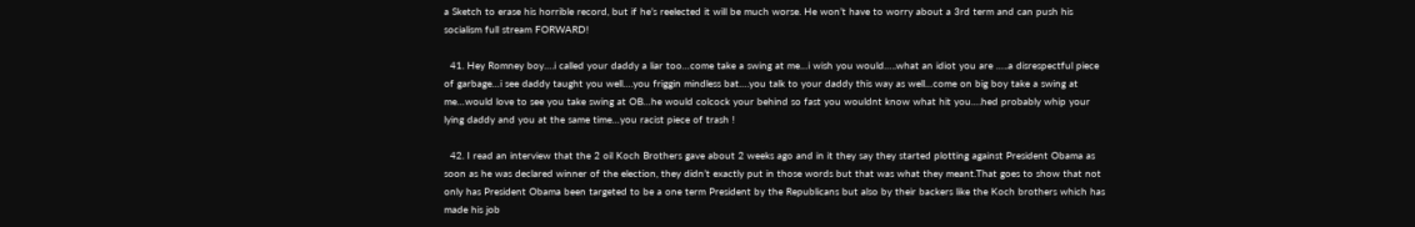a Sketch to erase his horrible record, but if he’s reelected it will be much worse. He won’t have to worry about a 3rd term and can push his socialism full stream FORWARD!

  41. Hey Romney boy….i called your daddy a liar too…come take a swing at me…i wish you would…..what an idiot you are …..a disrespectful piece of garbage…i see daddy taught you well….you friggin mindless bat….you talk to your daddy this way as well…come on big boy take a swing at me…would love to see you take swing at OB…he would colcock your behind so fast you wouldnt know what hit you….hed probably whip your lying daddy and you at the same time…you racist piece of trash !

  42. I read an interview that the 2 oil Koch Brothers gave about 2 weeks ago and in it they say they started plotting against President Obama as soon as he was declared winner of the election, they didn’t exactly put in those words but that was what they meant.That goes to show that not only has President Obama been targeted to be a one term President by the Republicans but also by their backers like the Koch brothers which has made his job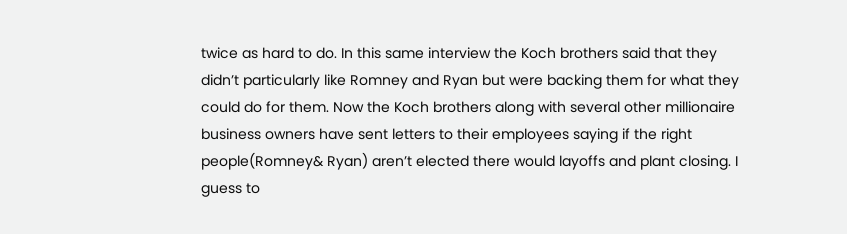twice as hard to do. In this same interview the Koch brothers said that they didn’t particularly like Romney and Ryan but were backing them for what they could do for them. Now the Koch brothers along with several other millionaire business owners have sent letters to their employees saying if the right people(Romney& Ryan) aren’t elected there would layoffs and plant closing. I guess to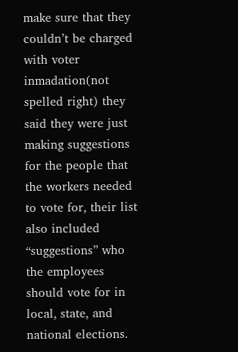make sure that they couldn’t be charged with voter inmadation(not spelled right) they said they were just making suggestions for the people that the workers needed to vote for, their list also included “suggestions” who the employees should vote for in local, state, and national elections.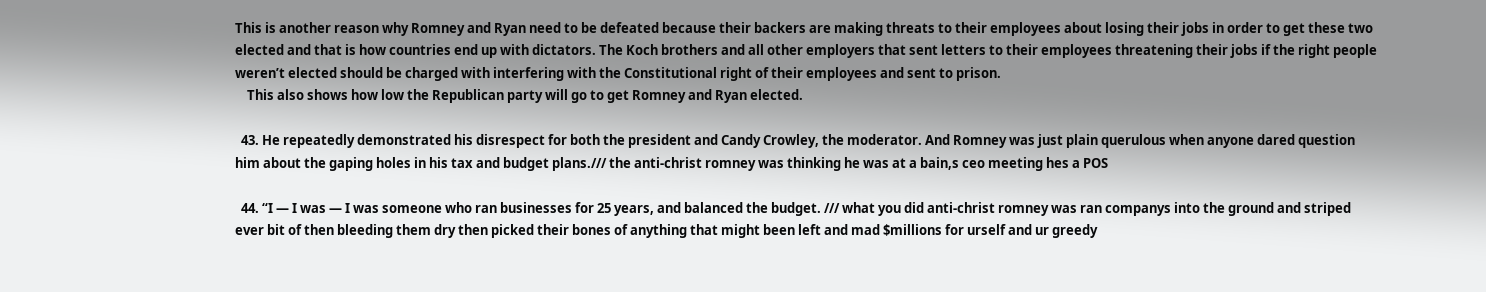This is another reason why Romney and Ryan need to be defeated because their backers are making threats to their employees about losing their jobs in order to get these two elected and that is how countries end up with dictators. The Koch brothers and all other employers that sent letters to their employees threatening their jobs if the right people weren’t elected should be charged with interfering with the Constitutional right of their employees and sent to prison.
    This also shows how low the Republican party will go to get Romney and Ryan elected.

  43. He repeatedly demonstrated his disrespect for both the president and Candy Crowley, the moderator. And Romney was just plain querulous when anyone dared question him about the gaping holes in his tax and budget plans./// the anti-christ romney was thinking he was at a bain,s ceo meeting hes a POS

  44. “I — I was — I was someone who ran businesses for 25 years, and balanced the budget. /// what you did anti-christ romney was ran companys into the ground and striped ever bit of then bleeding them dry then picked their bones of anything that might been left and mad $millions for urself and ur greedy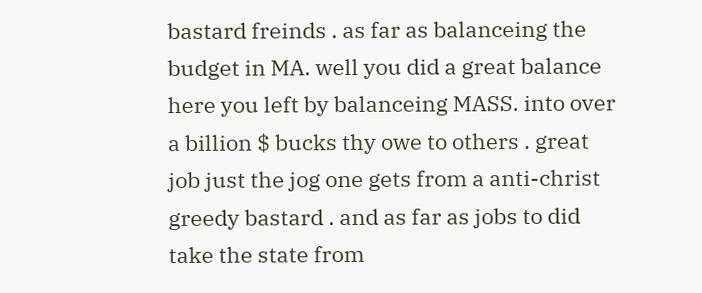bastard freinds . as far as balanceing the budget in MA. well you did a great balance here you left by balanceing MASS. into over a billion $ bucks thy owe to others . great job just the jog one gets from a anti-christ greedy bastard . and as far as jobs to did take the state from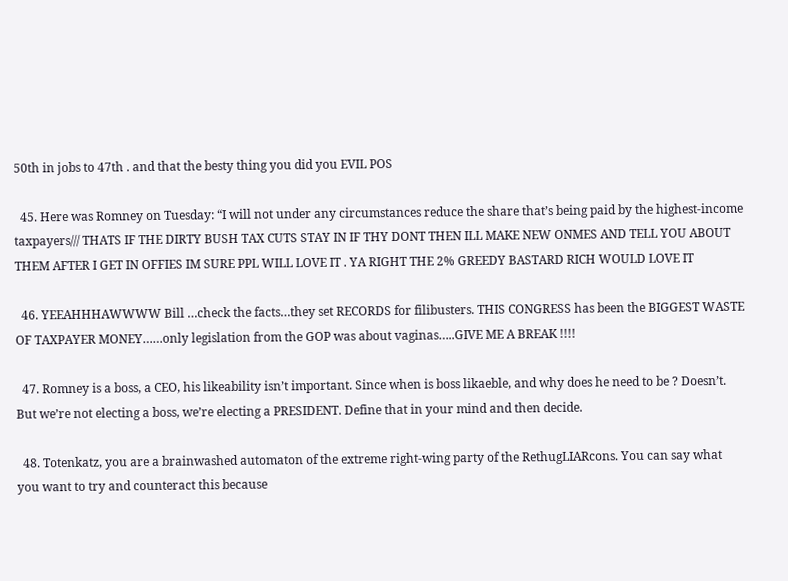50th in jobs to 47th . and that the besty thing you did you EVIL POS

  45. Here was Romney on Tuesday: “I will not under any circumstances reduce the share that’s being paid by the highest-income taxpayers/// THATS IF THE DIRTY BUSH TAX CUTS STAY IN IF THY DONT THEN ILL MAKE NEW ONMES AND TELL YOU ABOUT THEM AFTER I GET IN OFFIES IM SURE PPL WILL LOVE IT . YA RIGHT THE 2% GREEDY BASTARD RICH WOULD LOVE IT

  46. YEEAHHHAWWWW Bill …check the facts…they set RECORDS for filibusters. THIS CONGRESS has been the BIGGEST WASTE OF TAXPAYER MONEY……only legislation from the GOP was about vaginas…..GIVE ME A BREAK !!!!

  47. Romney is a boss, a CEO, his likeability isn’t important. Since when is boss likaeble, and why does he need to be ? Doesn’t. But we’re not electing a boss, we’re electing a PRESIDENT. Define that in your mind and then decide.

  48. Totenkatz, you are a brainwashed automaton of the extreme right-wing party of the RethugLIARcons. You can say what you want to try and counteract this because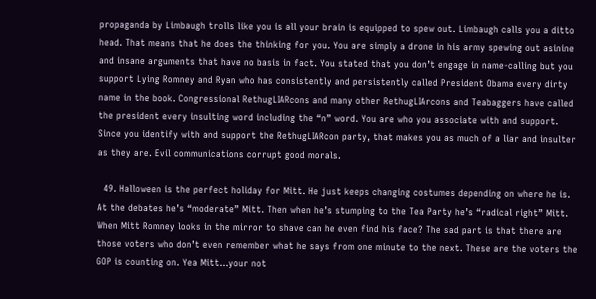propaganda by Limbaugh trolls like you is all your brain is equipped to spew out. Limbaugh calls you a ditto head. That means that he does the thinking for you. You are simply a drone in his army spewing out asinine and insane arguments that have no basis in fact. You stated that you don’t engage in name-calling but you support Lying Romney and Ryan who has consistently and persistently called President Obama every dirty name in the book. Congressional RethugLIARcons and many other RethugLIArcons and Teabaggers have called the president every insulting word including the “n” word. You are who you associate with and support. Since you identify with and support the RethugLIARcon party, that makes you as much of a liar and insulter as they are. Evil communications corrupt good morals.

  49. Halloween is the perfect holiday for Mitt. He just keeps changing costumes depending on where he is. At the debates he’s “moderate” Mitt. Then when he’s stumping to the Tea Party he’s “radical right” Mitt. When Mitt Romney looks in the mirror to shave can he even find his face? The sad part is that there are those voters who don’t even remember what he says from one minute to the next. These are the voters the GOP is counting on. Yea Mitt…your not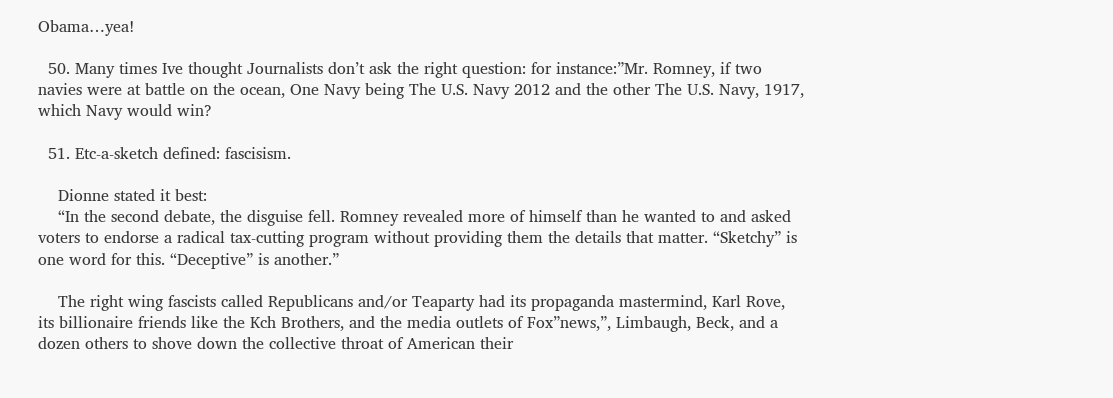Obama…yea!

  50. Many times Ive thought Journalists don’t ask the right question: for instance:”Mr. Romney, if two navies were at battle on the ocean, One Navy being The U.S. Navy 2012 and the other The U.S. Navy, 1917, which Navy would win?

  51. Etc-a-sketch defined: fascisism.

    Dionne stated it best:
    “In the second debate, the disguise fell. Romney revealed more of himself than he wanted to and asked voters to endorse a radical tax-cutting program without providing them the details that matter. “Sketchy” is one word for this. “Deceptive” is another.”

    The right wing fascists called Republicans and/or Teaparty had its propaganda mastermind, Karl Rove, its billionaire friends like the Kch Brothers, and the media outlets of Fox”news,”, Limbaugh, Beck, and a dozen others to shove down the collective throat of American their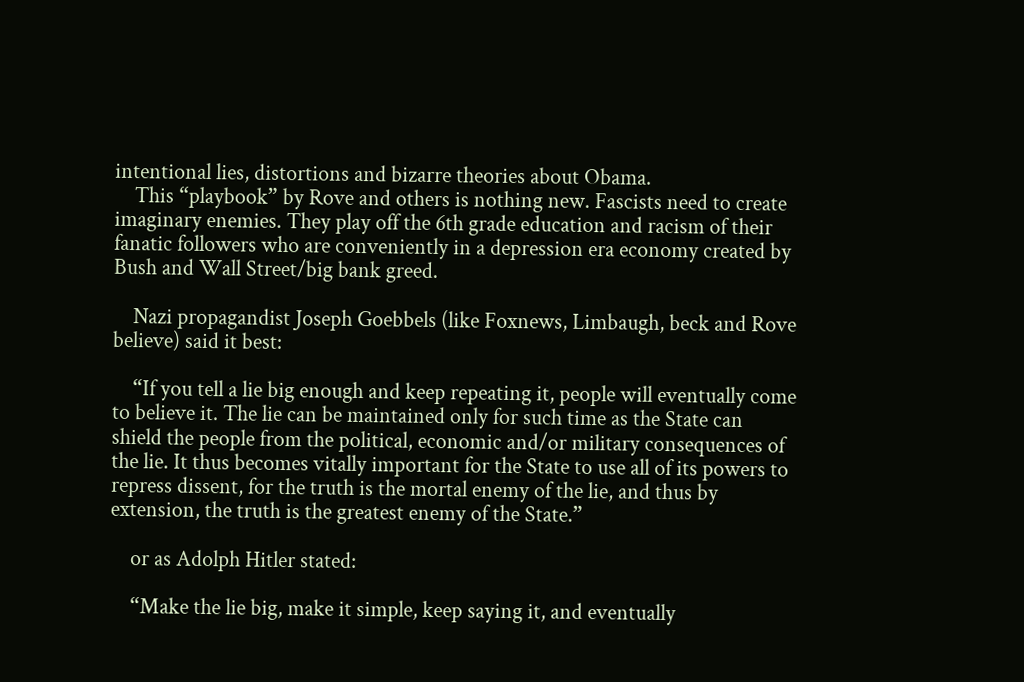intentional lies, distortions and bizarre theories about Obama.
    This “playbook” by Rove and others is nothing new. Fascists need to create imaginary enemies. They play off the 6th grade education and racism of their fanatic followers who are conveniently in a depression era economy created by Bush and Wall Street/big bank greed.

    Nazi propagandist Joseph Goebbels (like Foxnews, Limbaugh, beck and Rove believe) said it best:

    “If you tell a lie big enough and keep repeating it, people will eventually come to believe it. The lie can be maintained only for such time as the State can shield the people from the political, economic and/or military consequences of the lie. It thus becomes vitally important for the State to use all of its powers to repress dissent, for the truth is the mortal enemy of the lie, and thus by extension, the truth is the greatest enemy of the State.”

    or as Adolph Hitler stated:

    “Make the lie big, make it simple, keep saying it, and eventually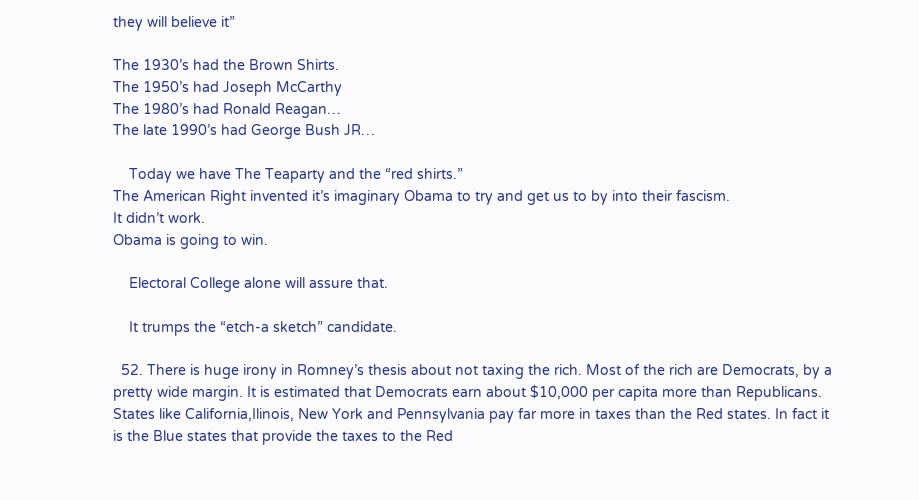they will believe it”

The 1930’s had the Brown Shirts.
The 1950’s had Joseph McCarthy
The 1980’s had Ronald Reagan…
The late 1990’s had George Bush JR…

    Today we have The Teaparty and the “red shirts.”
The American Right invented it’s imaginary Obama to try and get us to by into their fascism.
It didn’t work.
Obama is going to win.

    Electoral College alone will assure that.

    It trumps the “etch-a sketch” candidate.

  52. There is huge irony in Romney’s thesis about not taxing the rich. Most of the rich are Democrats, by a pretty wide margin. It is estimated that Democrats earn about $10,000 per capita more than Republicans. States like California,Ilinois, New York and Pennsylvania pay far more in taxes than the Red states. In fact it is the Blue states that provide the taxes to the Red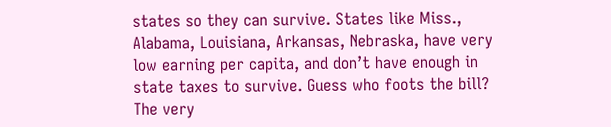states so they can survive. States like Miss., Alabama, Louisiana, Arkansas, Nebraska, have very low earning per capita, and don’t have enough in state taxes to survive. Guess who foots the bill? The very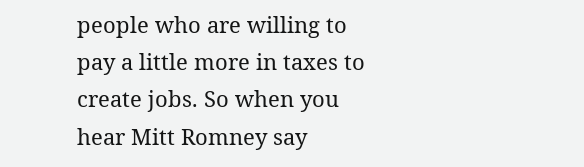people who are willing to pay a little more in taxes to create jobs. So when you hear Mitt Romney say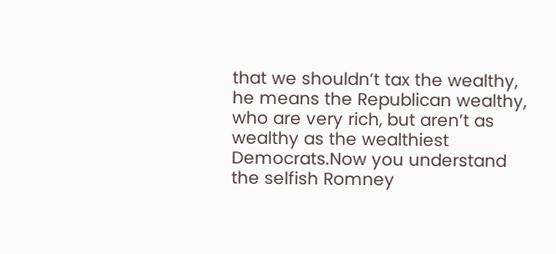that we shouldn’t tax the wealthy, he means the Republican wealthy, who are very rich, but aren’t as wealthy as the wealthiest Democrats.Now you understand the selfish Romney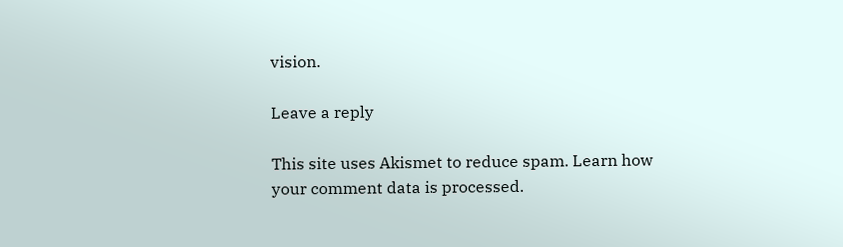vision.

Leave a reply

This site uses Akismet to reduce spam. Learn how your comment data is processed.